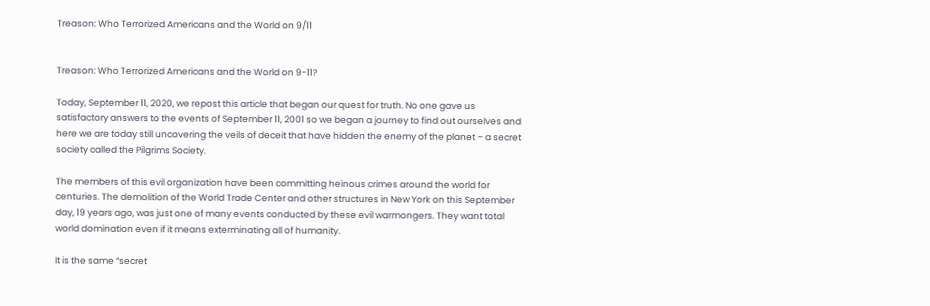Treason: Who Terrorized Americans and the World on 9/11


Treason: Who Terrorized Americans and the World on 9-11?

Today, September 11, 2020, we repost this article that began our quest for truth. No one gave us satisfactory answers to the events of September 11, 2001 so we began a journey to find out ourselves and here we are today still uncovering the veils of deceit that have hidden the enemy of the planet – a secret society called the Pilgrims Society.

The members of this evil organization have been committing heinous crimes around the world for centuries. The demolition of the World Trade Center and other structures in New York on this September day, 19 years ago, was just one of many events conducted by these evil warmongers. They want total world domination even if it means exterminating all of humanity.

It is the same “secret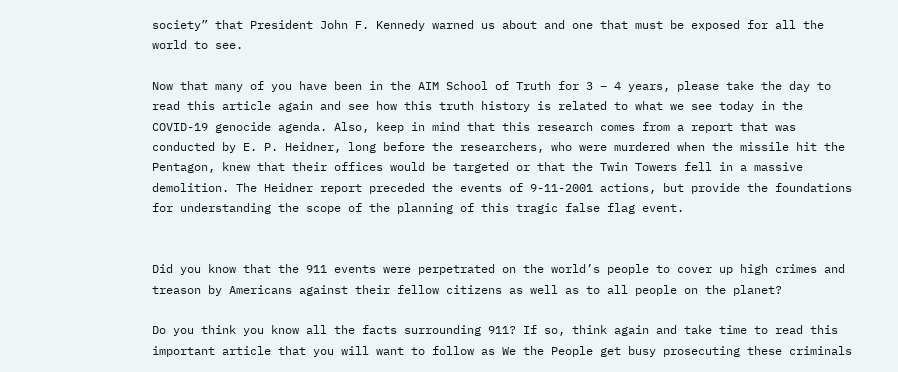society” that President John F. Kennedy warned us about and one that must be exposed for all the world to see.

Now that many of you have been in the AIM School of Truth for 3 – 4 years, please take the day to read this article again and see how this truth history is related to what we see today in the COVID-19 genocide agenda. Also, keep in mind that this research comes from a report that was conducted by E. P. Heidner, long before the researchers, who were murdered when the missile hit the Pentagon, knew that their offices would be targeted or that the Twin Towers fell in a massive demolition. The Heidner report preceded the events of 9-11-2001 actions, but provide the foundations for understanding the scope of the planning of this tragic false flag event.


Did you know that the 911 events were perpetrated on the world’s people to cover up high crimes and treason by Americans against their fellow citizens as well as to all people on the planet?

Do you think you know all the facts surrounding 911? If so, think again and take time to read this important article that you will want to follow as We the People get busy prosecuting these criminals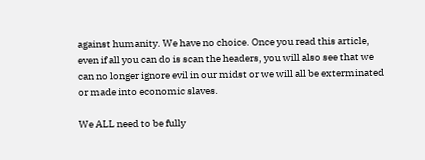against humanity. We have no choice. Once you read this article, even if all you can do is scan the headers, you will also see that we can no longer ignore evil in our midst or we will all be exterminated or made into economic slaves.

We ALL need to be fully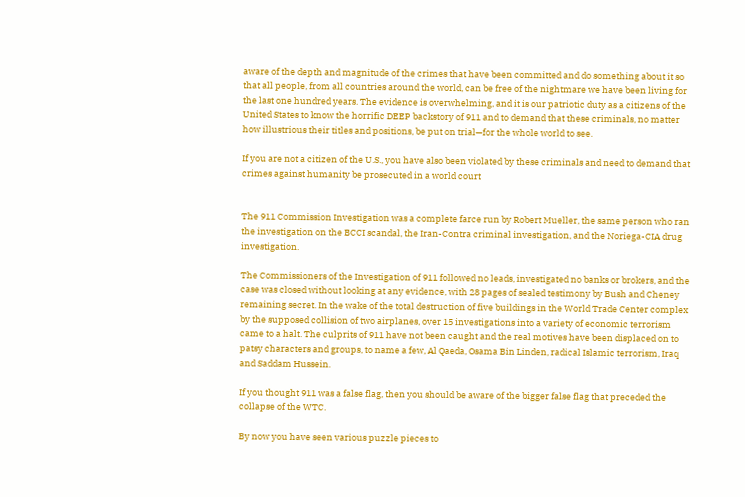aware of the depth and magnitude of the crimes that have been committed and do something about it so that all people, from all countries around the world, can be free of the nightmare we have been living for the last one hundred years. The evidence is overwhelming, and it is our patriotic duty as a citizens of the United States to know the horrific DEEP backstory of 911 and to demand that these criminals, no matter how illustrious their titles and positions, be put on trial—for the whole world to see.

If you are not a citizen of the U.S., you have also been violated by these criminals and need to demand that crimes against humanity be prosecuted in a world court


The 911 Commission Investigation was a complete farce run by Robert Mueller, the same person who ran the investigation on the BCCI scandal, the Iran-Contra criminal investigation, and the Noriega-CIA drug investigation.

The Commissioners of the Investigation of 911 followed no leads, investigated no banks or brokers, and the case was closed without looking at any evidence, with 28 pages of sealed testimony by Bush and Cheney remaining secret. In the wake of the total destruction of five buildings in the World Trade Center complex by the supposed collision of two airplanes, over 15 investigations into a variety of economic terrorism came to a halt. The culprits of 911 have not been caught and the real motives have been displaced on to patsy characters and groups, to name a few, Al Qaeda, Osama Bin Linden, radical Islamic terrorism, Iraq and Saddam Hussein.

If you thought 911 was a false flag, then you should be aware of the bigger false flag that preceded the collapse of the WTC.

By now you have seen various puzzle pieces to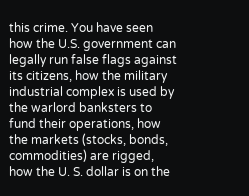this crime. You have seen how the U.S. government can legally run false flags against its citizens, how the military industrial complex is used by the warlord banksters to fund their operations, how the markets (stocks, bonds, commodities) are rigged, how the U. S. dollar is on the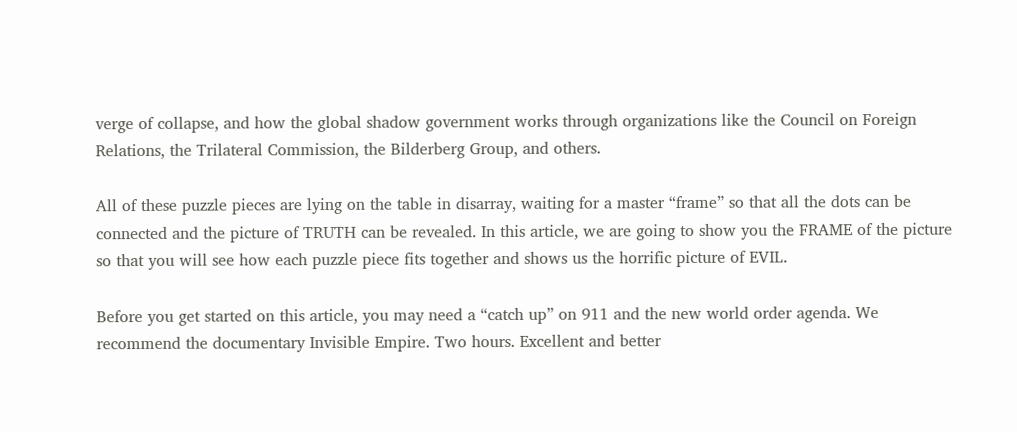verge of collapse, and how the global shadow government works through organizations like the Council on Foreign Relations, the Trilateral Commission, the Bilderberg Group, and others.

All of these puzzle pieces are lying on the table in disarray, waiting for a master “frame” so that all the dots can be connected and the picture of TRUTH can be revealed. In this article, we are going to show you the FRAME of the picture so that you will see how each puzzle piece fits together and shows us the horrific picture of EVIL.

Before you get started on this article, you may need a “catch up” on 911 and the new world order agenda. We recommend the documentary Invisible Empire. Two hours. Excellent and better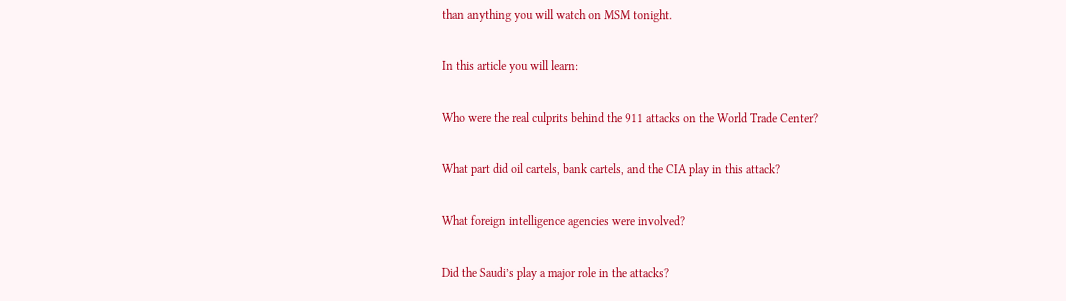than anything you will watch on MSM tonight.

In this article you will learn:

Who were the real culprits behind the 911 attacks on the World Trade Center?

What part did oil cartels, bank cartels, and the CIA play in this attack?

What foreign intelligence agencies were involved?

Did the Saudi’s play a major role in the attacks?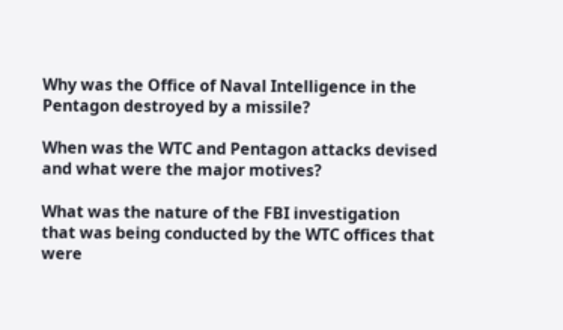Why was the Office of Naval Intelligence in the Pentagon destroyed by a missile?

When was the WTC and Pentagon attacks devised and what were the major motives?

What was the nature of the FBI investigation that was being conducted by the WTC offices that were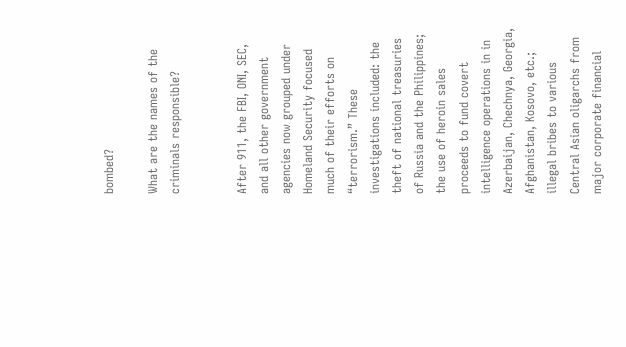bombed?

What are the names of the criminals responsible?


After 911, the FBI, ONI, SEC, and all other government agencies now grouped under Homeland Security focused much of their efforts on “terrorism.” These investigations included: the theft of national treasuries of Russia and the Philippines; the use of heroin sales proceeds to fund covert intelligence operations in in Azerbaijan, Chechnya, Georgia, Afghanistan, Kosovo, etc.; illegal bribes to various Central Asian oligarchs from major corporate financial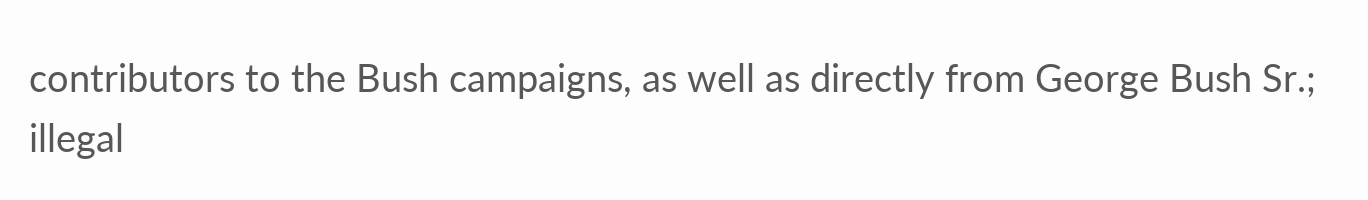contributors to the Bush campaigns, as well as directly from George Bush Sr.; illegal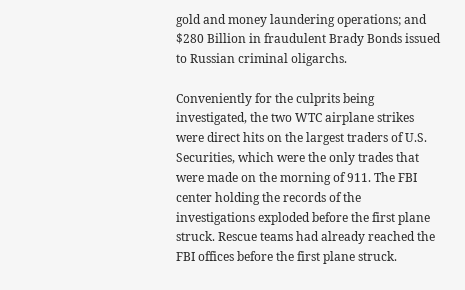gold and money laundering operations; and $280 Billion in fraudulent Brady Bonds issued to Russian criminal oligarchs.

Conveniently for the culprits being investigated, the two WTC airplane strikes were direct hits on the largest traders of U.S. Securities, which were the only trades that were made on the morning of 911. The FBI center holding the records of the investigations exploded before the first plane struck. Rescue teams had already reached the FBI offices before the first plane struck.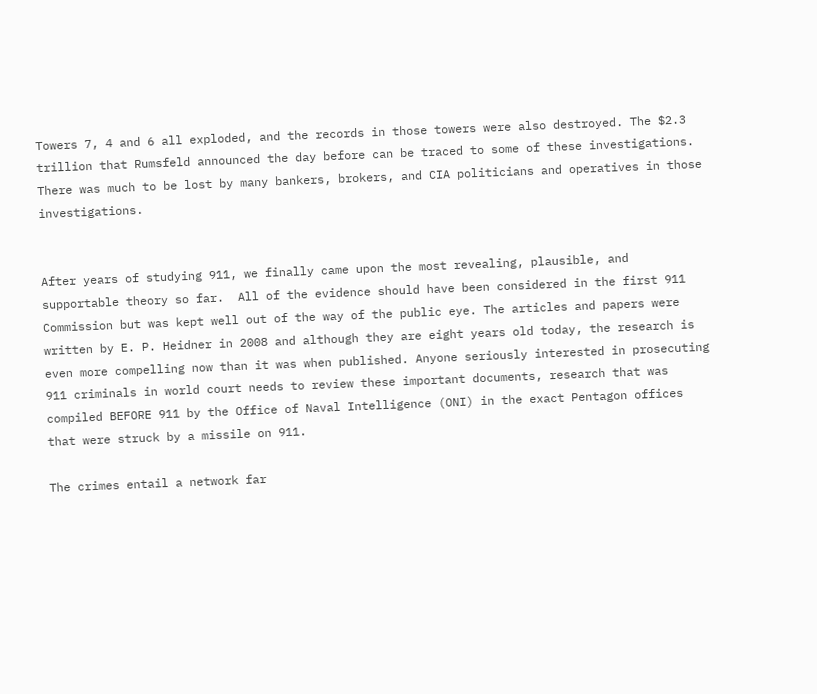Towers 7, 4 and 6 all exploded, and the records in those towers were also destroyed. The $2.3 trillion that Rumsfeld announced the day before can be traced to some of these investigations. There was much to be lost by many bankers, brokers, and CIA politicians and operatives in those investigations.


After years of studying 911, we finally came upon the most revealing, plausible, and supportable theory so far.  All of the evidence should have been considered in the first 911 Commission but was kept well out of the way of the public eye. The articles and papers were written by E. P. Heidner in 2008 and although they are eight years old today, the research is even more compelling now than it was when published. Anyone seriously interested in prosecuting 911 criminals in world court needs to review these important documents, research that was compiled BEFORE 911 by the Office of Naval Intelligence (ONI) in the exact Pentagon offices that were struck by a missile on 911.

The crimes entail a network far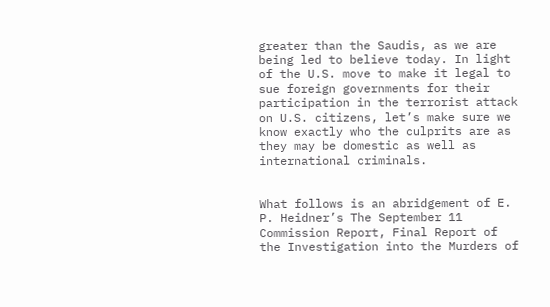greater than the Saudis, as we are being led to believe today. In light of the U.S. move to make it legal to sue foreign governments for their participation in the terrorist attack on U.S. citizens, let’s make sure we know exactly who the culprits are as they may be domestic as well as international criminals.


What follows is an abridgement of E. P. Heidner’s The September 11 Commission Report, Final Report of the Investigation into the Murders of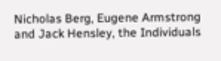Nicholas Berg, Eugene Armstrong and Jack Hensley, the Individuals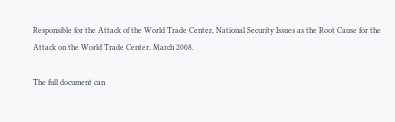Responsible for the Attack of the World Trade Center, National Security Issues as the Root Cause for the Attack on the World Trade Center. March 2008.

The full document can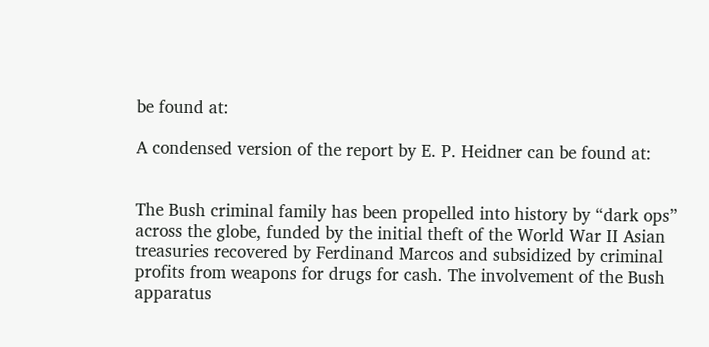be found at:

A condensed version of the report by E. P. Heidner can be found at:


The Bush criminal family has been propelled into history by “dark ops” across the globe, funded by the initial theft of the World War II Asian treasuries recovered by Ferdinand Marcos and subsidized by criminal profits from weapons for drugs for cash. The involvement of the Bush apparatus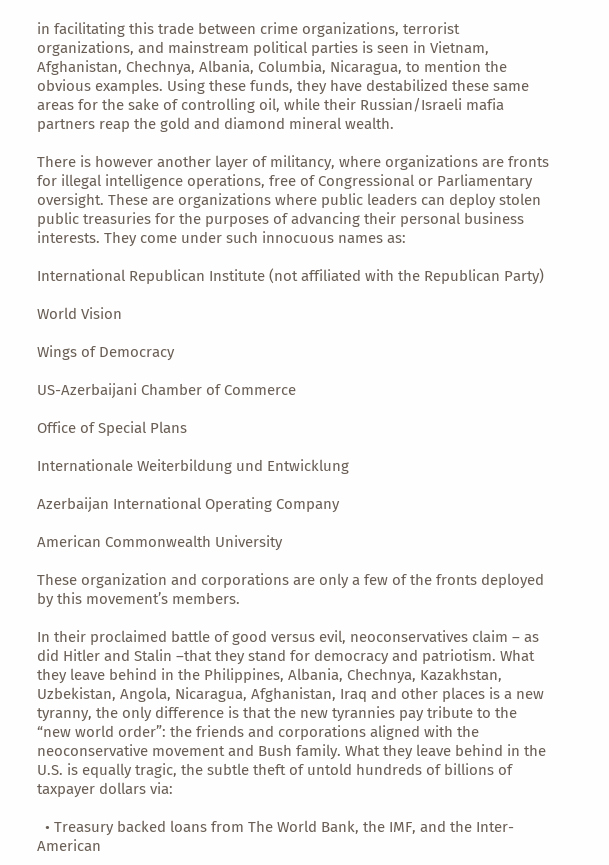in facilitating this trade between crime organizations, terrorist organizations, and mainstream political parties is seen in Vietnam, Afghanistan, Chechnya, Albania, Columbia, Nicaragua, to mention the obvious examples. Using these funds, they have destabilized these same areas for the sake of controlling oil, while their Russian/Israeli mafia partners reap the gold and diamond mineral wealth.

There is however another layer of militancy, where organizations are fronts for illegal intelligence operations, free of Congressional or Parliamentary oversight. These are organizations where public leaders can deploy stolen public treasuries for the purposes of advancing their personal business interests. They come under such innocuous names as:

International Republican Institute (not affiliated with the Republican Party)

World Vision

Wings of Democracy

US-Azerbaijani Chamber of Commerce

Office of Special Plans

Internationale Weiterbildung und Entwicklung

Azerbaijan International Operating Company

American Commonwealth University

These organization and corporations are only a few of the fronts deployed by this movement’s members.

In their proclaimed battle of good versus evil, neoconservatives claim – as did Hitler and Stalin –that they stand for democracy and patriotism. What they leave behind in the Philippines, Albania, Chechnya, Kazakhstan, Uzbekistan, Angola, Nicaragua, Afghanistan, Iraq and other places is a new tyranny, the only difference is that the new tyrannies pay tribute to the “new world order”: the friends and corporations aligned with the neoconservative movement and Bush family. What they leave behind in the U.S. is equally tragic, the subtle theft of untold hundreds of billions of taxpayer dollars via:

  • Treasury backed loans from The World Bank, the IMF, and the Inter-American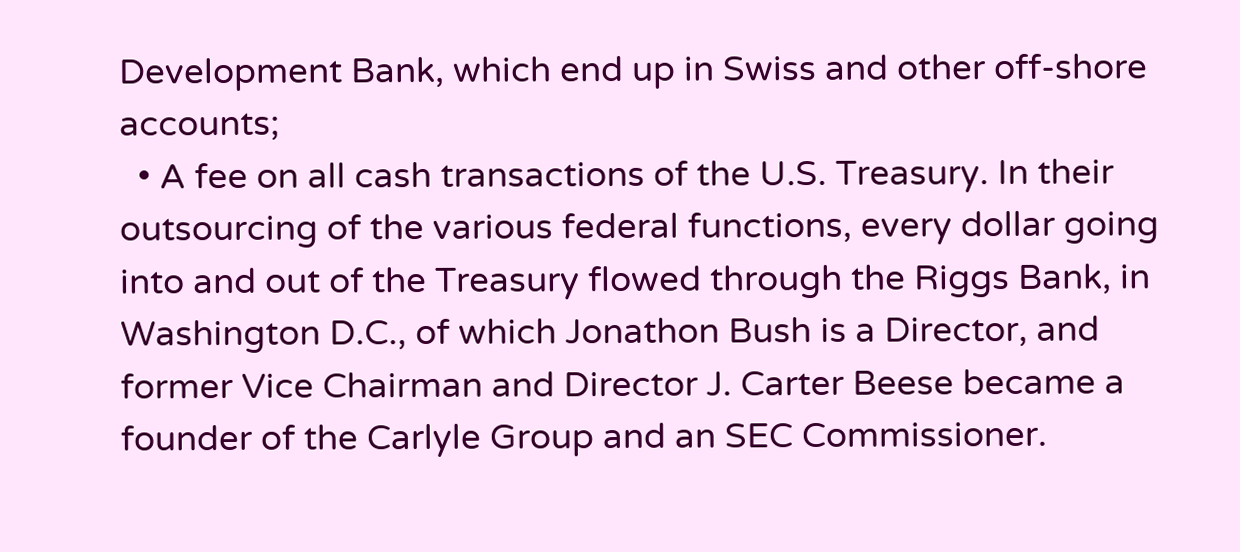Development Bank, which end up in Swiss and other off-shore accounts;
  • A fee on all cash transactions of the U.S. Treasury. In their outsourcing of the various federal functions, every dollar going into and out of the Treasury flowed through the Riggs Bank, in Washington D.C., of which Jonathon Bush is a Director, and former Vice Chairman and Director J. Carter Beese became a founder of the Carlyle Group and an SEC Commissioner.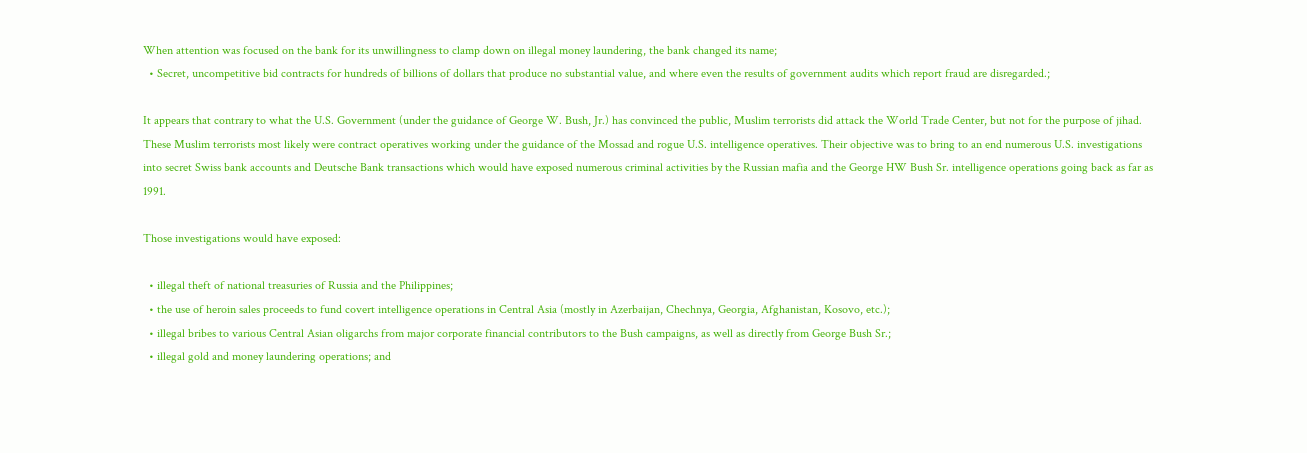When attention was focused on the bank for its unwillingness to clamp down on illegal money laundering, the bank changed its name;
  • Secret, uncompetitive bid contracts for hundreds of billions of dollars that produce no substantial value, and where even the results of government audits which report fraud are disregarded.;

It appears that contrary to what the U.S. Government (under the guidance of George W. Bush, Jr.) has convinced the public, Muslim terrorists did attack the World Trade Center, but not for the purpose of jihad. These Muslim terrorists most likely were contract operatives working under the guidance of the Mossad and rogue U.S. intelligence operatives. Their objective was to bring to an end numerous U.S. investigations into secret Swiss bank accounts and Deutsche Bank transactions which would have exposed numerous criminal activities by the Russian mafia and the George HW Bush Sr. intelligence operations going back as far as 1991.

Those investigations would have exposed:

  • illegal theft of national treasuries of Russia and the Philippines;
  • the use of heroin sales proceeds to fund covert intelligence operations in Central Asia (mostly in Azerbaijan, Chechnya, Georgia, Afghanistan, Kosovo, etc.);
  • illegal bribes to various Central Asian oligarchs from major corporate financial contributors to the Bush campaigns, as well as directly from George Bush Sr.;
  • illegal gold and money laundering operations; and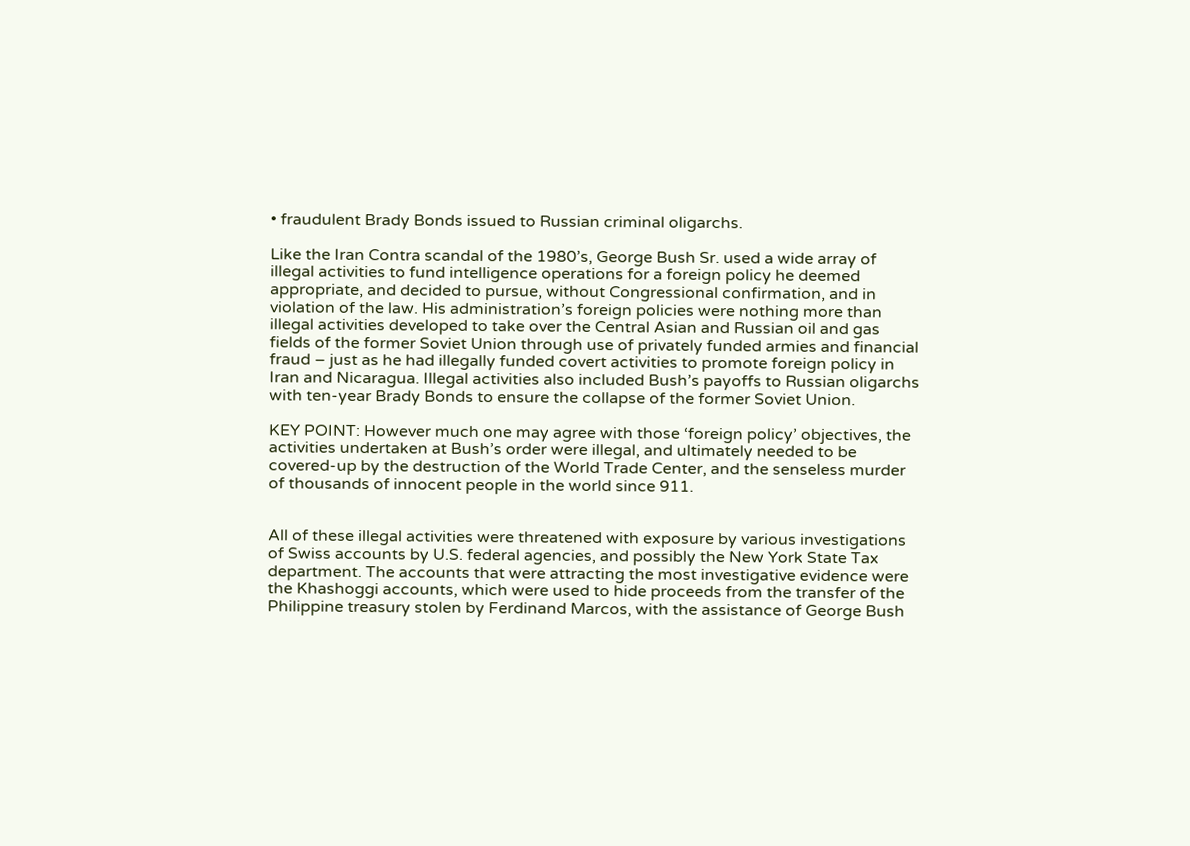• fraudulent Brady Bonds issued to Russian criminal oligarchs.

Like the Iran Contra scandal of the 1980’s, George Bush Sr. used a wide array of illegal activities to fund intelligence operations for a foreign policy he deemed appropriate, and decided to pursue, without Congressional confirmation, and in violation of the law. His administration’s foreign policies were nothing more than illegal activities developed to take over the Central Asian and Russian oil and gas fields of the former Soviet Union through use of privately funded armies and financial fraud – just as he had illegally funded covert activities to promote foreign policy in Iran and Nicaragua. Illegal activities also included Bush’s payoffs to Russian oligarchs with ten-year Brady Bonds to ensure the collapse of the former Soviet Union.

KEY POINT: However much one may agree with those ‘foreign policy’ objectives, the activities undertaken at Bush’s order were illegal, and ultimately needed to be covered-up by the destruction of the World Trade Center, and the senseless murder of thousands of innocent people in the world since 911.


All of these illegal activities were threatened with exposure by various investigations of Swiss accounts by U.S. federal agencies, and possibly the New York State Tax department. The accounts that were attracting the most investigative evidence were the Khashoggi accounts, which were used to hide proceeds from the transfer of the Philippine treasury stolen by Ferdinand Marcos, with the assistance of George Bush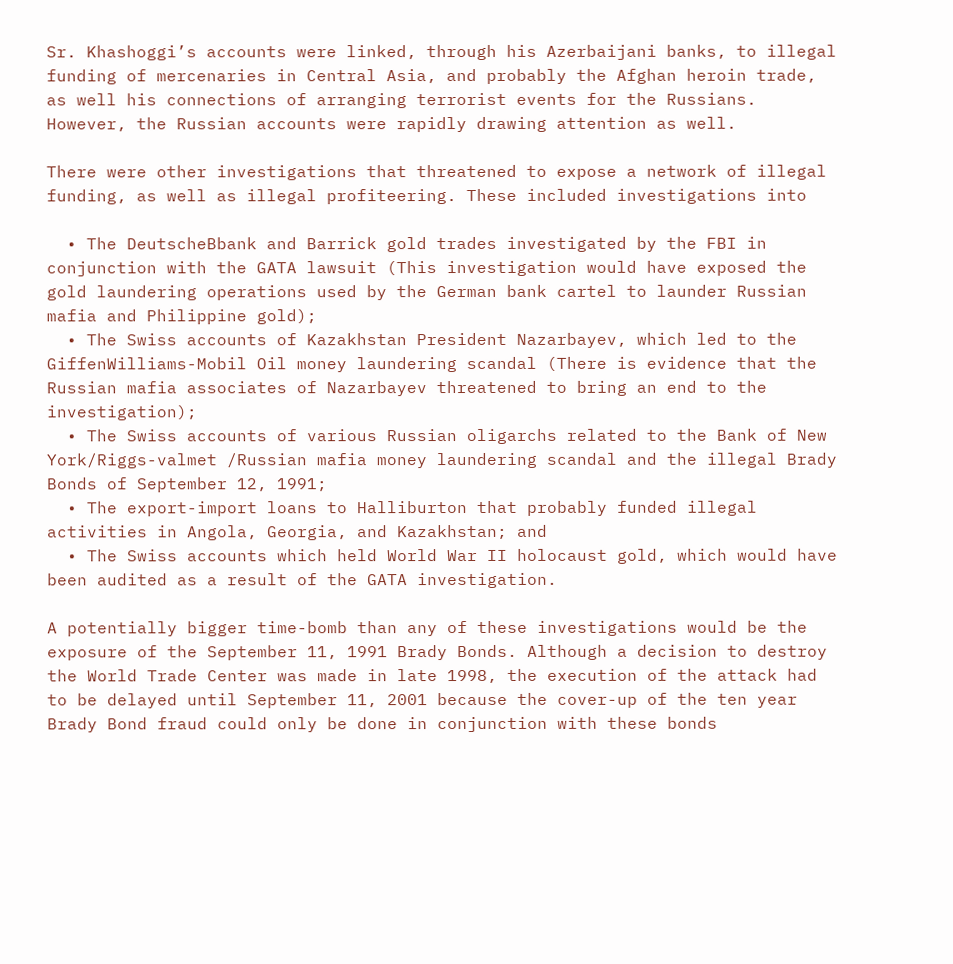Sr. Khashoggi’s accounts were linked, through his Azerbaijani banks, to illegal funding of mercenaries in Central Asia, and probably the Afghan heroin trade, as well his connections of arranging terrorist events for the Russians. However, the Russian accounts were rapidly drawing attention as well.

There were other investigations that threatened to expose a network of illegal funding, as well as illegal profiteering. These included investigations into

  • The DeutscheBbank and Barrick gold trades investigated by the FBI in conjunction with the GATA lawsuit (This investigation would have exposed the gold laundering operations used by the German bank cartel to launder Russian mafia and Philippine gold);
  • The Swiss accounts of Kazakhstan President Nazarbayev, which led to the GiffenWilliams-Mobil Oil money laundering scandal (There is evidence that the Russian mafia associates of Nazarbayev threatened to bring an end to the investigation);
  • The Swiss accounts of various Russian oligarchs related to the Bank of New York/Riggs-valmet /Russian mafia money laundering scandal and the illegal Brady Bonds of September 12, 1991;
  • The export-import loans to Halliburton that probably funded illegal activities in Angola, Georgia, and Kazakhstan; and
  • The Swiss accounts which held World War II holocaust gold, which would have been audited as a result of the GATA investigation.

A potentially bigger time-bomb than any of these investigations would be the exposure of the September 11, 1991 Brady Bonds. Although a decision to destroy the World Trade Center was made in late 1998, the execution of the attack had to be delayed until September 11, 2001 because the cover-up of the ten year Brady Bond fraud could only be done in conjunction with these bonds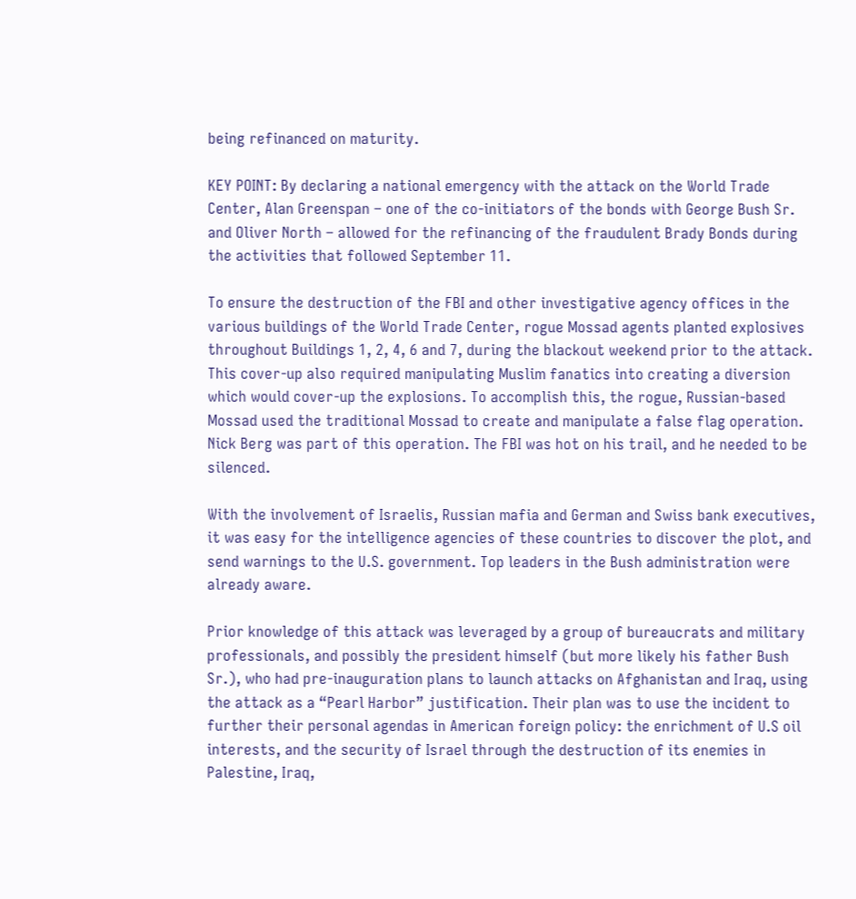being refinanced on maturity.

KEY POINT: By declaring a national emergency with the attack on the World Trade Center, Alan Greenspan – one of the co-initiators of the bonds with George Bush Sr. and Oliver North – allowed for the refinancing of the fraudulent Brady Bonds during the activities that followed September 11.

To ensure the destruction of the FBI and other investigative agency offices in the various buildings of the World Trade Center, rogue Mossad agents planted explosives throughout Buildings 1, 2, 4, 6 and 7, during the blackout weekend prior to the attack. This cover-up also required manipulating Muslim fanatics into creating a diversion which would cover-up the explosions. To accomplish this, the rogue, Russian-based Mossad used the traditional Mossad to create and manipulate a false flag operation. Nick Berg was part of this operation. The FBI was hot on his trail, and he needed to be silenced.

With the involvement of Israelis, Russian mafia and German and Swiss bank executives, it was easy for the intelligence agencies of these countries to discover the plot, and send warnings to the U.S. government. Top leaders in the Bush administration were already aware.

Prior knowledge of this attack was leveraged by a group of bureaucrats and military professionals, and possibly the president himself (but more likely his father Bush Sr.), who had pre-inauguration plans to launch attacks on Afghanistan and Iraq, using the attack as a “Pearl Harbor” justification. Their plan was to use the incident to further their personal agendas in American foreign policy: the enrichment of U.S oil interests, and the security of Israel through the destruction of its enemies in Palestine, Iraq,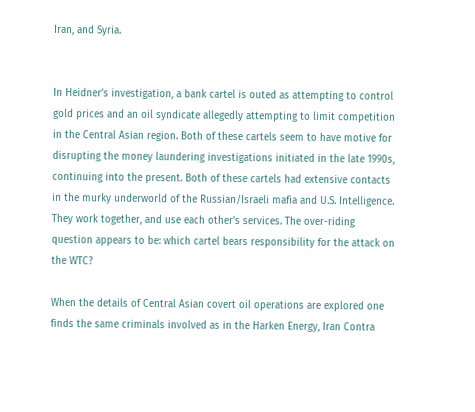Iran, and Syria.


In Heidner’s investigation, a bank cartel is outed as attempting to control gold prices and an oil syndicate allegedly attempting to limit competition in the Central Asian region. Both of these cartels seem to have motive for disrupting the money laundering investigations initiated in the late 1990s, continuing into the present. Both of these cartels had extensive contacts in the murky underworld of the Russian/Israeli mafia and U.S. Intelligence. They work together, and use each other’s services. The over-riding question appears to be: which cartel bears responsibility for the attack on the WTC?

When the details of Central Asian covert oil operations are explored one finds the same criminals involved as in the Harken Energy, Iran Contra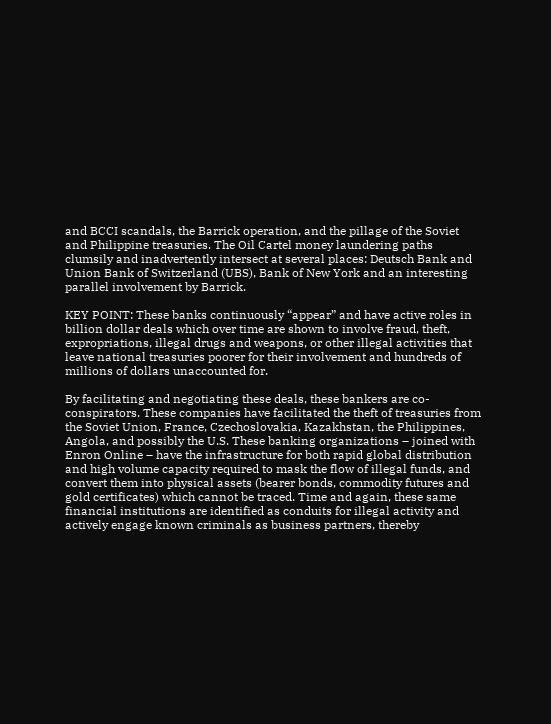and BCCI scandals, the Barrick operation, and the pillage of the Soviet and Philippine treasuries. The Oil Cartel money laundering paths clumsily and inadvertently intersect at several places: Deutsch Bank and Union Bank of Switzerland (UBS), Bank of New York and an interesting parallel involvement by Barrick.

KEY POINT: These banks continuously “appear” and have active roles in billion dollar deals which over time are shown to involve fraud, theft, expropriations, illegal drugs and weapons, or other illegal activities that leave national treasuries poorer for their involvement and hundreds of millions of dollars unaccounted for.

By facilitating and negotiating these deals, these bankers are co-conspirators. These companies have facilitated the theft of treasuries from the Soviet Union, France, Czechoslovakia, Kazakhstan, the Philippines, Angola, and possibly the U.S. These banking organizations – joined with Enron Online – have the infrastructure for both rapid global distribution and high volume capacity required to mask the flow of illegal funds, and convert them into physical assets (bearer bonds, commodity futures and gold certificates) which cannot be traced. Time and again, these same financial institutions are identified as conduits for illegal activity and actively engage known criminals as business partners, thereby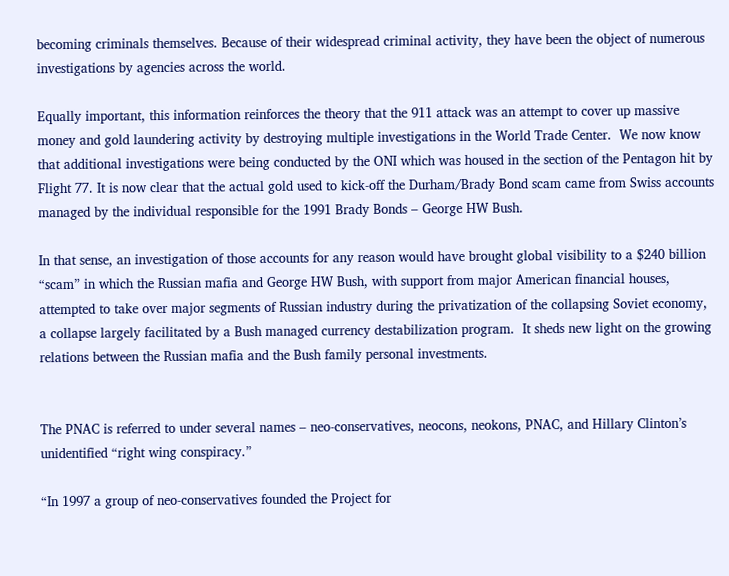becoming criminals themselves. Because of their widespread criminal activity, they have been the object of numerous investigations by agencies across the world.

Equally important, this information reinforces the theory that the 911 attack was an attempt to cover up massive money and gold laundering activity by destroying multiple investigations in the World Trade Center.  We now know that additional investigations were being conducted by the ONI which was housed in the section of the Pentagon hit by Flight 77. It is now clear that the actual gold used to kick-off the Durham/Brady Bond scam came from Swiss accounts managed by the individual responsible for the 1991 Brady Bonds – George HW Bush.

In that sense, an investigation of those accounts for any reason would have brought global visibility to a $240 billion “scam” in which the Russian mafia and George HW Bush, with support from major American financial houses, attempted to take over major segments of Russian industry during the privatization of the collapsing Soviet economy, a collapse largely facilitated by a Bush managed currency destabilization program.  It sheds new light on the growing relations between the Russian mafia and the Bush family personal investments.


The PNAC is referred to under several names – neo-conservatives, neocons, neokons, PNAC, and Hillary Clinton’s unidentified “right wing conspiracy.”

“In 1997 a group of neo-conservatives founded the Project for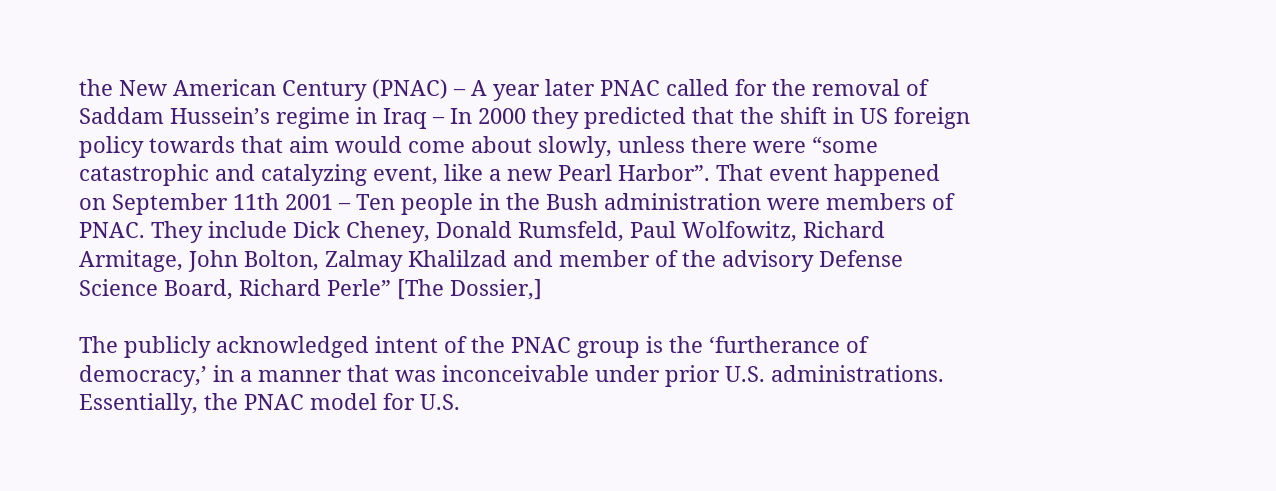the New American Century (PNAC) – A year later PNAC called for the removal of Saddam Hussein’s regime in Iraq – In 2000 they predicted that the shift in US foreign policy towards that aim would come about slowly, unless there were “some catastrophic and catalyzing event, like a new Pearl Harbor”. That event happened on September 11th 2001 – Ten people in the Bush administration were members of PNAC. They include Dick Cheney, Donald Rumsfeld, Paul Wolfowitz, Richard Armitage, John Bolton, Zalmay Khalilzad and member of the advisory Defense Science Board, Richard Perle” [The Dossier,]

The publicly acknowledged intent of the PNAC group is the ‘furtherance of democracy,’ in a manner that was inconceivable under prior U.S. administrations. Essentially, the PNAC model for U.S.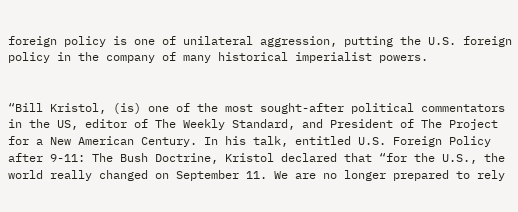foreign policy is one of unilateral aggression, putting the U.S. foreign policy in the company of many historical imperialist powers.


“Bill Kristol, (is) one of the most sought-after political commentators in the US, editor of The Weekly Standard, and President of The Project for a New American Century. In his talk, entitled U.S. Foreign Policy after 9-11: The Bush Doctrine, Kristol declared that “for the U.S., the world really changed on September 11. We are no longer prepared to rely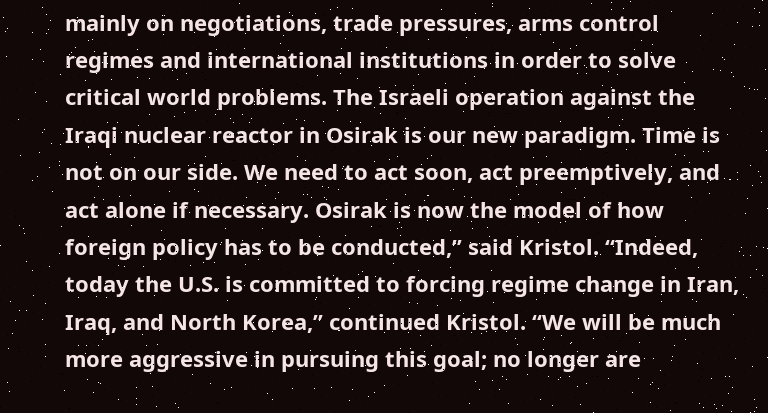mainly on negotiations, trade pressures, arms control regimes and international institutions in order to solve critical world problems. The Israeli operation against the Iraqi nuclear reactor in Osirak is our new paradigm. Time is not on our side. We need to act soon, act preemptively, and act alone if necessary. Osirak is now the model of how foreign policy has to be conducted,” said Kristol. “Indeed, today the U.S. is committed to forcing regime change in Iran, Iraq, and North Korea,” continued Kristol. “We will be much more aggressive in pursuing this goal; no longer are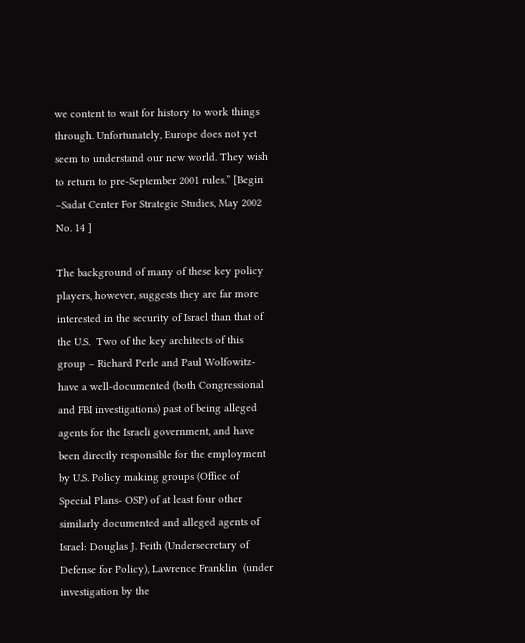we content to wait for history to work things through. Unfortunately, Europe does not yet seem to understand our new world. They wish to return to pre-September 2001 rules.” [Begin –Sadat Center For Strategic Studies, May 2002 No. 14 ]

The background of many of these key policy players, however, suggests they are far more interested in the security of Israel than that of the U.S.  Two of the key architects of this group – Richard Perle and Paul Wolfowitz- have a well-documented (both Congressional and FBI investigations) past of being alleged agents for the Israeli government, and have been directly responsible for the employment by U.S. Policy making groups (Office of Special Plans- OSP) of at least four other similarly documented and alleged agents of Israel: Douglas J. Feith (Undersecretary of Defense for Policy), Lawrence Franklin  (under investigation by the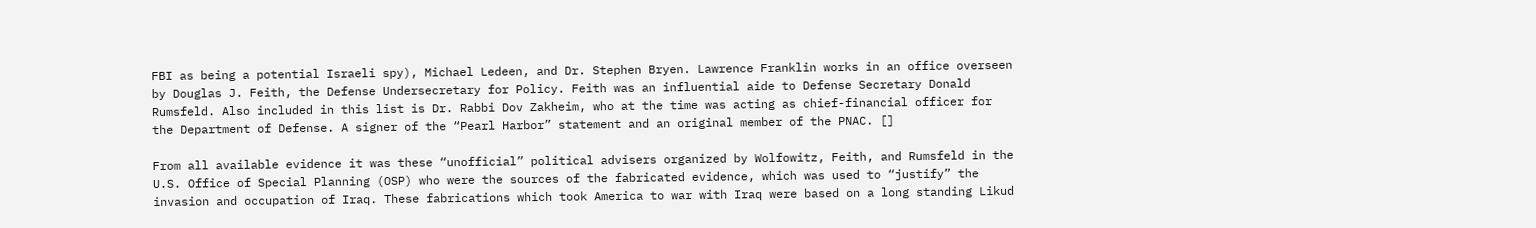FBI as being a potential Israeli spy), Michael Ledeen, and Dr. Stephen Bryen. Lawrence Franklin works in an office overseen by Douglas J. Feith, the Defense Undersecretary for Policy. Feith was an influential aide to Defense Secretary Donald Rumsfeld. Also included in this list is Dr. Rabbi Dov Zakheim, who at the time was acting as chief-financial officer for the Department of Defense. A signer of the “Pearl Harbor” statement and an original member of the PNAC. []

From all available evidence it was these “unofficial” political advisers organized by Wolfowitz, Feith, and Rumsfeld in the U.S. Office of Special Planning (OSP) who were the sources of the fabricated evidence, which was used to “justify” the invasion and occupation of Iraq. These fabrications which took America to war with Iraq were based on a long standing Likud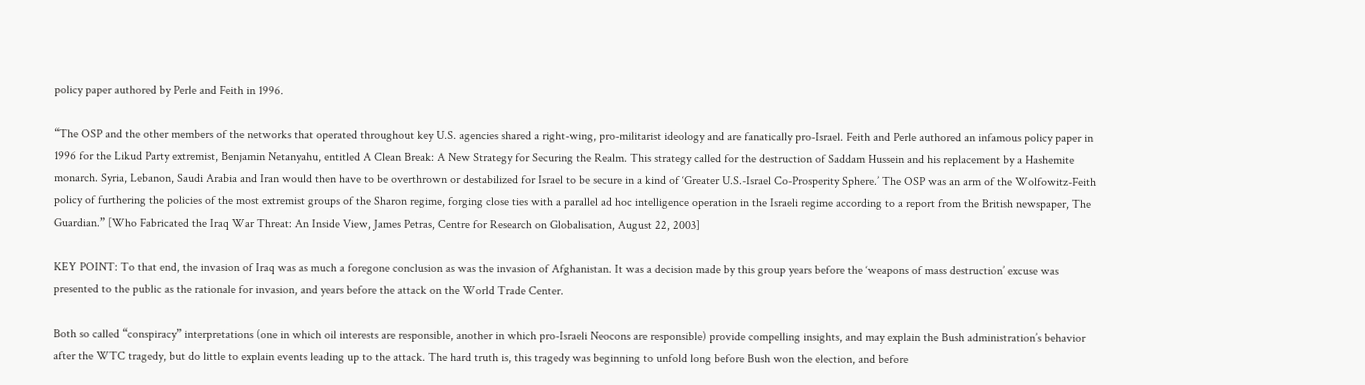policy paper authored by Perle and Feith in 1996.

“The OSP and the other members of the networks that operated throughout key U.S. agencies shared a right-wing, pro-militarist ideology and are fanatically pro-Israel. Feith and Perle authored an infamous policy paper in 1996 for the Likud Party extremist, Benjamin Netanyahu, entitled A Clean Break: A New Strategy for Securing the Realm. This strategy called for the destruction of Saddam Hussein and his replacement by a Hashemite monarch. Syria, Lebanon, Saudi Arabia and Iran would then have to be overthrown or destabilized for Israel to be secure in a kind of ‘Greater U.S.-Israel Co-Prosperity Sphere.’ The OSP was an arm of the Wolfowitz-Feith policy of furthering the policies of the most extremist groups of the Sharon regime, forging close ties with a parallel ad hoc intelligence operation in the Israeli regime according to a report from the British newspaper, The Guardian.” [Who Fabricated the Iraq War Threat: An Inside View, James Petras, Centre for Research on Globalisation, August 22, 2003]

KEY POINT: To that end, the invasion of Iraq was as much a foregone conclusion as was the invasion of Afghanistan. It was a decision made by this group years before the ‘weapons of mass destruction’ excuse was presented to the public as the rationale for invasion, and years before the attack on the World Trade Center.

Both so called “conspiracy” interpretations (one in which oil interests are responsible, another in which pro-Israeli Neocons are responsible) provide compelling insights, and may explain the Bush administration’s behavior after the WTC tragedy, but do little to explain events leading up to the attack. The hard truth is, this tragedy was beginning to unfold long before Bush won the election, and before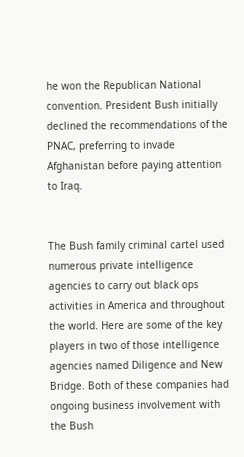he won the Republican National convention. President Bush initially declined the recommendations of the PNAC, preferring to invade Afghanistan before paying attention to Iraq.


The Bush family criminal cartel used numerous private intelligence agencies to carry out black ops activities in America and throughout the world. Here are some of the key players in two of those intelligence agencies named Diligence and New Bridge. Both of these companies had ongoing business involvement with the Bush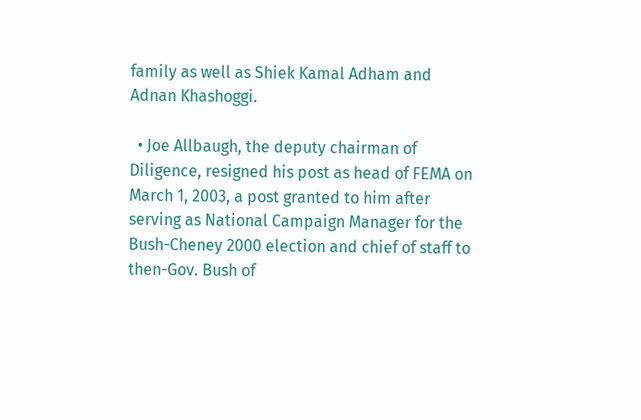family as well as Shiek Kamal Adham and Adnan Khashoggi.

  • Joe Allbaugh, the deputy chairman of Diligence, resigned his post as head of FEMA on March 1, 2003, a post granted to him after serving as National Campaign Manager for the Bush-Cheney 2000 election and chief of staff to then-Gov. Bush of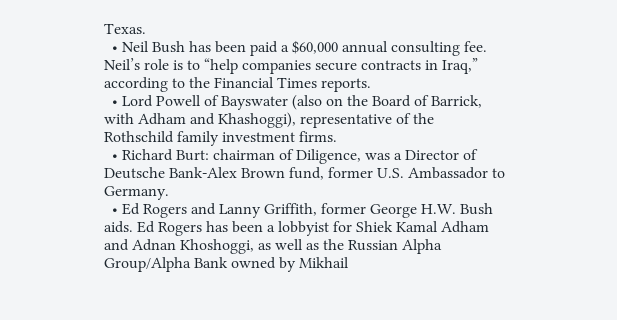Texas.
  • Neil Bush has been paid a $60,000 annual consulting fee. Neil’s role is to “help companies secure contracts in Iraq,” according to the Financial Times reports.
  • Lord Powell of Bayswater (also on the Board of Barrick, with Adham and Khashoggi), representative of the Rothschild family investment firms.
  • Richard Burt: chairman of Diligence, was a Director of Deutsche Bank-Alex Brown fund, former U.S. Ambassador to Germany.
  • Ed Rogers and Lanny Griffith, former George H.W. Bush aids. Ed Rogers has been a lobbyist for Shiek Kamal Adham and Adnan Khoshoggi, as well as the Russian Alpha Group/Alpha Bank owned by Mikhail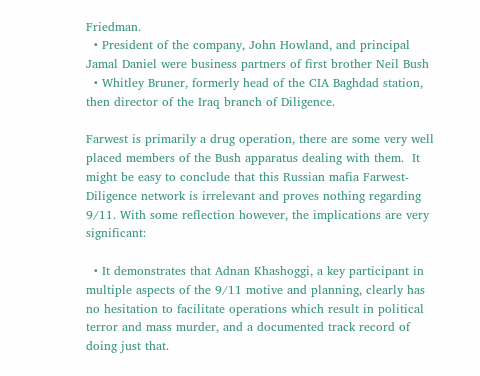Friedman.
  • President of the company, John Howland, and principal Jamal Daniel were business partners of first brother Neil Bush
  • Whitley Bruner, formerly head of the CIA Baghdad station, then director of the Iraq branch of Diligence.

Farwest is primarily a drug operation, there are some very well placed members of the Bush apparatus dealing with them.  It might be easy to conclude that this Russian mafia Farwest-Diligence network is irrelevant and proves nothing regarding 9/11. With some reflection however, the implications are very significant:

  • It demonstrates that Adnan Khashoggi, a key participant in multiple aspects of the 9/11 motive and planning, clearly has no hesitation to facilitate operations which result in political terror and mass murder, and a documented track record of doing just that.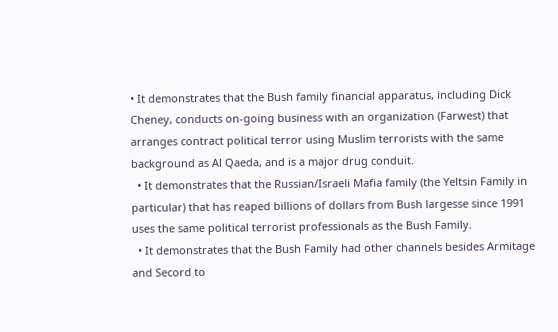• It demonstrates that the Bush family financial apparatus, including Dick Cheney, conducts on-going business with an organization (Farwest) that arranges contract political terror using Muslim terrorists with the same background as Al Qaeda, and is a major drug conduit.
  • It demonstrates that the Russian/Israeli Mafia family (the Yeltsin Family in particular) that has reaped billions of dollars from Bush largesse since 1991 uses the same political terrorist professionals as the Bush Family.
  • It demonstrates that the Bush Family had other channels besides Armitage and Secord to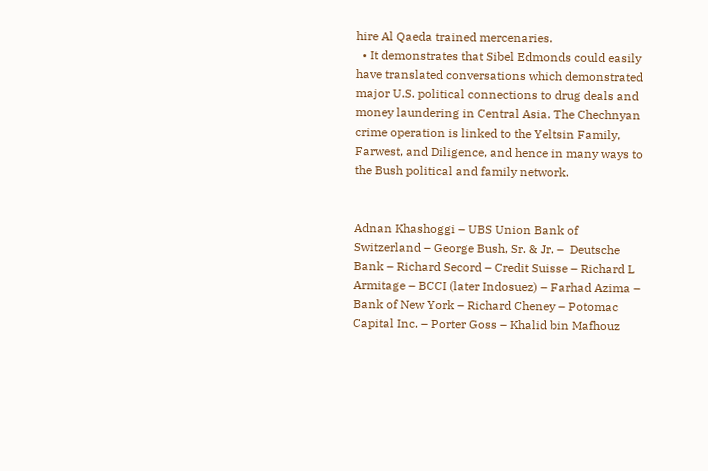hire Al Qaeda trained mercenaries.
  • It demonstrates that Sibel Edmonds could easily have translated conversations which demonstrated major U.S. political connections to drug deals and money laundering in Central Asia. The Chechnyan crime operation is linked to the Yeltsin Family, Farwest, and Diligence, and hence in many ways to the Bush political and family network.


Adnan Khashoggi – UBS Union Bank of Switzerland – George Bush, Sr. & Jr. –  Deutsche Bank – Richard Secord – Credit Suisse – Richard L Armitage – BCCI (later Indosuez) – Farhad Azima –  Bank of New York – Richard Cheney – Potomac Capital Inc. – Porter Goss – Khalid bin Mafhouz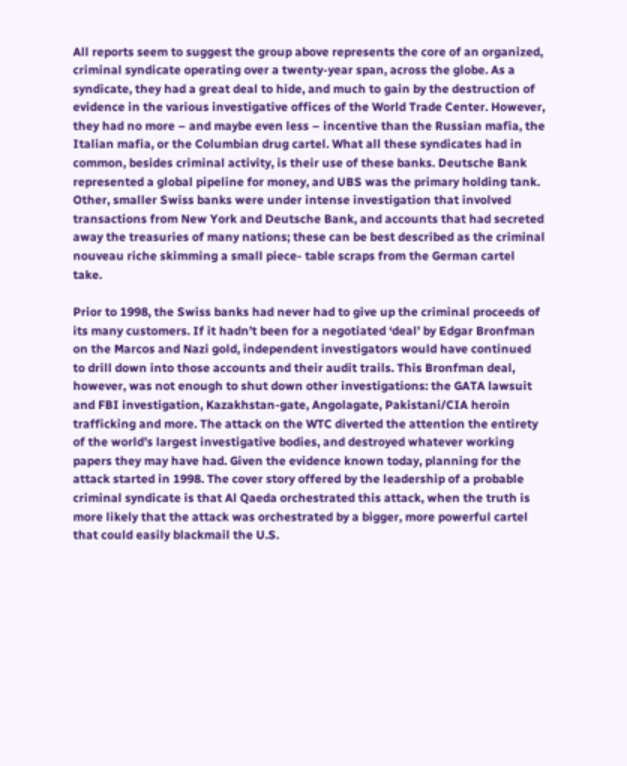All reports seem to suggest the group above represents the core of an organized, criminal syndicate operating over a twenty-year span, across the globe. As a syndicate, they had a great deal to hide, and much to gain by the destruction of evidence in the various investigative offices of the World Trade Center. However, they had no more – and maybe even less – incentive than the Russian mafia, the Italian mafia, or the Columbian drug cartel. What all these syndicates had in common, besides criminal activity, is their use of these banks. Deutsche Bank represented a global pipeline for money, and UBS was the primary holding tank. Other, smaller Swiss banks were under intense investigation that involved transactions from New York and Deutsche Bank, and accounts that had secreted away the treasuries of many nations; these can be best described as the criminal nouveau riche skimming a small piece- table scraps from the German cartel take.

Prior to 1998, the Swiss banks had never had to give up the criminal proceeds of its many customers. If it hadn’t been for a negotiated ‘deal’ by Edgar Bronfman on the Marcos and Nazi gold, independent investigators would have continued to drill down into those accounts and their audit trails. This Bronfman deal, however, was not enough to shut down other investigations: the GATA lawsuit and FBI investigation, Kazakhstan-gate, Angolagate, Pakistani/CIA heroin trafficking and more. The attack on the WTC diverted the attention the entirety of the world’s largest investigative bodies, and destroyed whatever working papers they may have had. Given the evidence known today, planning for the attack started in 1998. The cover story offered by the leadership of a probable criminal syndicate is that Al Qaeda orchestrated this attack, when the truth is more likely that the attack was orchestrated by a bigger, more powerful cartel that could easily blackmail the U.S.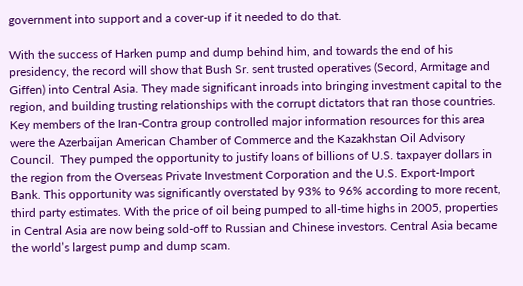government into support and a cover-up if it needed to do that.

With the success of Harken pump and dump behind him, and towards the end of his presidency, the record will show that Bush Sr. sent trusted operatives (Secord, Armitage and Giffen) into Central Asia. They made significant inroads into bringing investment capital to the region, and building trusting relationships with the corrupt dictators that ran those countries. Key members of the Iran-Contra group controlled major information resources for this area were the Azerbaijan American Chamber of Commerce and the Kazakhstan Oil Advisory Council.  They pumped the opportunity to justify loans of billions of U.S. taxpayer dollars in the region from the Overseas Private Investment Corporation and the U.S. Export-Import Bank. This opportunity was significantly overstated by 93% to 96% according to more recent, third party estimates. With the price of oil being pumped to all-time highs in 2005, properties in Central Asia are now being sold-off to Russian and Chinese investors. Central Asia became the world’s largest pump and dump scam.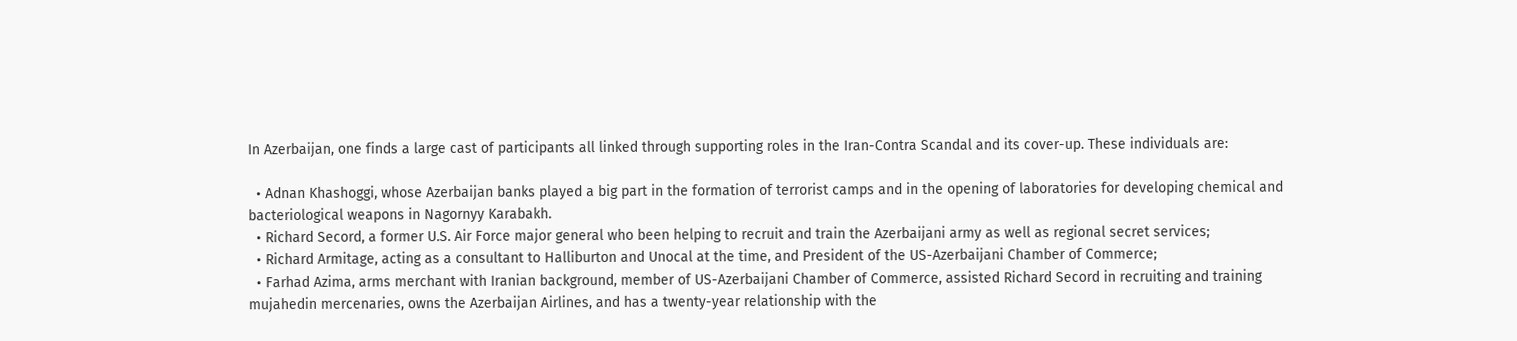In Azerbaijan, one finds a large cast of participants all linked through supporting roles in the Iran-Contra Scandal and its cover-up. These individuals are:

  • Adnan Khashoggi, whose Azerbaijan banks played a big part in the formation of terrorist camps and in the opening of laboratories for developing chemical and bacteriological weapons in Nagornyy Karabakh.
  • Richard Secord, a former U.S. Air Force major general who been helping to recruit and train the Azerbaijani army as well as regional secret services;
  • Richard Armitage, acting as a consultant to Halliburton and Unocal at the time, and President of the US-Azerbaijani Chamber of Commerce;
  • Farhad Azima, arms merchant with Iranian background, member of US-Azerbaijani Chamber of Commerce, assisted Richard Secord in recruiting and training mujahedin mercenaries, owns the Azerbaijan Airlines, and has a twenty-year relationship with the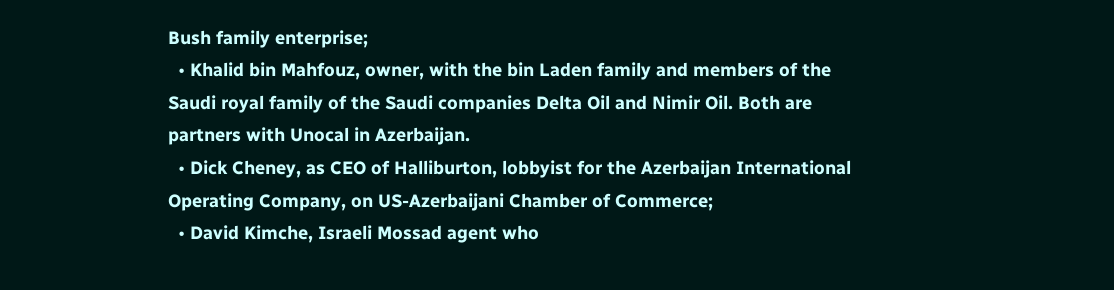Bush family enterprise;
  • Khalid bin Mahfouz, owner, with the bin Laden family and members of the Saudi royal family of the Saudi companies Delta Oil and Nimir Oil. Both are partners with Unocal in Azerbaijan.
  • Dick Cheney, as CEO of Halliburton, lobbyist for the Azerbaijan International Operating Company, on US-Azerbaijani Chamber of Commerce;
  • David Kimche, Israeli Mossad agent who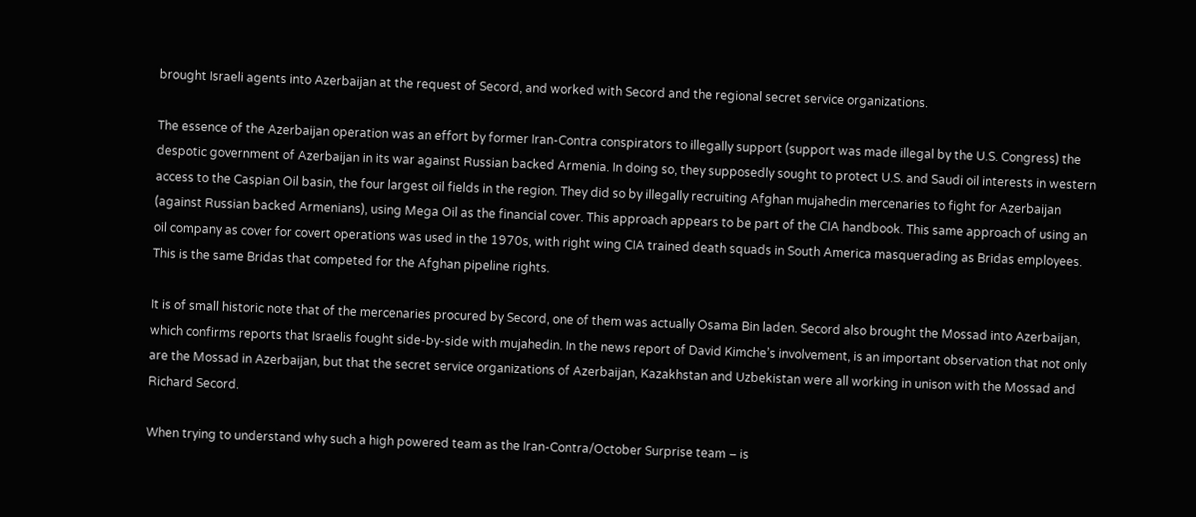brought Israeli agents into Azerbaijan at the request of Secord, and worked with Secord and the regional secret service organizations.

The essence of the Azerbaijan operation was an effort by former Iran-Contra conspirators to illegally support (support was made illegal by the U.S. Congress) the despotic government of Azerbaijan in its war against Russian backed Armenia. In doing so, they supposedly sought to protect U.S. and Saudi oil interests in western access to the Caspian Oil basin, the four largest oil fields in the region. They did so by illegally recruiting Afghan mujahedin mercenaries to fight for Azerbaijan (against Russian backed Armenians), using Mega Oil as the financial cover. This approach appears to be part of the CIA handbook. This same approach of using an oil company as cover for covert operations was used in the 1970s, with right wing CIA trained death squads in South America masquerading as Bridas employees. This is the same Bridas that competed for the Afghan pipeline rights.

It is of small historic note that of the mercenaries procured by Secord, one of them was actually Osama Bin laden. Secord also brought the Mossad into Azerbaijan, which confirms reports that Israelis fought side-by-side with mujahedin. In the news report of David Kimche’s involvement, is an important observation that not only are the Mossad in Azerbaijan, but that the secret service organizations of Azerbaijan, Kazakhstan and Uzbekistan were all working in unison with the Mossad and Richard Secord.

When trying to understand why such a high powered team as the Iran-Contra/October Surprise team – is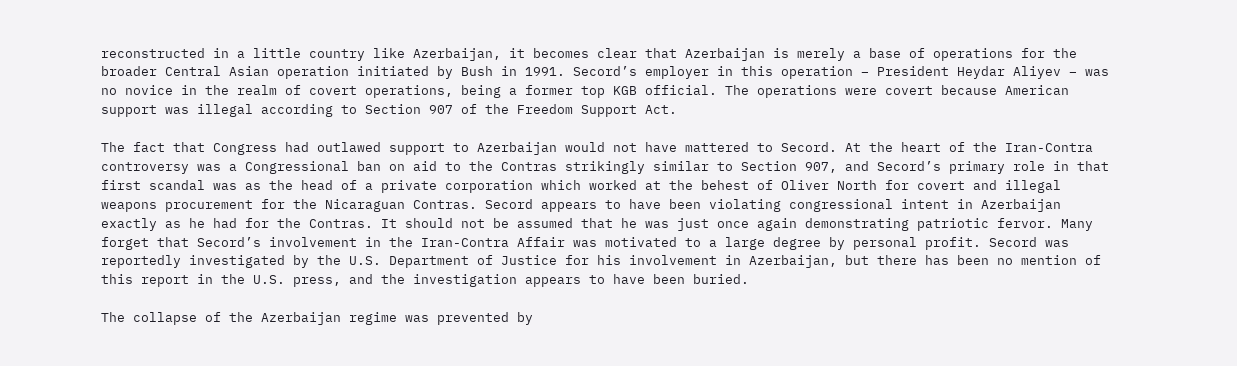reconstructed in a little country like Azerbaijan, it becomes clear that Azerbaijan is merely a base of operations for the broader Central Asian operation initiated by Bush in 1991. Secord’s employer in this operation – President Heydar Aliyev – was no novice in the realm of covert operations, being a former top KGB official. The operations were covert because American support was illegal according to Section 907 of the Freedom Support Act.

The fact that Congress had outlawed support to Azerbaijan would not have mattered to Secord. At the heart of the Iran-Contra controversy was a Congressional ban on aid to the Contras strikingly similar to Section 907, and Secord’s primary role in that first scandal was as the head of a private corporation which worked at the behest of Oliver North for covert and illegal weapons procurement for the Nicaraguan Contras. Secord appears to have been violating congressional intent in Azerbaijan exactly as he had for the Contras. It should not be assumed that he was just once again demonstrating patriotic fervor. Many forget that Secord’s involvement in the Iran-Contra Affair was motivated to a large degree by personal profit. Secord was reportedly investigated by the U.S. Department of Justice for his involvement in Azerbaijan, but there has been no mention of this report in the U.S. press, and the investigation appears to have been buried.

The collapse of the Azerbaijan regime was prevented by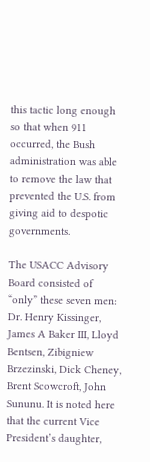this tactic long enough so that when 911 occurred, the Bush administration was able to remove the law that prevented the U.S. from giving aid to despotic governments.

The USACC Advisory Board consisted of “only” these seven men: Dr. Henry Kissinger, James A Baker III, Lloyd Bentsen, Zibigniew Brzezinski, Dick Cheney, Brent Scowcroft, John Sununu. It is noted here that the current Vice President’s daughter,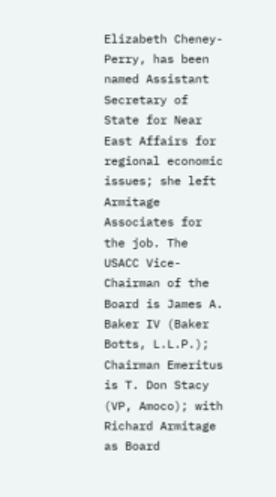Elizabeth Cheney-Perry, has been named Assistant Secretary of State for Near East Affairs for regional economic issues; she left Armitage Associates for the job. The USACC Vice-Chairman of the Board is James A. Baker IV (Baker Botts, L.L.P.); Chairman Emeritus is T. Don Stacy (VP, Amoco); with Richard Armitage as Board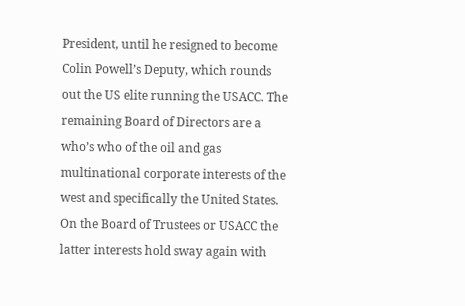President, until he resigned to become Colin Powell’s Deputy, which rounds out the US elite running the USACC. The remaining Board of Directors are a who’s who of the oil and gas multinational corporate interests of the west and specifically the United States. On the Board of Trustees or USACC the latter interests hold sway again with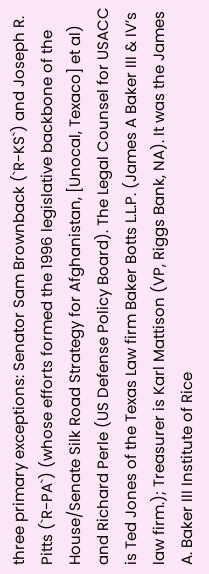three primary exceptions: Senator Sam Brownback (`R-KS`) and Joseph R. Pitts (`R-PA`) (whose efforts formed the 1996 legislative backbone of the House/Senate Silk Road Strategy for Afghanistan, [Unocal, Texaco] et al) and Richard Perle (US Defense Policy Board). The Legal Counsel for USACC is Ted Jones of the Texas Law firm Baker Botts L.L.P. (James A Baker III & IV’s law firm.); Treasurer is Karl Mattison (VP, Riggs Bank, NA). It was the James A. Baker III Institute of Rice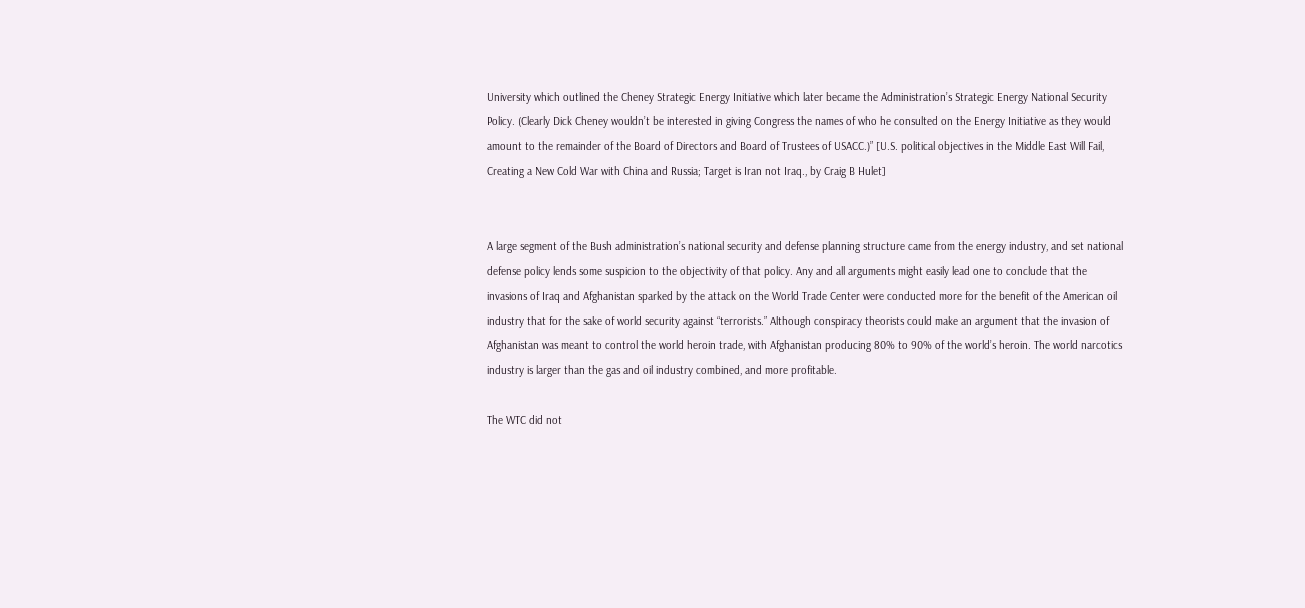University which outlined the Cheney Strategic Energy Initiative which later became the Administration’s Strategic Energy National Security Policy. (Clearly Dick Cheney wouldn’t be interested in giving Congress the names of who he consulted on the Energy Initiative as they would amount to the remainder of the Board of Directors and Board of Trustees of USACC.)” [U.S. political objectives in the Middle East Will Fail, Creating a New Cold War with China and Russia; Target is Iran not Iraq., by Craig B Hulet]


A large segment of the Bush administration’s national security and defense planning structure came from the energy industry, and set national defense policy lends some suspicion to the objectivity of that policy. Any and all arguments might easily lead one to conclude that the invasions of Iraq and Afghanistan sparked by the attack on the World Trade Center were conducted more for the benefit of the American oil industry that for the sake of world security against “terrorists.” Although conspiracy theorists could make an argument that the invasion of Afghanistan was meant to control the world heroin trade, with Afghanistan producing 80% to 90% of the world’s heroin. The world narcotics industry is larger than the gas and oil industry combined, and more profitable.

The WTC did not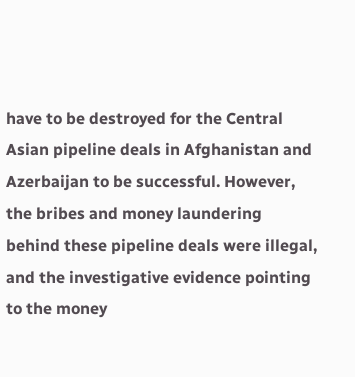have to be destroyed for the Central Asian pipeline deals in Afghanistan and Azerbaijan to be successful. However, the bribes and money laundering behind these pipeline deals were illegal, and the investigative evidence pointing to the money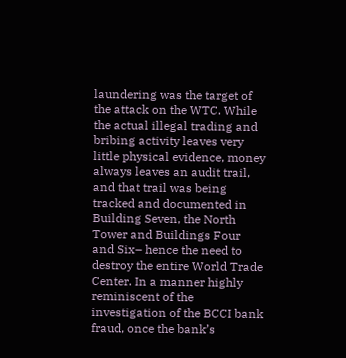laundering was the target of the attack on the WTC. While the actual illegal trading and bribing activity leaves very little physical evidence, money always leaves an audit trail, and that trail was being tracked and documented in Building Seven, the North Tower and Buildings Four and Six– hence the need to destroy the entire World Trade Center. In a manner highly reminiscent of the investigation of the BCCI bank fraud, once the bank’s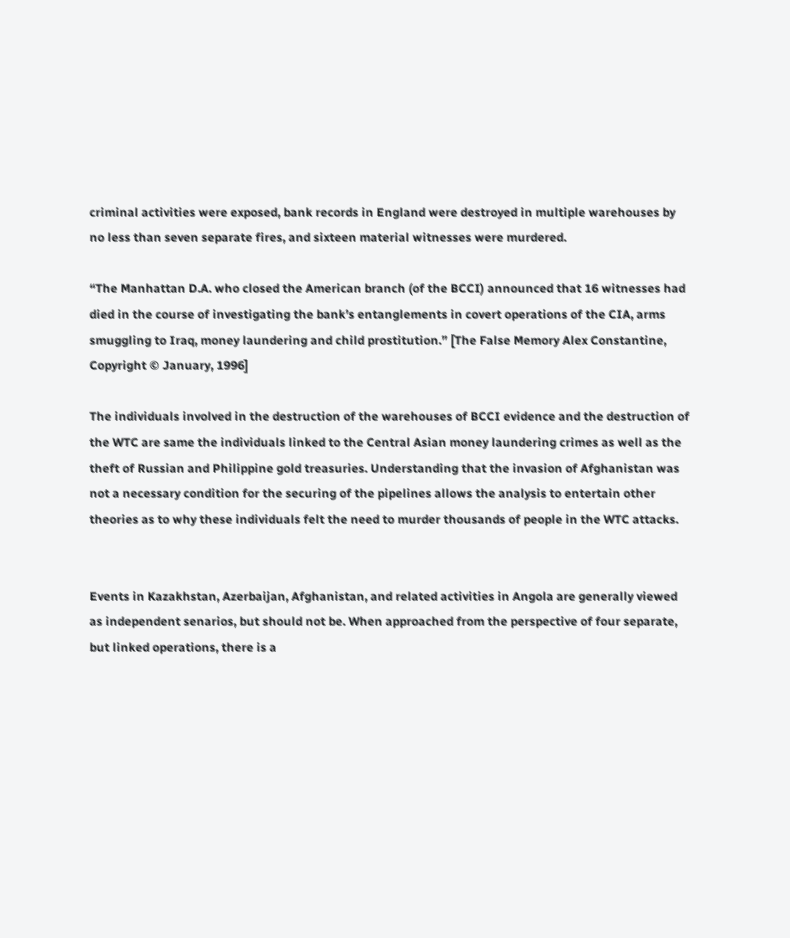criminal activities were exposed, bank records in England were destroyed in multiple warehouses by no less than seven separate fires, and sixteen material witnesses were murdered.

“The Manhattan D.A. who closed the American branch (of the BCCI) announced that 16 witnesses had died in the course of investigating the bank’s entanglements in covert operations of the CIA, arms smuggling to Iraq, money laundering and child prostitution.” [The False Memory Alex Constantine, Copyright © January, 1996]

The individuals involved in the destruction of the warehouses of BCCI evidence and the destruction of the WTC are same the individuals linked to the Central Asian money laundering crimes as well as the theft of Russian and Philippine gold treasuries. Understanding that the invasion of Afghanistan was not a necessary condition for the securing of the pipelines allows the analysis to entertain other theories as to why these individuals felt the need to murder thousands of people in the WTC attacks.


Events in Kazakhstan, Azerbaijan, Afghanistan, and related activities in Angola are generally viewed as independent senarios, but should not be. When approached from the perspective of four separate, but linked operations, there is a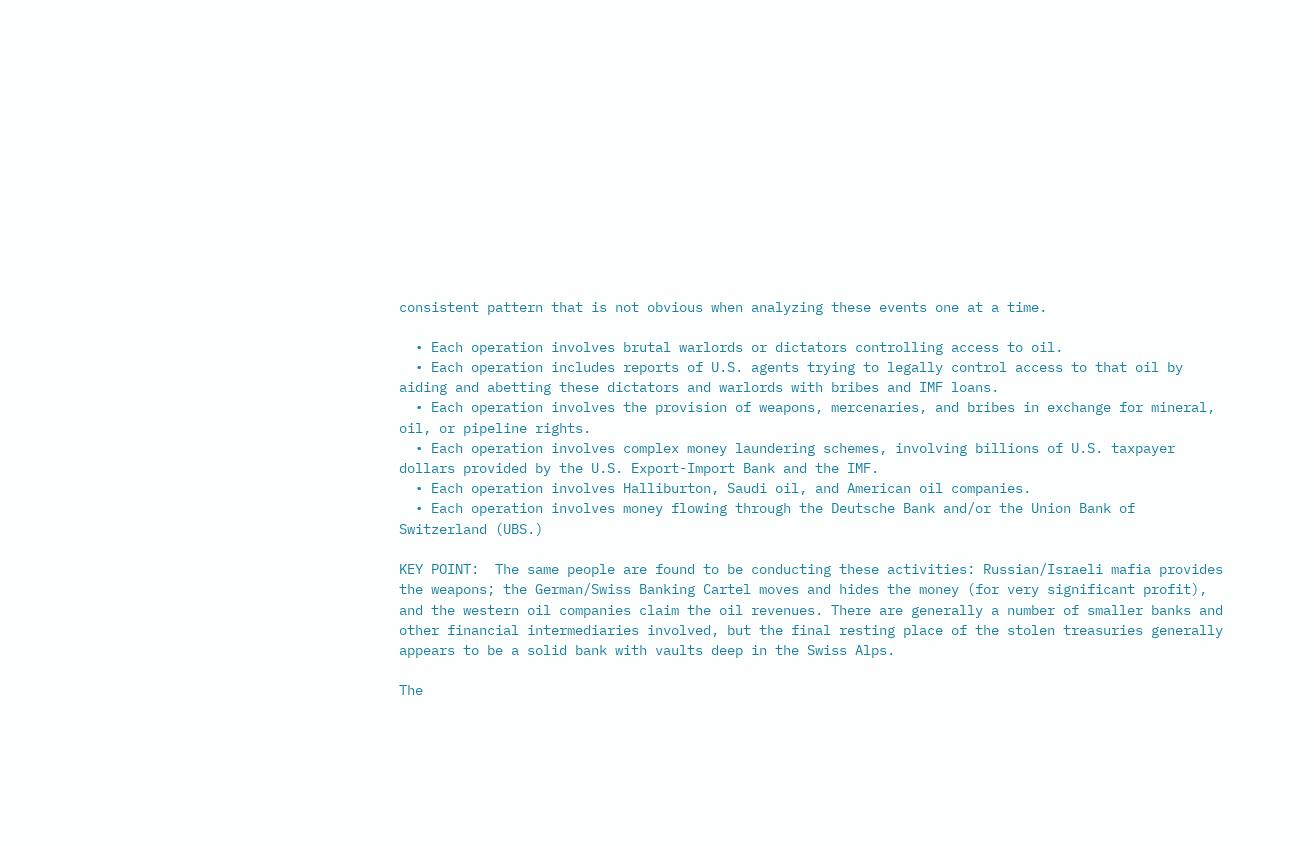consistent pattern that is not obvious when analyzing these events one at a time.

  • Each operation involves brutal warlords or dictators controlling access to oil.
  • Each operation includes reports of U.S. agents trying to legally control access to that oil by aiding and abetting these dictators and warlords with bribes and IMF loans.
  • Each operation involves the provision of weapons, mercenaries, and bribes in exchange for mineral, oil, or pipeline rights.
  • Each operation involves complex money laundering schemes, involving billions of U.S. taxpayer dollars provided by the U.S. Export-Import Bank and the IMF.
  • Each operation involves Halliburton, Saudi oil, and American oil companies.
  • Each operation involves money flowing through the Deutsche Bank and/or the Union Bank of Switzerland (UBS.)

KEY POINT:  The same people are found to be conducting these activities: Russian/Israeli mafia provides the weapons; the German/Swiss Banking Cartel moves and hides the money (for very significant profit), and the western oil companies claim the oil revenues. There are generally a number of smaller banks and other financial intermediaries involved, but the final resting place of the stolen treasuries generally appears to be a solid bank with vaults deep in the Swiss Alps.

The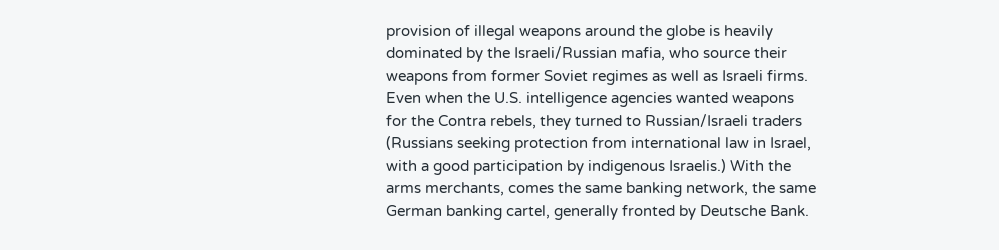provision of illegal weapons around the globe is heavily dominated by the Israeli/Russian mafia, who source their weapons from former Soviet regimes as well as Israeli firms. Even when the U.S. intelligence agencies wanted weapons for the Contra rebels, they turned to Russian/Israeli traders (Russians seeking protection from international law in Israel, with a good participation by indigenous Israelis.) With the arms merchants, comes the same banking network, the same German banking cartel, generally fronted by Deutsche Bank.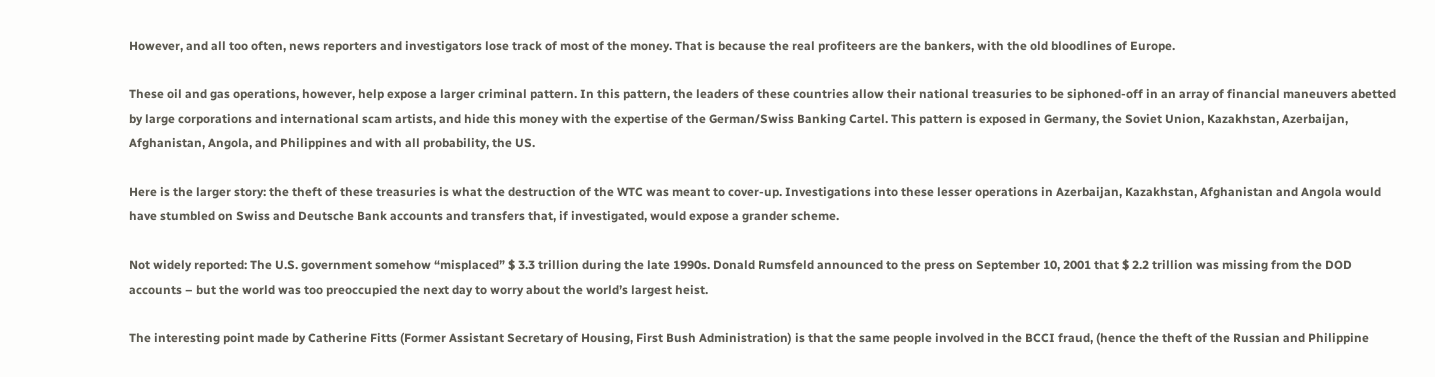However, and all too often, news reporters and investigators lose track of most of the money. That is because the real profiteers are the bankers, with the old bloodlines of Europe.

These oil and gas operations, however, help expose a larger criminal pattern. In this pattern, the leaders of these countries allow their national treasuries to be siphoned-off in an array of financial maneuvers abetted by large corporations and international scam artists, and hide this money with the expertise of the German/Swiss Banking Cartel. This pattern is exposed in Germany, the Soviet Union, Kazakhstan, Azerbaijan, Afghanistan, Angola, and Philippines and with all probability, the US.

Here is the larger story: the theft of these treasuries is what the destruction of the WTC was meant to cover-up. Investigations into these lesser operations in Azerbaijan, Kazakhstan, Afghanistan and Angola would have stumbled on Swiss and Deutsche Bank accounts and transfers that, if investigated, would expose a grander scheme.

Not widely reported: The U.S. government somehow “misplaced” $ 3.3 trillion during the late 1990s. Donald Rumsfeld announced to the press on September 10, 2001 that $ 2.2 trillion was missing from the DOD accounts – but the world was too preoccupied the next day to worry about the world’s largest heist.

The interesting point made by Catherine Fitts (Former Assistant Secretary of Housing, First Bush Administration) is that the same people involved in the BCCI fraud, (hence the theft of the Russian and Philippine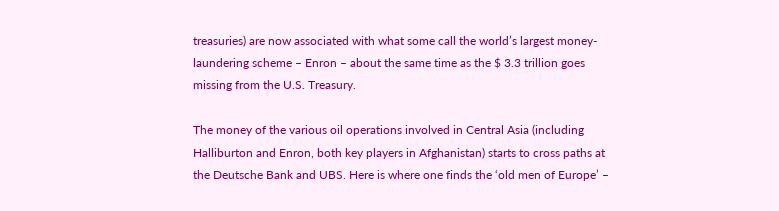treasuries) are now associated with what some call the world’s largest money-laundering scheme – Enron – about the same time as the $ 3.3 trillion goes missing from the U.S. Treasury.

The money of the various oil operations involved in Central Asia (including Halliburton and Enron, both key players in Afghanistan) starts to cross paths at the Deutsche Bank and UBS. Here is where one finds the ‘old men of Europe’ –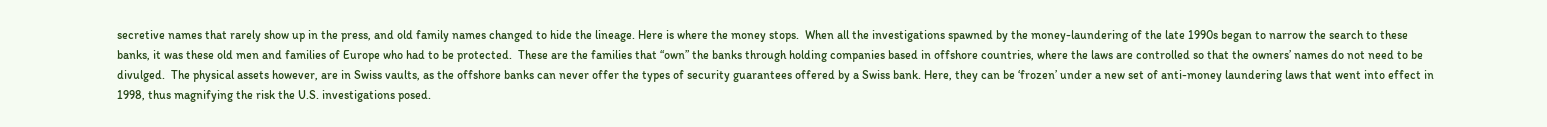secretive names that rarely show up in the press, and old family names changed to hide the lineage. Here is where the money stops.  When all the investigations spawned by the money-laundering of the late 1990s began to narrow the search to these banks, it was these old men and families of Europe who had to be protected.  These are the families that “own” the banks through holding companies based in offshore countries, where the laws are controlled so that the owners’ names do not need to be divulged.  The physical assets however, are in Swiss vaults, as the offshore banks can never offer the types of security guarantees offered by a Swiss bank. Here, they can be ‘frozen’ under a new set of anti-money laundering laws that went into effect in 1998, thus magnifying the risk the U.S. investigations posed.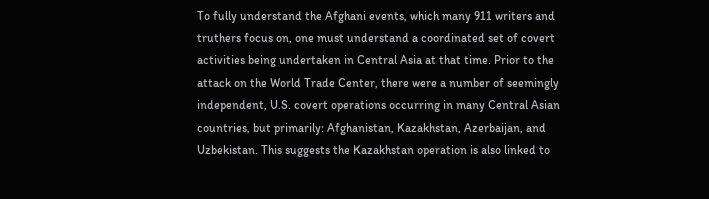To fully understand the Afghani events, which many 911 writers and truthers focus on, one must understand a coordinated set of covert activities being undertaken in Central Asia at that time. Prior to the attack on the World Trade Center, there were a number of seemingly independent, U.S. covert operations occurring in many Central Asian countries, but primarily: Afghanistan, Kazakhstan, Azerbaijan, and Uzbekistan. This suggests the Kazakhstan operation is also linked to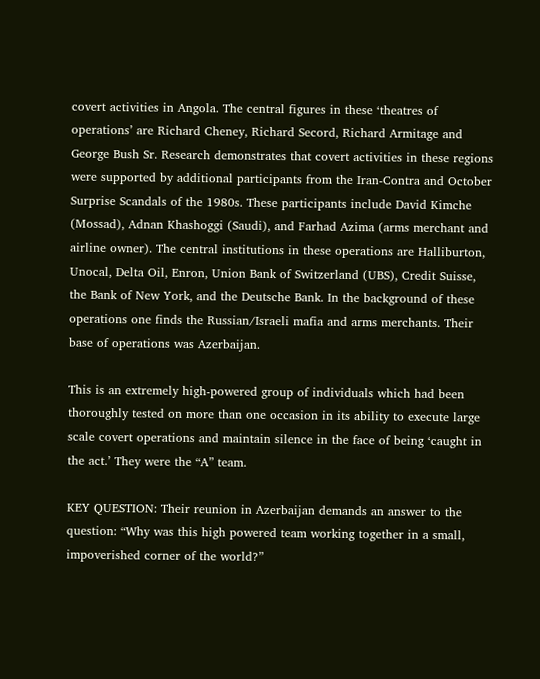covert activities in Angola. The central figures in these ‘theatres of operations’ are Richard Cheney, Richard Secord, Richard Armitage and George Bush Sr. Research demonstrates that covert activities in these regions were supported by additional participants from the Iran-Contra and October Surprise Scandals of the 1980s. These participants include David Kimche (Mossad), Adnan Khashoggi (Saudi), and Farhad Azima (arms merchant and airline owner). The central institutions in these operations are Halliburton, Unocal, Delta Oil, Enron, Union Bank of Switzerland (UBS), Credit Suisse, the Bank of New York, and the Deutsche Bank. In the background of these operations one finds the Russian/Israeli mafia and arms merchants. Their base of operations was Azerbaijan.

This is an extremely high-powered group of individuals which had been thoroughly tested on more than one occasion in its ability to execute large scale covert operations and maintain silence in the face of being ‘caught in the act.’ They were the “A” team.

KEY QUESTION: Their reunion in Azerbaijan demands an answer to the question: “Why was this high powered team working together in a small, impoverished corner of the world?”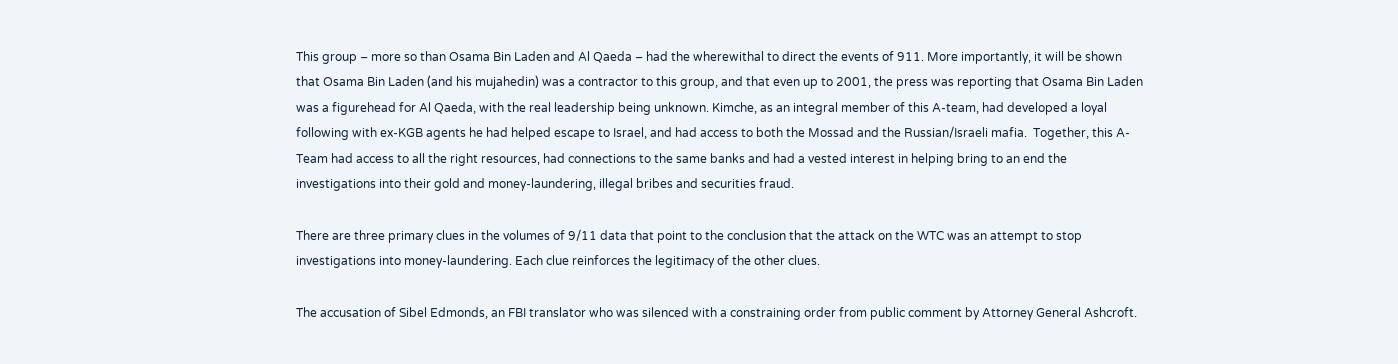This group – more so than Osama Bin Laden and Al Qaeda – had the wherewithal to direct the events of 911. More importantly, it will be shown that Osama Bin Laden (and his mujahedin) was a contractor to this group, and that even up to 2001, the press was reporting that Osama Bin Laden was a figurehead for Al Qaeda, with the real leadership being unknown. Kimche, as an integral member of this A-team, had developed a loyal following with ex-KGB agents he had helped escape to Israel, and had access to both the Mossad and the Russian/Israeli mafia.  Together, this A-Team had access to all the right resources, had connections to the same banks and had a vested interest in helping bring to an end the investigations into their gold and money-laundering, illegal bribes and securities fraud.

There are three primary clues in the volumes of 9/11 data that point to the conclusion that the attack on the WTC was an attempt to stop investigations into money-laundering. Each clue reinforces the legitimacy of the other clues.

The accusation of Sibel Edmonds, an FBI translator who was silenced with a constraining order from public comment by Attorney General Ashcroft.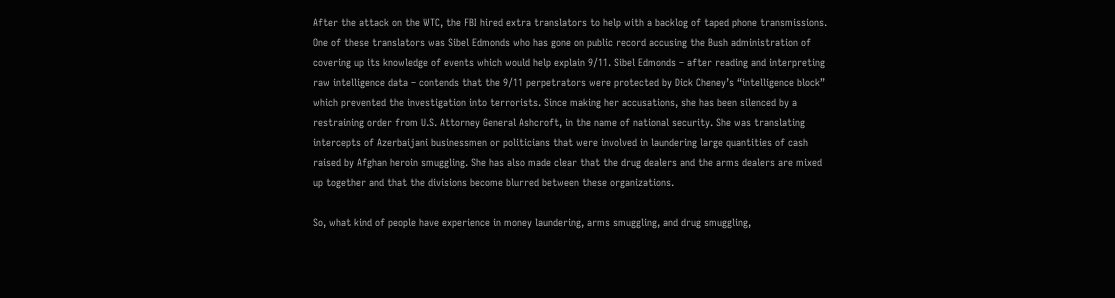After the attack on the WTC, the FBI hired extra translators to help with a backlog of taped phone transmissions. One of these translators was Sibel Edmonds who has gone on public record accusing the Bush administration of covering up its knowledge of events which would help explain 9/11. Sibel Edmonds – after reading and interpreting raw intelligence data – contends that the 9/11 perpetrators were protected by Dick Cheney’s “intelligence block” which prevented the investigation into terrorists. Since making her accusations, she has been silenced by a restraining order from U.S. Attorney General Ashcroft, in the name of national security. She was translating intercepts of Azerbaijani businessmen or politicians that were involved in laundering large quantities of cash raised by Afghan heroin smuggling. She has also made clear that the drug dealers and the arms dealers are mixed up together and that the divisions become blurred between these organizations.

So, what kind of people have experience in money laundering, arms smuggling, and drug smuggling,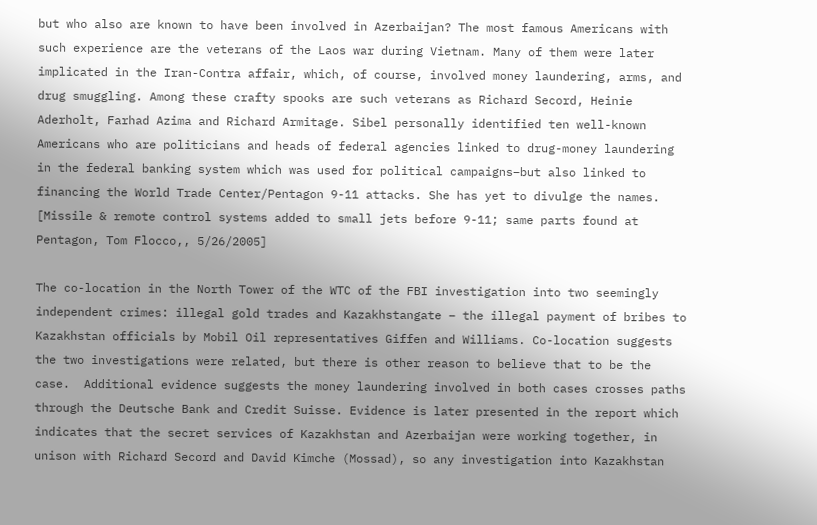but who also are known to have been involved in Azerbaijan? The most famous Americans with such experience are the veterans of the Laos war during Vietnam. Many of them were later implicated in the Iran-Contra affair, which, of course, involved money laundering, arms, and drug smuggling. Among these crafty spooks are such veterans as Richard Secord, Heinie Aderholt, Farhad Azima and Richard Armitage. Sibel personally identified ten well-known Americans who are politicians and heads of federal agencies linked to drug-money laundering in the federal banking system which was used for political campaigns–but also linked to financing the World Trade Center/Pentagon 9-11 attacks. She has yet to divulge the names. [Missile & remote control systems added to small jets before 9-11; same parts found at Pentagon, Tom Flocco,, 5/26/2005]

The co-location in the North Tower of the WTC of the FBI investigation into two seemingly independent crimes: illegal gold trades and Kazakhstangate – the illegal payment of bribes to Kazakhstan officials by Mobil Oil representatives Giffen and Williams. Co-location suggests the two investigations were related, but there is other reason to believe that to be the case.  Additional evidence suggests the money laundering involved in both cases crosses paths through the Deutsche Bank and Credit Suisse. Evidence is later presented in the report which indicates that the secret services of Kazakhstan and Azerbaijan were working together, in unison with Richard Secord and David Kimche (Mossad), so any investigation into Kazakhstan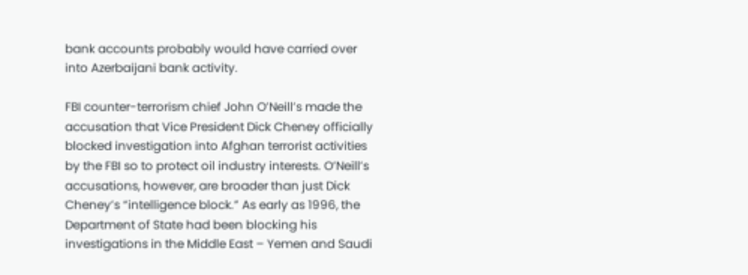bank accounts probably would have carried over into Azerbaijani bank activity.

FBI counter-terrorism chief John O’Neill’s made the accusation that Vice President Dick Cheney officially blocked investigation into Afghan terrorist activities by the FBI so to protect oil industry interests. O’Neill’s accusations, however, are broader than just Dick Cheney’s “intelligence block.” As early as 1996, the Department of State had been blocking his investigations in the Middle East – Yemen and Saudi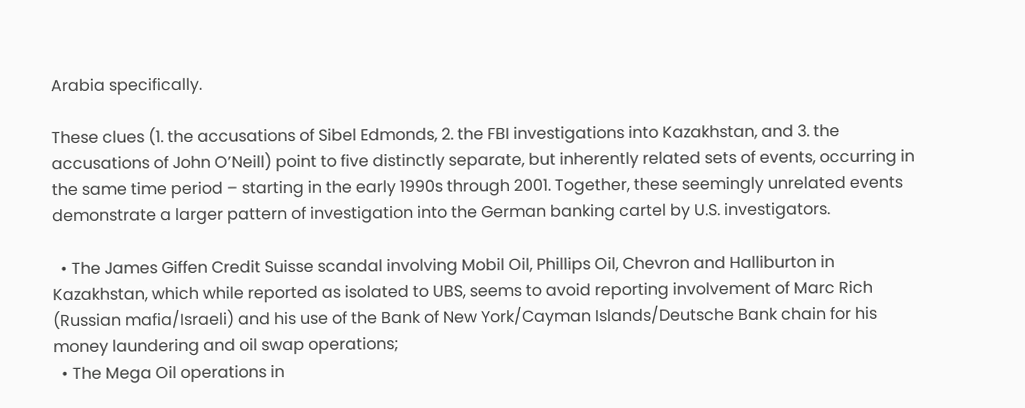Arabia specifically.

These clues (1. the accusations of Sibel Edmonds, 2. the FBI investigations into Kazakhstan, and 3. the accusations of John O’Neill) point to five distinctly separate, but inherently related sets of events, occurring in the same time period – starting in the early 1990s through 2001. Together, these seemingly unrelated events demonstrate a larger pattern of investigation into the German banking cartel by U.S. investigators.

  • The James Giffen Credit Suisse scandal involving Mobil Oil, Phillips Oil, Chevron and Halliburton in Kazakhstan, which while reported as isolated to UBS, seems to avoid reporting involvement of Marc Rich (Russian mafia/Israeli) and his use of the Bank of New York/Cayman Islands/Deutsche Bank chain for his money laundering and oil swap operations;
  • The Mega Oil operations in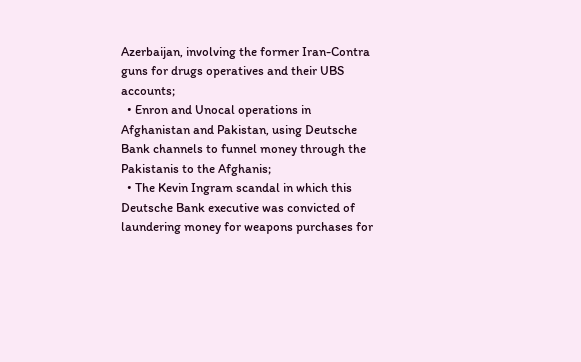Azerbaijan, involving the former Iran-Contra guns for drugs operatives and their UBS accounts;
  • Enron and Unocal operations in Afghanistan and Pakistan, using Deutsche Bank channels to funnel money through the Pakistanis to the Afghanis;
  • The Kevin Ingram scandal in which this Deutsche Bank executive was convicted of laundering money for weapons purchases for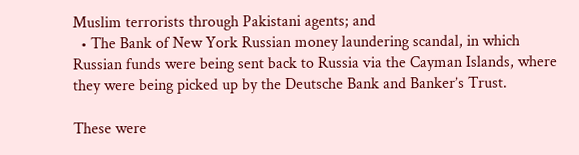Muslim terrorists through Pakistani agents; and
  • The Bank of New York Russian money laundering scandal, in which Russian funds were being sent back to Russia via the Cayman Islands, where they were being picked up by the Deutsche Bank and Banker’s Trust.

These were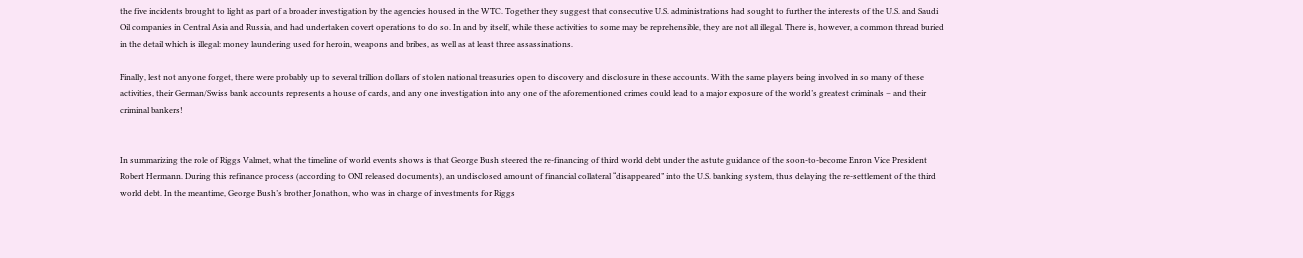the five incidents brought to light as part of a broader investigation by the agencies housed in the WTC. Together they suggest that consecutive U.S. administrations had sought to further the interests of the U.S. and Saudi Oil companies in Central Asia and Russia, and had undertaken covert operations to do so. In and by itself, while these activities to some may be reprehensible, they are not all illegal. There is, however, a common thread buried in the detail which is illegal: money laundering used for heroin, weapons and bribes, as well as at least three assassinations.

Finally, lest not anyone forget, there were probably up to several trillion dollars of stolen national treasuries open to discovery and disclosure in these accounts. With the same players being involved in so many of these activities, their German/Swiss bank accounts represents a house of cards, and any one investigation into any one of the aforementioned crimes could lead to a major exposure of the world’s greatest criminals – and their criminal bankers!


In summarizing the role of Riggs Valmet, what the timeline of world events shows is that George Bush steered the re-financing of third world debt under the astute guidance of the soon-to-become Enron Vice President Robert Hermann. During this refinance process (according to ONI released documents), an undisclosed amount of financial collateral “disappeared” into the U.S. banking system, thus delaying the re-settlement of the third world debt. In the meantime, George Bush’s brother Jonathon, who was in charge of investments for Riggs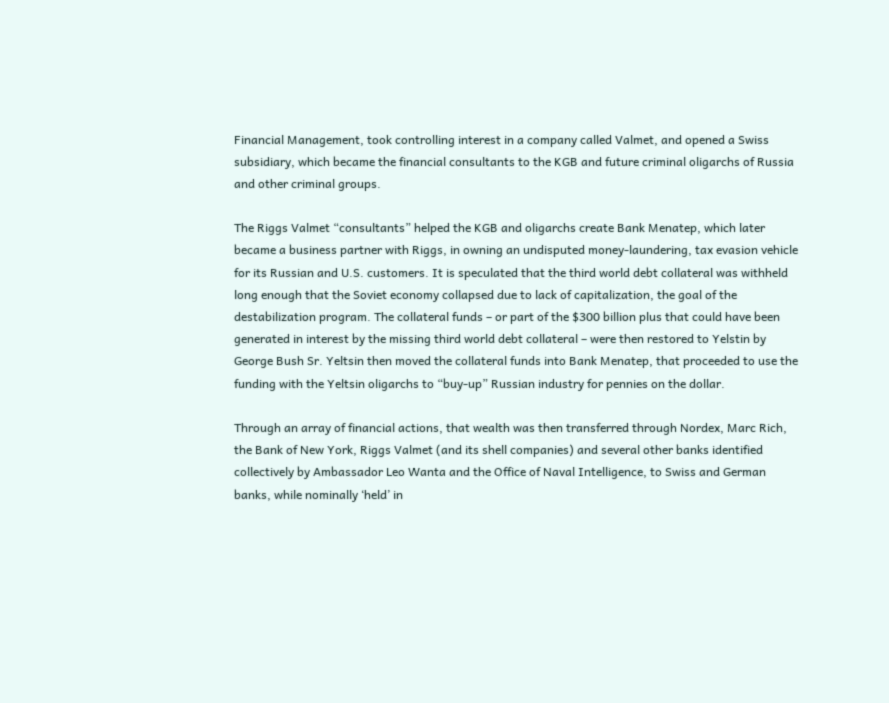Financial Management, took controlling interest in a company called Valmet, and opened a Swiss subsidiary, which became the financial consultants to the KGB and future criminal oligarchs of Russia and other criminal groups.

The Riggs Valmet “consultants” helped the KGB and oligarchs create Bank Menatep, which later became a business partner with Riggs, in owning an undisputed money-laundering, tax evasion vehicle for its Russian and U.S. customers. It is speculated that the third world debt collateral was withheld long enough that the Soviet economy collapsed due to lack of capitalization, the goal of the destabilization program. The collateral funds – or part of the $300 billion plus that could have been generated in interest by the missing third world debt collateral – were then restored to Yelstin by George Bush Sr. Yeltsin then moved the collateral funds into Bank Menatep, that proceeded to use the funding with the Yeltsin oligarchs to “buy-up” Russian industry for pennies on the dollar.

Through an array of financial actions, that wealth was then transferred through Nordex, Marc Rich, the Bank of New York, Riggs Valmet (and its shell companies) and several other banks identified collectively by Ambassador Leo Wanta and the Office of Naval Intelligence, to Swiss and German banks, while nominally ‘held’ in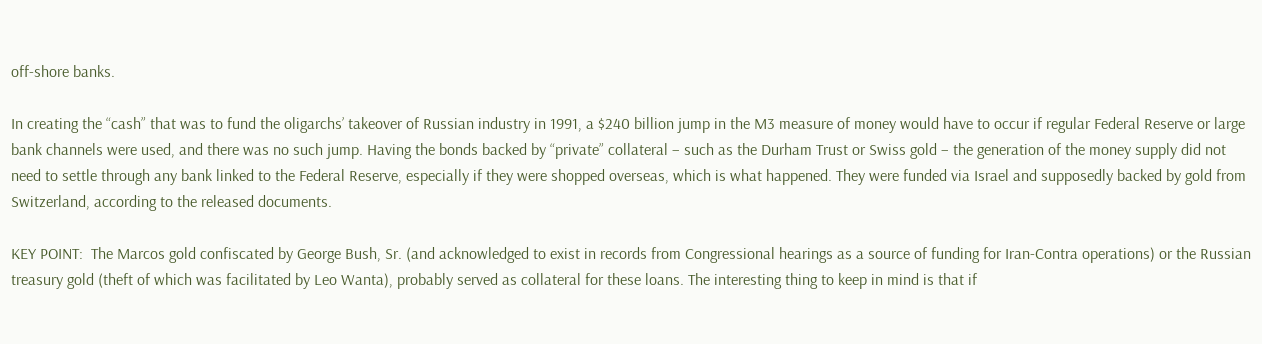off-shore banks.

In creating the “cash” that was to fund the oligarchs’ takeover of Russian industry in 1991, a $240 billion jump in the M3 measure of money would have to occur if regular Federal Reserve or large bank channels were used, and there was no such jump. Having the bonds backed by “private” collateral – such as the Durham Trust or Swiss gold – the generation of the money supply did not need to settle through any bank linked to the Federal Reserve, especially if they were shopped overseas, which is what happened. They were funded via Israel and supposedly backed by gold from Switzerland, according to the released documents.

KEY POINT:  The Marcos gold confiscated by George Bush, Sr. (and acknowledged to exist in records from Congressional hearings as a source of funding for Iran-Contra operations) or the Russian treasury gold (theft of which was facilitated by Leo Wanta), probably served as collateral for these loans. The interesting thing to keep in mind is that if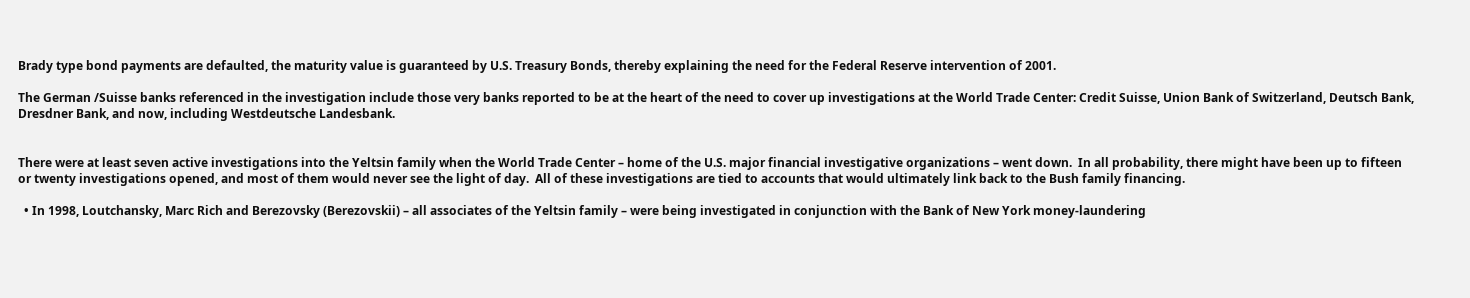Brady type bond payments are defaulted, the maturity value is guaranteed by U.S. Treasury Bonds, thereby explaining the need for the Federal Reserve intervention of 2001.

The German /Suisse banks referenced in the investigation include those very banks reported to be at the heart of the need to cover up investigations at the World Trade Center: Credit Suisse, Union Bank of Switzerland, Deutsch Bank, Dresdner Bank, and now, including Westdeutsche Landesbank.


There were at least seven active investigations into the Yeltsin family when the World Trade Center – home of the U.S. major financial investigative organizations – went down.  In all probability, there might have been up to fifteen or twenty investigations opened, and most of them would never see the light of day.  All of these investigations are tied to accounts that would ultimately link back to the Bush family financing.

  • In 1998, Loutchansky, Marc Rich and Berezovsky (Berezovskii) – all associates of the Yeltsin family – were being investigated in conjunction with the Bank of New York money-laundering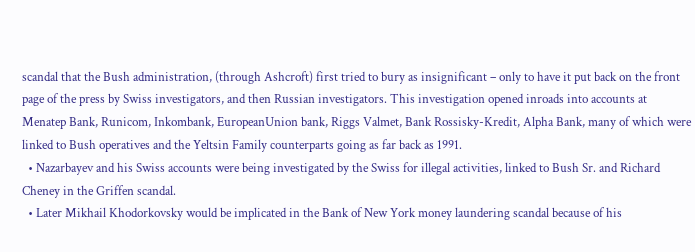scandal that the Bush administration, (through Ashcroft) first tried to bury as insignificant – only to have it put back on the front page of the press by Swiss investigators, and then Russian investigators. This investigation opened inroads into accounts at Menatep Bank, Runicom, Inkombank, EuropeanUnion bank, Riggs Valmet, Bank Rossisky-Kredit, Alpha Bank, many of which were linked to Bush operatives and the Yeltsin Family counterparts going as far back as 1991.
  • Nazarbayev and his Swiss accounts were being investigated by the Swiss for illegal activities, linked to Bush Sr. and Richard Cheney in the Griffen scandal.
  • Later Mikhail Khodorkovsky would be implicated in the Bank of New York money laundering scandal because of his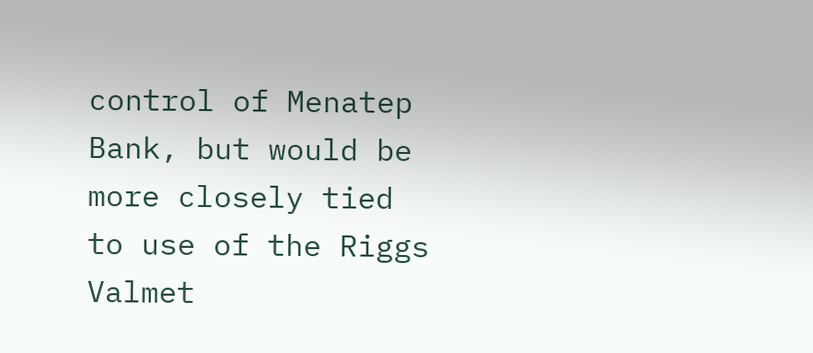control of Menatep Bank, but would be more closely tied to use of the Riggs Valmet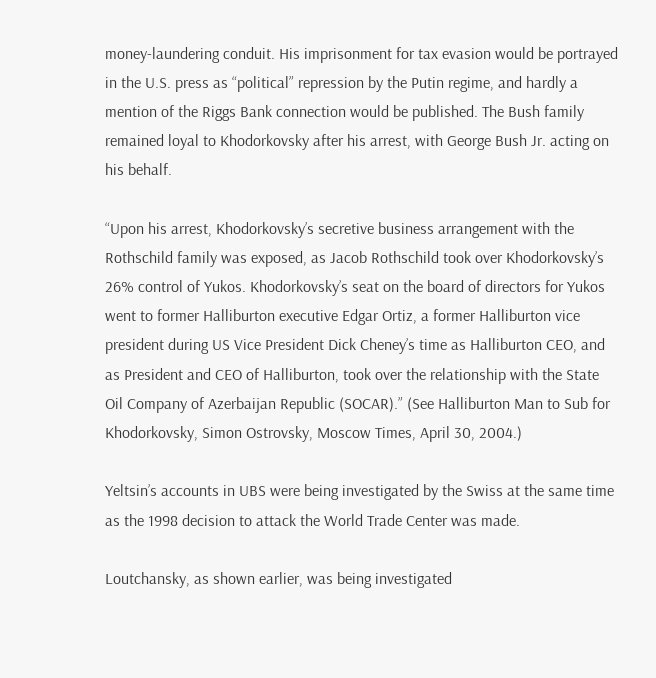money-laundering conduit. His imprisonment for tax evasion would be portrayed in the U.S. press as “political” repression by the Putin regime, and hardly a mention of the Riggs Bank connection would be published. The Bush family remained loyal to Khodorkovsky after his arrest, with George Bush Jr. acting on his behalf.

“Upon his arrest, Khodorkovsky’s secretive business arrangement with the Rothschild family was exposed, as Jacob Rothschild took over Khodorkovsky’s 26% control of Yukos. Khodorkovsky’s seat on the board of directors for Yukos went to former Halliburton executive Edgar Ortiz, a former Halliburton vice president during US Vice President Dick Cheney’s time as Halliburton CEO, and as President and CEO of Halliburton, took over the relationship with the State Oil Company of Azerbaijan Republic (SOCAR).” (See Halliburton Man to Sub for Khodorkovsky, Simon Ostrovsky, Moscow Times, April 30, 2004.)

Yeltsin’s accounts in UBS were being investigated by the Swiss at the same time as the 1998 decision to attack the World Trade Center was made.

Loutchansky, as shown earlier, was being investigated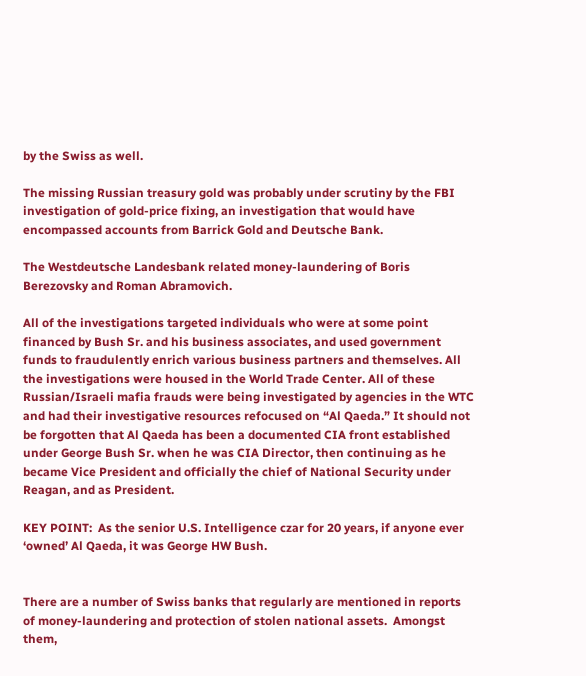by the Swiss as well.

The missing Russian treasury gold was probably under scrutiny by the FBI investigation of gold-price fixing, an investigation that would have encompassed accounts from Barrick Gold and Deutsche Bank.

The Westdeutsche Landesbank related money-laundering of Boris Berezovsky and Roman Abramovich.

All of the investigations targeted individuals who were at some point financed by Bush Sr. and his business associates, and used government funds to fraudulently enrich various business partners and themselves. All the investigations were housed in the World Trade Center. All of these Russian/Israeli mafia frauds were being investigated by agencies in the WTC and had their investigative resources refocused on “Al Qaeda.” It should not be forgotten that Al Qaeda has been a documented CIA front established under George Bush Sr. when he was CIA Director, then continuing as he became Vice President and officially the chief of National Security under Reagan, and as President.

KEY POINT:  As the senior U.S. Intelligence czar for 20 years, if anyone ever ‘owned’ Al Qaeda, it was George HW Bush.


There are a number of Swiss banks that regularly are mentioned in reports of money-laundering and protection of stolen national assets.  Amongst them,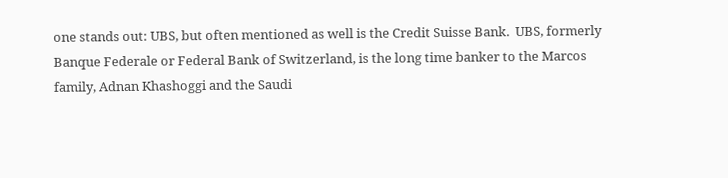one stands out: UBS, but often mentioned as well is the Credit Suisse Bank.  UBS, formerly Banque Federale or Federal Bank of Switzerland, is the long time banker to the Marcos family, Adnan Khashoggi and the Saudi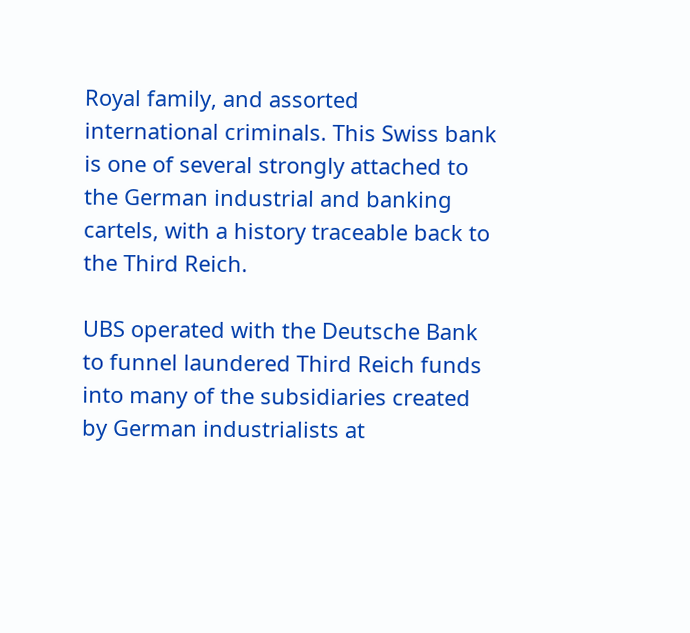Royal family, and assorted international criminals. This Swiss bank is one of several strongly attached to the German industrial and banking cartels, with a history traceable back to the Third Reich.

UBS operated with the Deutsche Bank to funnel laundered Third Reich funds into many of the subsidiaries created by German industrialists at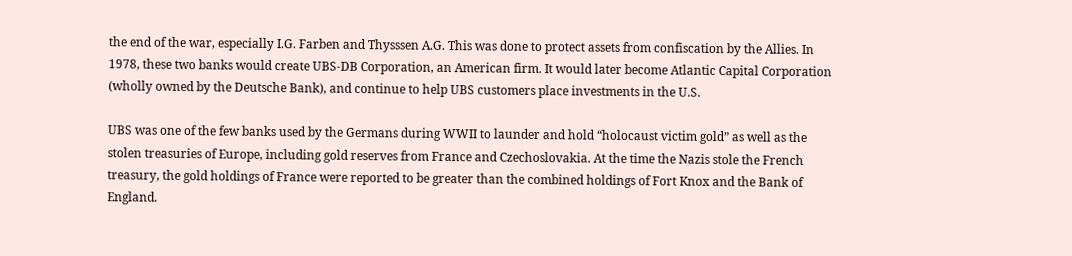the end of the war, especially I.G. Farben and Thysssen A.G. This was done to protect assets from confiscation by the Allies. In 1978, these two banks would create UBS-DB Corporation, an American firm. It would later become Atlantic Capital Corporation (wholly owned by the Deutsche Bank), and continue to help UBS customers place investments in the U.S.

UBS was one of the few banks used by the Germans during WWII to launder and hold “holocaust victim gold” as well as the stolen treasuries of Europe, including gold reserves from France and Czechoslovakia. At the time the Nazis stole the French treasury, the gold holdings of France were reported to be greater than the combined holdings of Fort Knox and the Bank of England.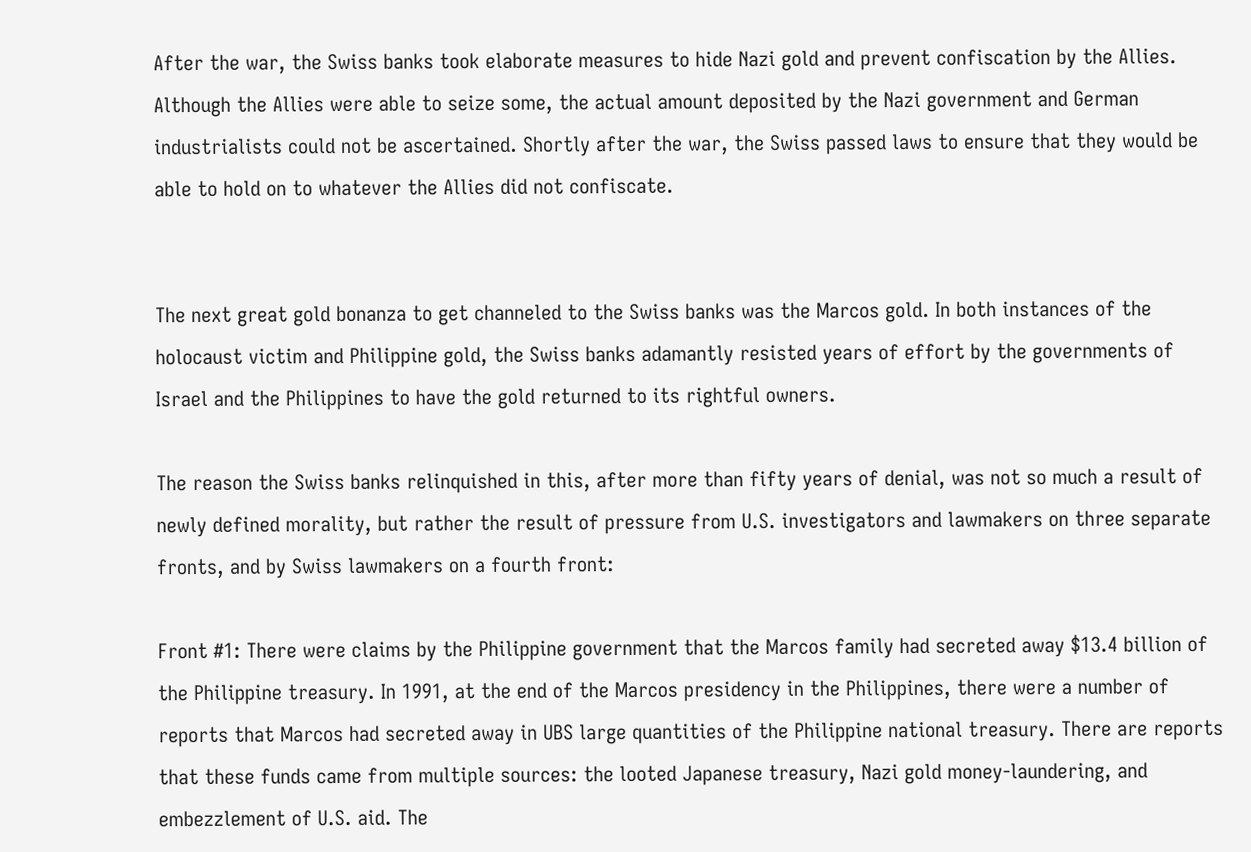After the war, the Swiss banks took elaborate measures to hide Nazi gold and prevent confiscation by the Allies. Although the Allies were able to seize some, the actual amount deposited by the Nazi government and German industrialists could not be ascertained. Shortly after the war, the Swiss passed laws to ensure that they would be able to hold on to whatever the Allies did not confiscate.


The next great gold bonanza to get channeled to the Swiss banks was the Marcos gold. In both instances of the holocaust victim and Philippine gold, the Swiss banks adamantly resisted years of effort by the governments of Israel and the Philippines to have the gold returned to its rightful owners.

The reason the Swiss banks relinquished in this, after more than fifty years of denial, was not so much a result of newly defined morality, but rather the result of pressure from U.S. investigators and lawmakers on three separate fronts, and by Swiss lawmakers on a fourth front:

Front #1: There were claims by the Philippine government that the Marcos family had secreted away $13.4 billion of the Philippine treasury. In 1991, at the end of the Marcos presidency in the Philippines, there were a number of reports that Marcos had secreted away in UBS large quantities of the Philippine national treasury. There are reports that these funds came from multiple sources: the looted Japanese treasury, Nazi gold money-laundering, and embezzlement of U.S. aid. The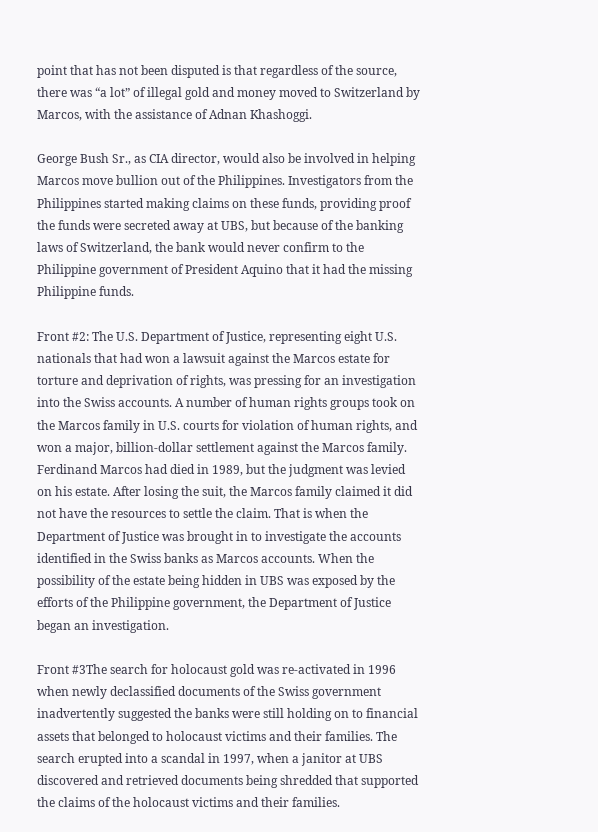point that has not been disputed is that regardless of the source, there was “a lot” of illegal gold and money moved to Switzerland by Marcos, with the assistance of Adnan Khashoggi.

George Bush Sr., as CIA director, would also be involved in helping Marcos move bullion out of the Philippines. Investigators from the Philippines started making claims on these funds, providing proof the funds were secreted away at UBS, but because of the banking laws of Switzerland, the bank would never confirm to the Philippine government of President Aquino that it had the missing Philippine funds.

Front #2: The U.S. Department of Justice, representing eight U.S. nationals that had won a lawsuit against the Marcos estate for torture and deprivation of rights, was pressing for an investigation into the Swiss accounts. A number of human rights groups took on the Marcos family in U.S. courts for violation of human rights, and won a major, billion-dollar settlement against the Marcos family. Ferdinand Marcos had died in 1989, but the judgment was levied on his estate. After losing the suit, the Marcos family claimed it did not have the resources to settle the claim. That is when the Department of Justice was brought in to investigate the accounts identified in the Swiss banks as Marcos accounts. When the possibility of the estate being hidden in UBS was exposed by the efforts of the Philippine government, the Department of Justice began an investigation.

Front #3The search for holocaust gold was re-activated in 1996 when newly declassified documents of the Swiss government inadvertently suggested the banks were still holding on to financial assets that belonged to holocaust victims and their families. The search erupted into a scandal in 1997, when a janitor at UBS discovered and retrieved documents being shredded that supported the claims of the holocaust victims and their families.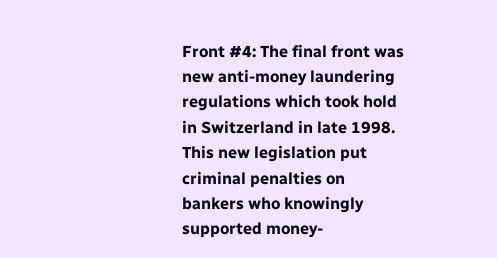Front #4: The final front was new anti-money laundering regulations which took hold in Switzerland in late 1998. This new legislation put criminal penalties on bankers who knowingly supported money-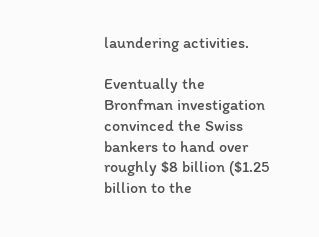laundering activities.

Eventually the Bronfman investigation convinced the Swiss bankers to hand over roughly $8 billion ($1.25 billion to the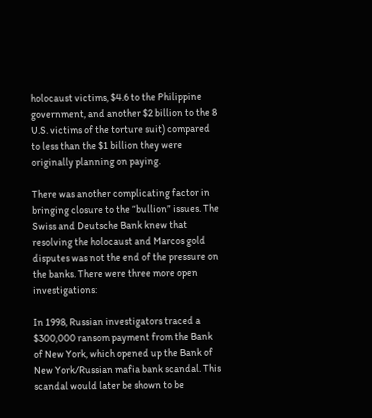holocaust victims, $4.6 to the Philippine government, and another $2 billion to the 8 U.S. victims of the torture suit) compared to less than the $1 billion they were originally planning on paying.

There was another complicating factor in bringing closure to the “bullion” issues. The Swiss and Deutsche Bank knew that resolving the holocaust and Marcos gold disputes was not the end of the pressure on the banks. There were three more open investigations:

In 1998, Russian investigators traced a $300,000 ransom payment from the Bank of New York, which opened up the Bank of New York/Russian mafia bank scandal. This scandal would later be shown to be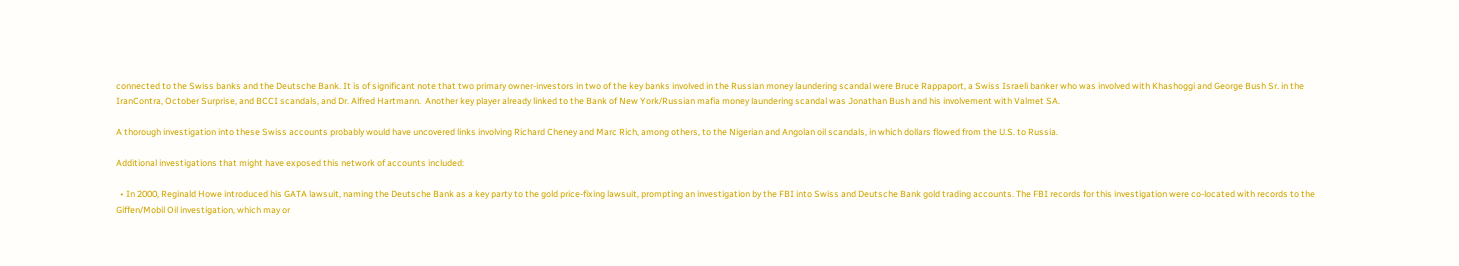connected to the Swiss banks and the Deutsche Bank. It is of significant note that two primary owner-investors in two of the key banks involved in the Russian money laundering scandal were Bruce Rappaport, a Swiss Israeli banker who was involved with Khashoggi and George Bush Sr. in the IranContra, October Surprise, and BCCI scandals, and Dr. Alfred Hartmann.  Another key player already linked to the Bank of New York/Russian mafia money laundering scandal was Jonathan Bush and his involvement with Valmet SA.

A thorough investigation into these Swiss accounts probably would have uncovered links involving Richard Cheney and Marc Rich, among others, to the Nigerian and Angolan oil scandals, in which dollars flowed from the U.S. to Russia.

Additional investigations that might have exposed this network of accounts included:

  • In 2000, Reginald Howe introduced his GATA lawsuit, naming the Deutsche Bank as a key party to the gold price-fixing lawsuit, prompting an investigation by the FBI into Swiss and Deutsche Bank gold trading accounts. The FBI records for this investigation were co-located with records to the Giffen/Mobil Oil investigation, which may or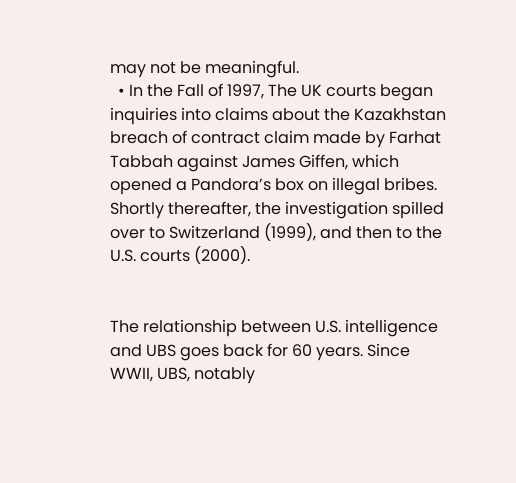may not be meaningful.
  • In the Fall of 1997, The UK courts began inquiries into claims about the Kazakhstan breach of contract claim made by Farhat Tabbah against James Giffen, which opened a Pandora’s box on illegal bribes. Shortly thereafter, the investigation spilled over to Switzerland (1999), and then to the U.S. courts (2000).


The relationship between U.S. intelligence and UBS goes back for 60 years. Since WWII, UBS, notably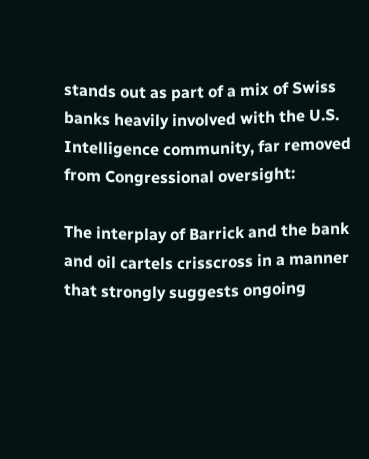stands out as part of a mix of Swiss banks heavily involved with the U.S. Intelligence community, far removed from Congressional oversight:

The interplay of Barrick and the bank and oil cartels crisscross in a manner that strongly suggests ongoing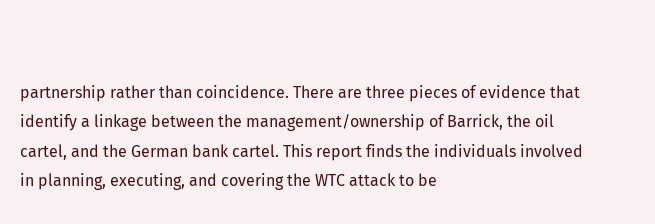partnership rather than coincidence. There are three pieces of evidence that identify a linkage between the management/ownership of Barrick, the oil cartel, and the German bank cartel. This report finds the individuals involved in planning, executing, and covering the WTC attack to be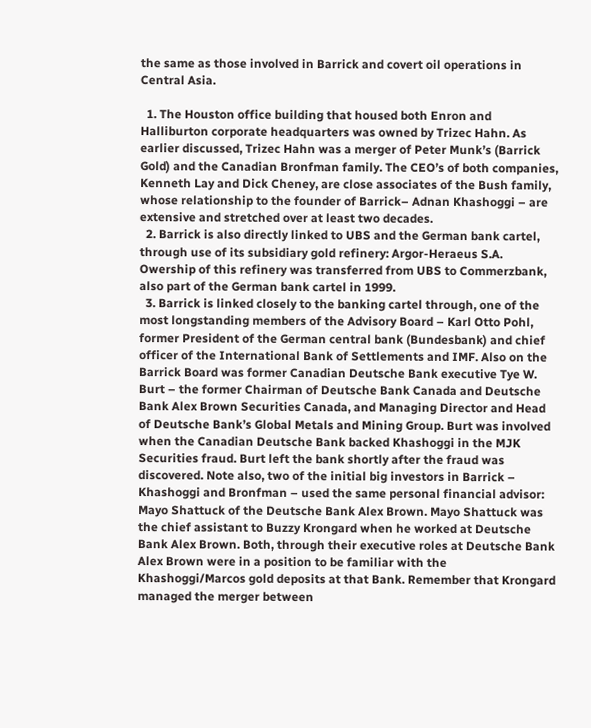the same as those involved in Barrick and covert oil operations in Central Asia.

  1. The Houston office building that housed both Enron and Halliburton corporate headquarters was owned by Trizec Hahn. As earlier discussed, Trizec Hahn was a merger of Peter Munk’s (Barrick Gold) and the Canadian Bronfman family. The CEO’s of both companies, Kenneth Lay and Dick Cheney, are close associates of the Bush family, whose relationship to the founder of Barrick– Adnan Khashoggi – are extensive and stretched over at least two decades.
  2. Barrick is also directly linked to UBS and the German bank cartel, through use of its subsidiary gold refinery: Argor-Heraeus S.A. Owership of this refinery was transferred from UBS to Commerzbank, also part of the German bank cartel in 1999.
  3. Barrick is linked closely to the banking cartel through, one of the most longstanding members of the Advisory Board – Karl Otto Pohl, former President of the German central bank (Bundesbank) and chief officer of the International Bank of Settlements and IMF. Also on the Barrick Board was former Canadian Deutsche Bank executive Tye W. Burt – the former Chairman of Deutsche Bank Canada and Deutsche Bank Alex Brown Securities Canada, and Managing Director and Head of Deutsche Bank’s Global Metals and Mining Group. Burt was involved when the Canadian Deutsche Bank backed Khashoggi in the MJK Securities fraud. Burt left the bank shortly after the fraud was discovered. Note also, two of the initial big investors in Barrick – Khashoggi and Bronfman – used the same personal financial advisor: Mayo Shattuck of the Deutsche Bank Alex Brown. Mayo Shattuck was the chief assistant to Buzzy Krongard when he worked at Deutsche Bank Alex Brown. Both, through their executive roles at Deutsche Bank Alex Brown were in a position to be familiar with the Khashoggi/Marcos gold deposits at that Bank. Remember that Krongard managed the merger between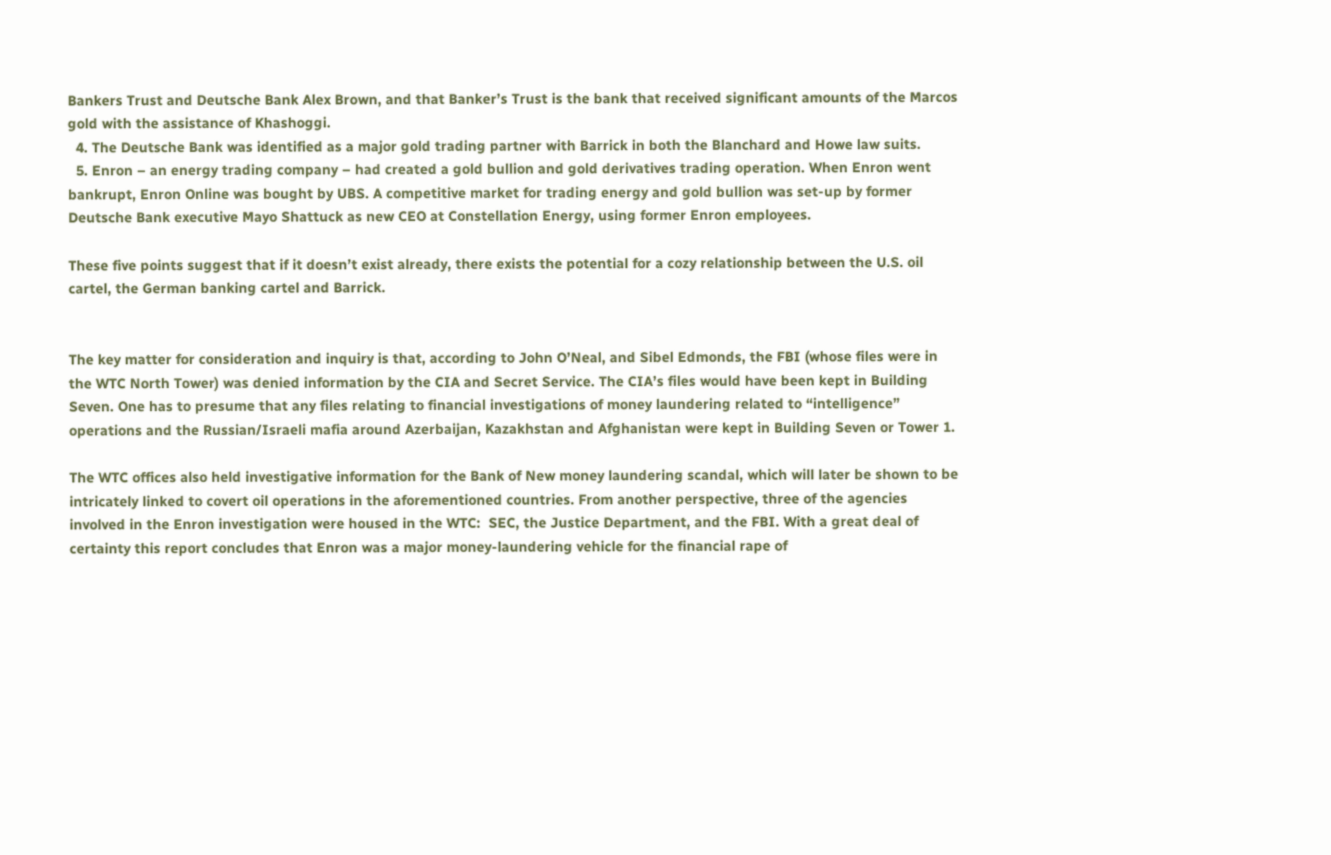Bankers Trust and Deutsche Bank Alex Brown, and that Banker’s Trust is the bank that received significant amounts of the Marcos gold with the assistance of Khashoggi.
  4. The Deutsche Bank was identified as a major gold trading partner with Barrick in both the Blanchard and Howe law suits.
  5. Enron – an energy trading company – had created a gold bullion and gold derivatives trading operation. When Enron went bankrupt, Enron Online was bought by UBS. A competitive market for trading energy and gold bullion was set-up by former Deutsche Bank executive Mayo Shattuck as new CEO at Constellation Energy, using former Enron employees.

These five points suggest that if it doesn’t exist already, there exists the potential for a cozy relationship between the U.S. oil cartel, the German banking cartel and Barrick.


The key matter for consideration and inquiry is that, according to John O’Neal, and Sibel Edmonds, the FBI (whose files were in the WTC North Tower) was denied information by the CIA and Secret Service. The CIA’s files would have been kept in Building Seven. One has to presume that any files relating to financial investigations of money laundering related to “intelligence” operations and the Russian/Israeli mafia around Azerbaijan, Kazakhstan and Afghanistan were kept in Building Seven or Tower 1.

The WTC offices also held investigative information for the Bank of New money laundering scandal, which will later be shown to be intricately linked to covert oil operations in the aforementioned countries. From another perspective, three of the agencies involved in the Enron investigation were housed in the WTC:  SEC, the Justice Department, and the FBI. With a great deal of certainty this report concludes that Enron was a major money-laundering vehicle for the financial rape of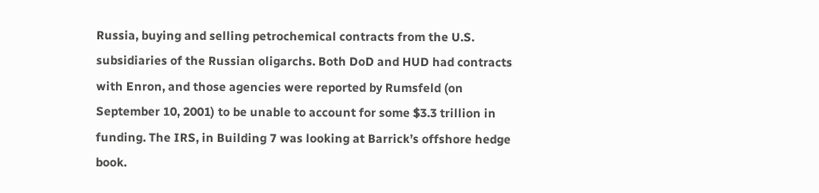Russia, buying and selling petrochemical contracts from the U.S. subsidiaries of the Russian oligarchs. Both DoD and HUD had contracts with Enron, and those agencies were reported by Rumsfeld (on September 10, 2001) to be unable to account for some $3.3 trillion in funding. The IRS, in Building 7 was looking at Barrick’s offshore hedge book.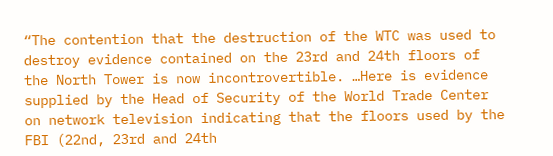“The contention that the destruction of the WTC was used to destroy evidence contained on the 23rd and 24th floors of the North Tower is now incontrovertible. …Here is evidence supplied by the Head of Security of the World Trade Center on network television indicating that the floors used by the FBI (22nd, 23rd and 24th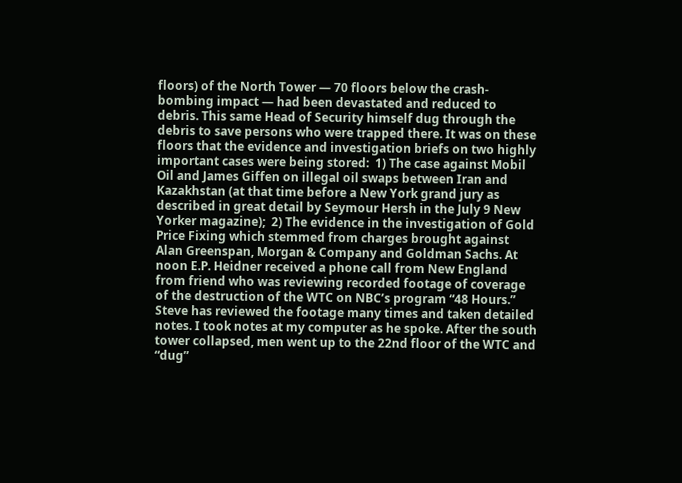floors) of the North Tower — 70 floors below the crash-bombing impact — had been devastated and reduced to debris. This same Head of Security himself dug through the debris to save persons who were trapped there. It was on these floors that the evidence and investigation briefs on two highly important cases were being stored:  1) The case against Mobil Oil and James Giffen on illegal oil swaps between Iran and Kazakhstan (at that time before a New York grand jury as described in great detail by Seymour Hersh in the July 9 New Yorker magazine);  2) The evidence in the investigation of Gold Price Fixing which stemmed from charges brought against Alan Greenspan, Morgan & Company and Goldman Sachs. At noon E.P. Heidner received a phone call from New England from friend who was reviewing recorded footage of coverage of the destruction of the WTC on NBC’s program “48 Hours.” Steve has reviewed the footage many times and taken detailed notes. I took notes at my computer as he spoke. After the south tower collapsed, men went up to the 22nd floor of the WTC and “dug”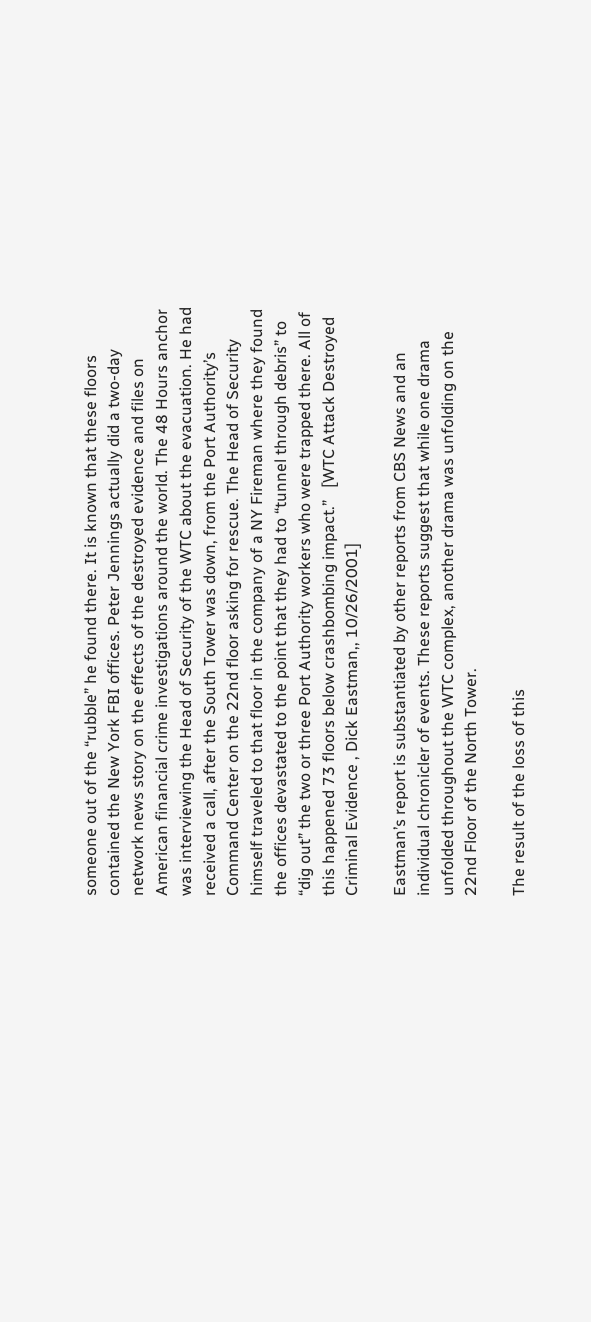someone out of the “rubble” he found there. It is known that these floors contained the New York FBI offices. Peter Jennings actually did a two-day network news story on the effects of the destroyed evidence and files on American financial crime investigations around the world. The 48 Hours anchor was interviewing the Head of Security of the WTC about the evacuation. He had received a call, after the South Tower was down, from the Port Authority’s Command Center on the 22nd floor asking for rescue. The Head of Security himself traveled to that floor in the company of a NY Fireman where they found the offices devastated to the point that they had to “tunnel through debris” to “dig out” the two or three Port Authority workers who were trapped there. All of this happened 73 floors below crashbombing impact.”   [WTC Attack Destroyed Criminal Evidence , Dick Eastman,, 10/26/2001]

Eastman’s report is substantiated by other reports from CBS News and an individual chronicler of events. These reports suggest that while one drama unfolded throughout the WTC complex, another drama was unfolding on the 22nd Floor of the North Tower.

The result of the loss of this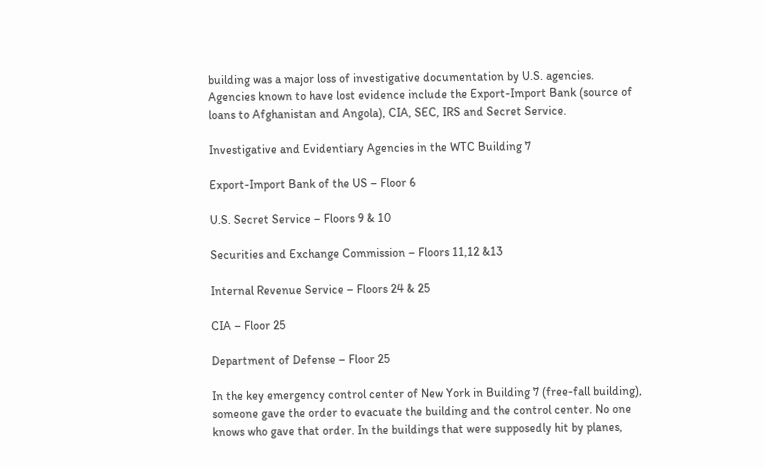building was a major loss of investigative documentation by U.S. agencies. Agencies known to have lost evidence include the Export-Import Bank (source of loans to Afghanistan and Angola), CIA, SEC, IRS and Secret Service.

Investigative and Evidentiary Agencies in the WTC Building 7

Export-Import Bank of the US – Floor 6

U.S. Secret Service – Floors 9 & 10

Securities and Exchange Commission – Floors 11,12 &13

Internal Revenue Service – Floors 24 & 25

CIA – Floor 25

Department of Defense – Floor 25

In the key emergency control center of New York in Building 7 (free-fall building), someone gave the order to evacuate the building and the control center. No one knows who gave that order. In the buildings that were supposedly hit by planes,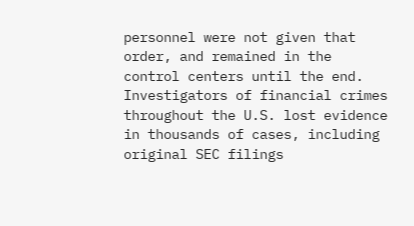personnel were not given that order, and remained in the control centers until the end. Investigators of financial crimes throughout the U.S. lost evidence in thousands of cases, including original SEC filings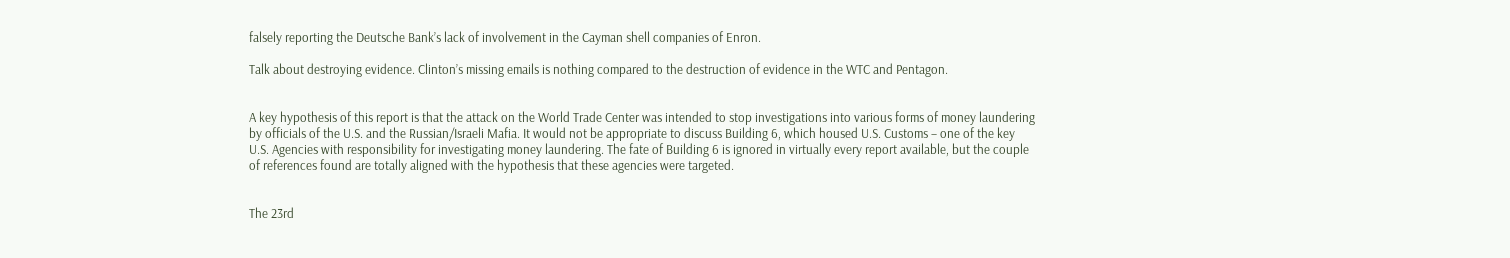falsely reporting the Deutsche Bank’s lack of involvement in the Cayman shell companies of Enron.

Talk about destroying evidence. Clinton’s missing emails is nothing compared to the destruction of evidence in the WTC and Pentagon.


A key hypothesis of this report is that the attack on the World Trade Center was intended to stop investigations into various forms of money laundering by officials of the U.S. and the Russian/Israeli Mafia. It would not be appropriate to discuss Building 6, which housed U.S. Customs – one of the key U.S. Agencies with responsibility for investigating money laundering. The fate of Building 6 is ignored in virtually every report available, but the couple of references found are totally aligned with the hypothesis that these agencies were targeted.


The 23rd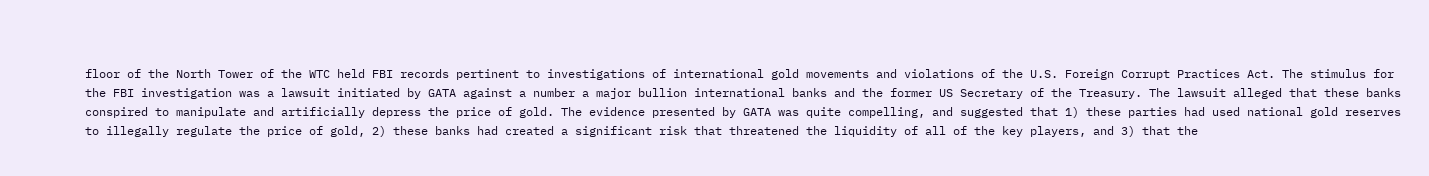floor of the North Tower of the WTC held FBI records pertinent to investigations of international gold movements and violations of the U.S. Foreign Corrupt Practices Act. The stimulus for the FBI investigation was a lawsuit initiated by GATA against a number a major bullion international banks and the former US Secretary of the Treasury. The lawsuit alleged that these banks conspired to manipulate and artificially depress the price of gold. The evidence presented by GATA was quite compelling, and suggested that 1) these parties had used national gold reserves to illegally regulate the price of gold, 2) these banks had created a significant risk that threatened the liquidity of all of the key players, and 3) that the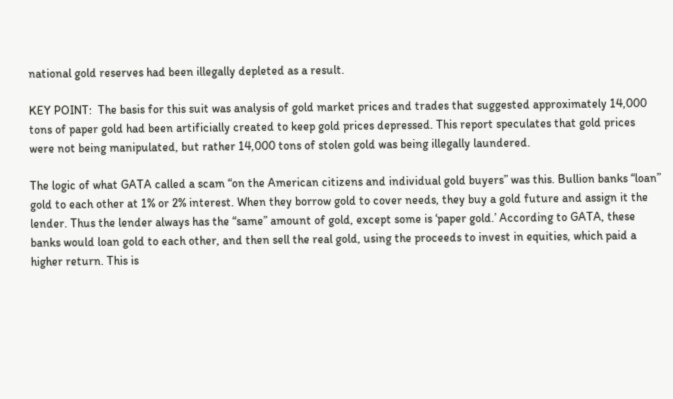national gold reserves had been illegally depleted as a result.

KEY POINT:  The basis for this suit was analysis of gold market prices and trades that suggested approximately 14,000 tons of paper gold had been artificially created to keep gold prices depressed. This report speculates that gold prices were not being manipulated, but rather 14,000 tons of stolen gold was being illegally laundered.

The logic of what GATA called a scam “on the American citizens and individual gold buyers” was this. Bullion banks “loan” gold to each other at 1% or 2% interest. When they borrow gold to cover needs, they buy a gold future and assign it the lender. Thus the lender always has the “same” amount of gold, except some is ‘paper gold.’ According to GATA, these banks would loan gold to each other, and then sell the real gold, using the proceeds to invest in equities, which paid a higher return. This is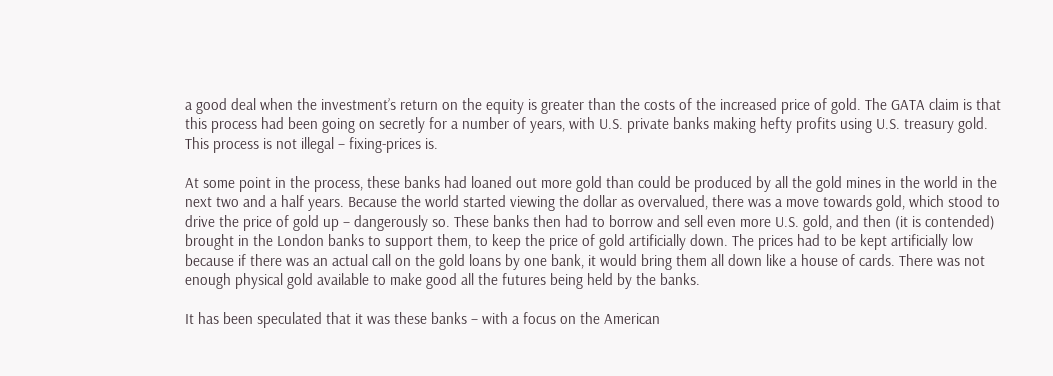a good deal when the investment’s return on the equity is greater than the costs of the increased price of gold. The GATA claim is that this process had been going on secretly for a number of years, with U.S. private banks making hefty profits using U.S. treasury gold. This process is not illegal – fixing-prices is.

At some point in the process, these banks had loaned out more gold than could be produced by all the gold mines in the world in the next two and a half years. Because the world started viewing the dollar as overvalued, there was a move towards gold, which stood to drive the price of gold up – dangerously so. These banks then had to borrow and sell even more U.S. gold, and then (it is contended) brought in the London banks to support them, to keep the price of gold artificially down. The prices had to be kept artificially low because if there was an actual call on the gold loans by one bank, it would bring them all down like a house of cards. There was not enough physical gold available to make good all the futures being held by the banks.

It has been speculated that it was these banks – with a focus on the American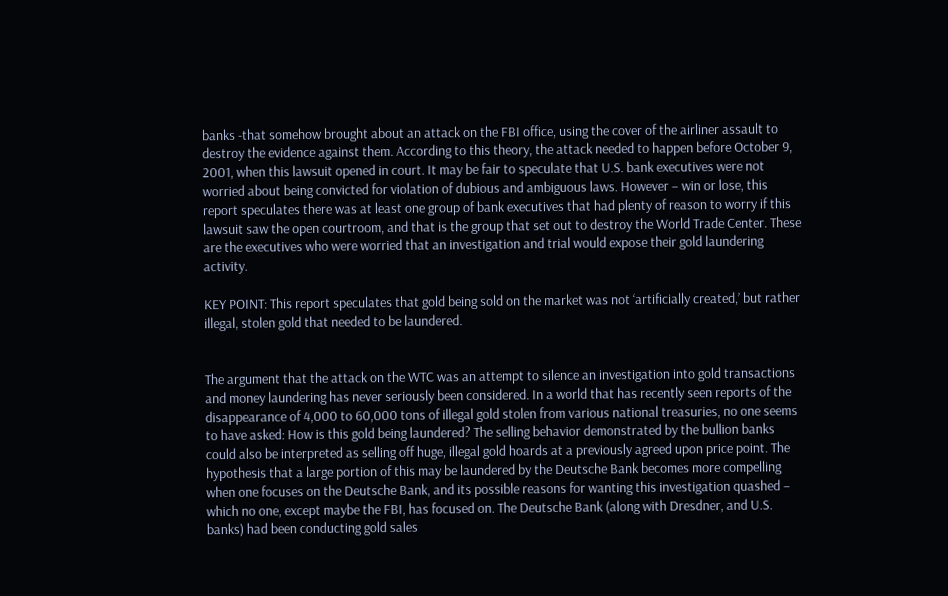banks -that somehow brought about an attack on the FBI office, using the cover of the airliner assault to destroy the evidence against them. According to this theory, the attack needed to happen before October 9, 2001, when this lawsuit opened in court. It may be fair to speculate that U.S. bank executives were not worried about being convicted for violation of dubious and ambiguous laws. However – win or lose, this report speculates there was at least one group of bank executives that had plenty of reason to worry if this lawsuit saw the open courtroom, and that is the group that set out to destroy the World Trade Center. These are the executives who were worried that an investigation and trial would expose their gold laundering activity.

KEY POINT: This report speculates that gold being sold on the market was not ‘artificially created,’ but rather illegal, stolen gold that needed to be laundered.


The argument that the attack on the WTC was an attempt to silence an investigation into gold transactions and money laundering has never seriously been considered. In a world that has recently seen reports of the disappearance of 4,000 to 60,000 tons of illegal gold stolen from various national treasuries, no one seems to have asked: How is this gold being laundered? The selling behavior demonstrated by the bullion banks could also be interpreted as selling off huge, illegal gold hoards at a previously agreed upon price point. The hypothesis that a large portion of this may be laundered by the Deutsche Bank becomes more compelling when one focuses on the Deutsche Bank, and its possible reasons for wanting this investigation quashed – which no one, except maybe the FBI, has focused on. The Deutsche Bank (along with Dresdner, and U.S. banks) had been conducting gold sales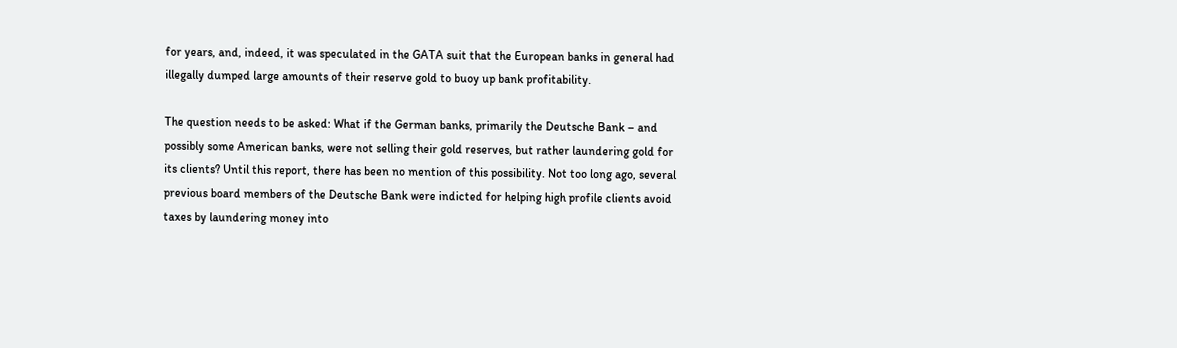for years, and, indeed, it was speculated in the GATA suit that the European banks in general had illegally dumped large amounts of their reserve gold to buoy up bank profitability.

The question needs to be asked: What if the German banks, primarily the Deutsche Bank – and possibly some American banks, were not selling their gold reserves, but rather laundering gold for its clients? Until this report, there has been no mention of this possibility. Not too long ago, several previous board members of the Deutsche Bank were indicted for helping high profile clients avoid taxes by laundering money into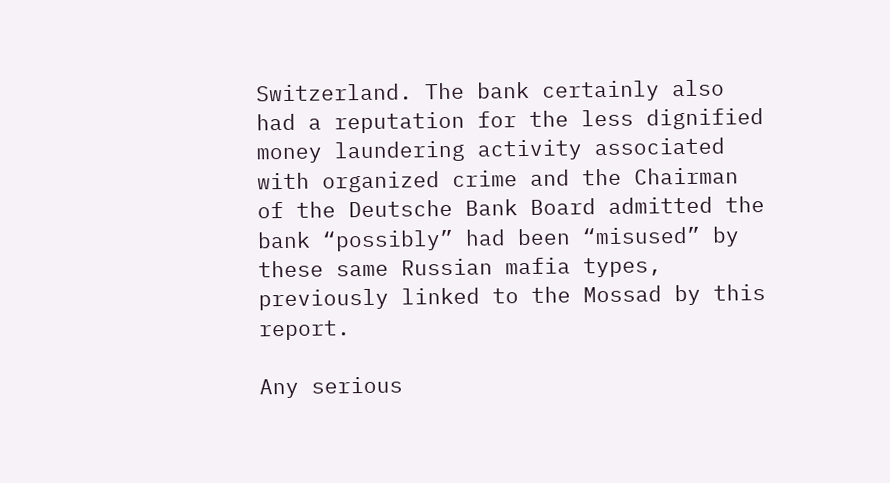Switzerland. The bank certainly also had a reputation for the less dignified money laundering activity associated with organized crime and the Chairman of the Deutsche Bank Board admitted the bank “possibly” had been “misused” by these same Russian mafia types, previously linked to the Mossad by this report.

Any serious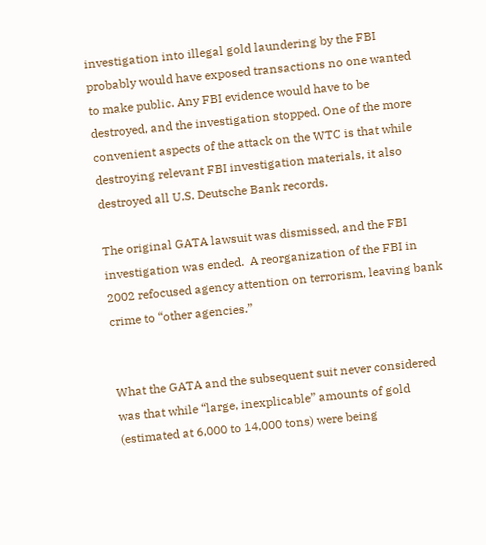investigation into illegal gold laundering by the FBI probably would have exposed transactions no one wanted to make public. Any FBI evidence would have to be destroyed, and the investigation stopped. One of the more convenient aspects of the attack on the WTC is that while destroying relevant FBI investigation materials, it also destroyed all U.S. Deutsche Bank records.

The original GATA lawsuit was dismissed, and the FBI investigation was ended.  A reorganization of the FBI in 2002 refocused agency attention on terrorism, leaving bank crime to “other agencies.”


What the GATA and the subsequent suit never considered was that while “large, inexplicable” amounts of gold (estimated at 6,000 to 14,000 tons) were being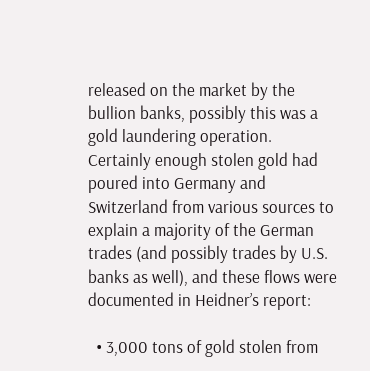released on the market by the bullion banks, possibly this was a gold laundering operation. Certainly enough stolen gold had poured into Germany and Switzerland from various sources to explain a majority of the German trades (and possibly trades by U.S. banks as well), and these flows were documented in Heidner’s report:

  • 3,000 tons of gold stolen from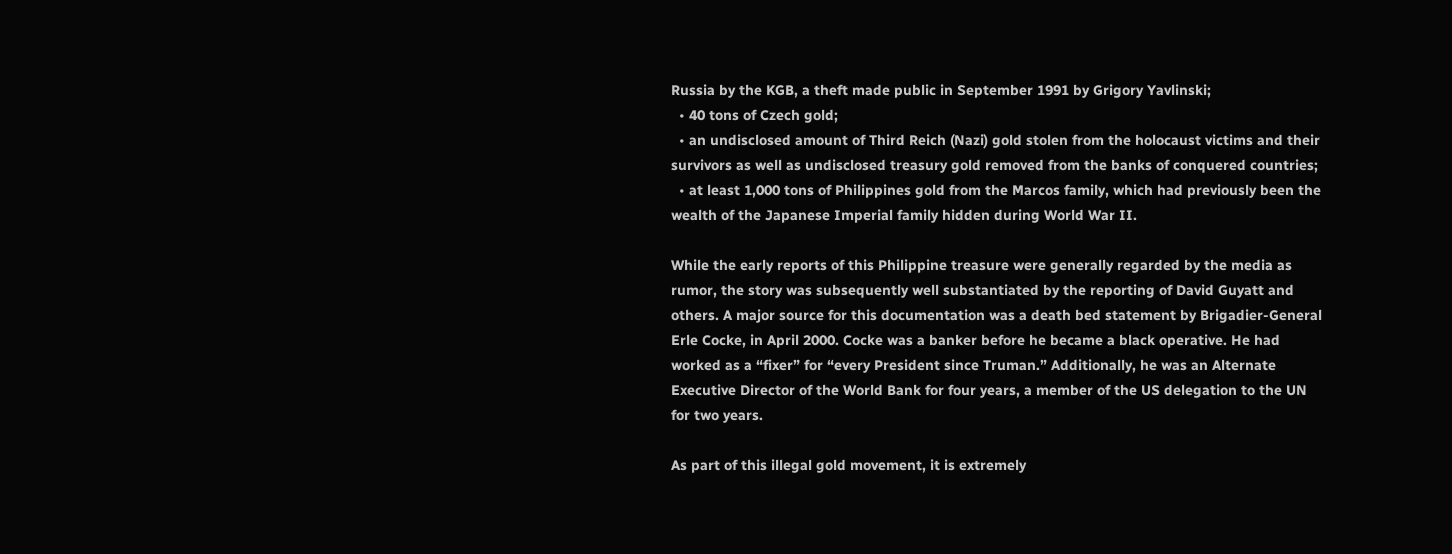Russia by the KGB, a theft made public in September 1991 by Grigory Yavlinski;
  • 40 tons of Czech gold;
  • an undisclosed amount of Third Reich (Nazi) gold stolen from the holocaust victims and their survivors as well as undisclosed treasury gold removed from the banks of conquered countries;
  • at least 1,000 tons of Philippines gold from the Marcos family, which had previously been the wealth of the Japanese Imperial family hidden during World War II.

While the early reports of this Philippine treasure were generally regarded by the media as rumor, the story was subsequently well substantiated by the reporting of David Guyatt and others. A major source for this documentation was a death bed statement by Brigadier-General Erle Cocke, in April 2000. Cocke was a banker before he became a black operative. He had worked as a “fixer” for “every President since Truman.” Additionally, he was an Alternate Executive Director of the World Bank for four years, a member of the US delegation to the UN for two years.

As part of this illegal gold movement, it is extremely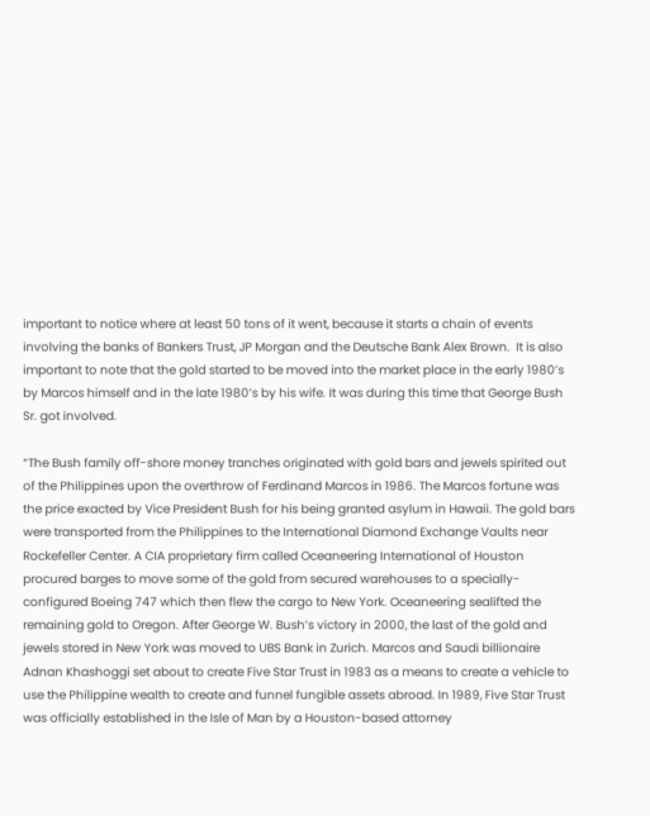important to notice where at least 50 tons of it went, because it starts a chain of events involving the banks of Bankers Trust, JP Morgan and the Deutsche Bank Alex Brown.  It is also important to note that the gold started to be moved into the market place in the early 1980’s by Marcos himself and in the late 1980’s by his wife. It was during this time that George Bush Sr. got involved.

“The Bush family off-shore money tranches originated with gold bars and jewels spirited out of the Philippines upon the overthrow of Ferdinand Marcos in 1986. The Marcos fortune was the price exacted by Vice President Bush for his being granted asylum in Hawaii. The gold bars were transported from the Philippines to the International Diamond Exchange Vaults near Rockefeller Center. A CIA proprietary firm called Oceaneering International of Houston procured barges to move some of the gold from secured warehouses to a specially-configured Boeing 747 which then flew the cargo to New York. Oceaneering sealifted the remaining gold to Oregon. After George W. Bush’s victory in 2000, the last of the gold and jewels stored in New York was moved to UBS Bank in Zurich. Marcos and Saudi billionaire Adnan Khashoggi set about to create Five Star Trust in 1983 as a means to create a vehicle to use the Philippine wealth to create and funnel fungible assets abroad. In 1989, Five Star Trust was officially established in the Isle of Man by a Houston-based attorney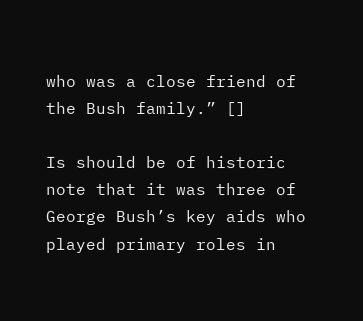who was a close friend of the Bush family.” []

Is should be of historic note that it was three of George Bush’s key aids who played primary roles in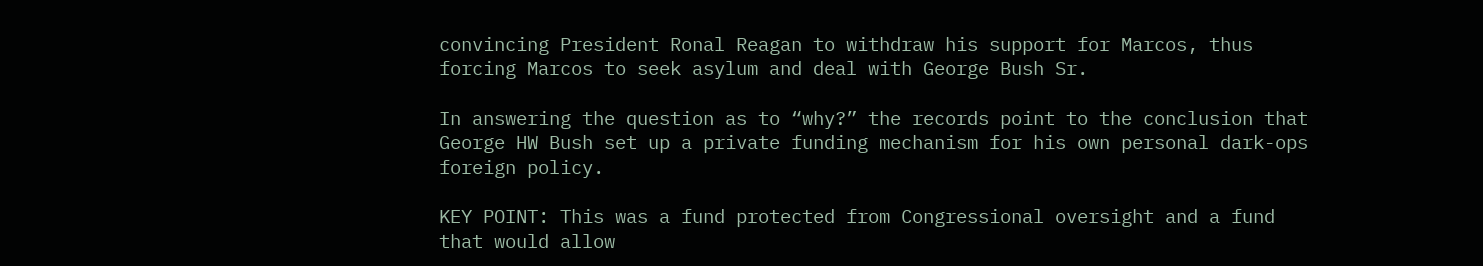convincing President Ronal Reagan to withdraw his support for Marcos, thus forcing Marcos to seek asylum and deal with George Bush Sr.

In answering the question as to “why?” the records point to the conclusion that George HW Bush set up a private funding mechanism for his own personal dark-ops foreign policy.

KEY POINT: This was a fund protected from Congressional oversight and a fund that would allow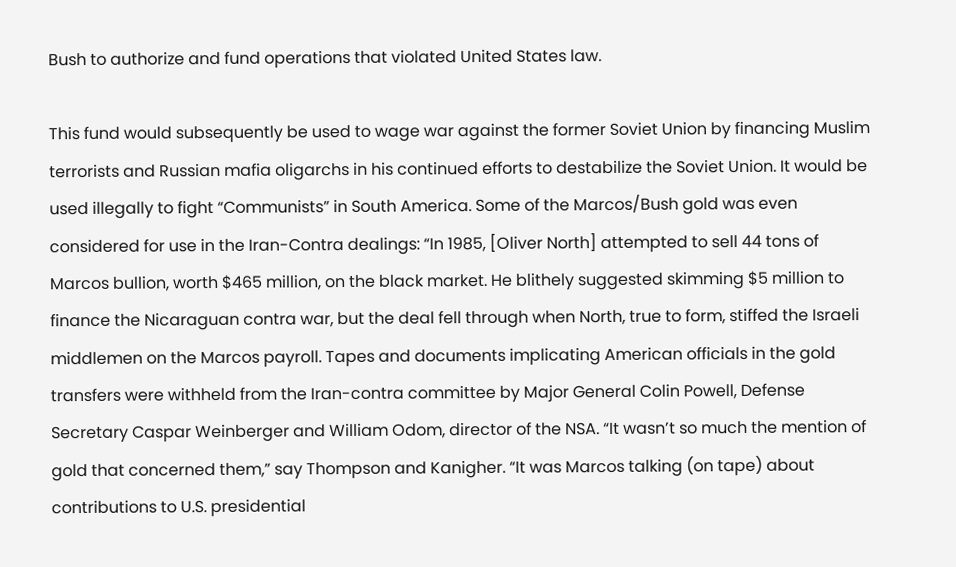Bush to authorize and fund operations that violated United States law.

This fund would subsequently be used to wage war against the former Soviet Union by financing Muslim terrorists and Russian mafia oligarchs in his continued efforts to destabilize the Soviet Union. It would be used illegally to fight “Communists” in South America. Some of the Marcos/Bush gold was even considered for use in the Iran-Contra dealings: “In 1985, [Oliver North] attempted to sell 44 tons of Marcos bullion, worth $465 million, on the black market. He blithely suggested skimming $5 million to finance the Nicaraguan contra war, but the deal fell through when North, true to form, stiffed the Israeli middlemen on the Marcos payroll. Tapes and documents implicating American officials in the gold transfers were withheld from the Iran-contra committee by Major General Colin Powell, Defense Secretary Caspar Weinberger and William Odom, director of the NSA. “It wasn’t so much the mention of gold that concerned them,” say Thompson and Kanigher. “It was Marcos talking (on tape) about contributions to U.S. presidential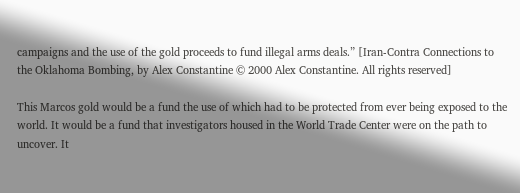campaigns and the use of the gold proceeds to fund illegal arms deals.” [Iran-Contra Connections to the Oklahoma Bombing, by Alex Constantine © 2000 Alex Constantine. All rights reserved]

This Marcos gold would be a fund the use of which had to be protected from ever being exposed to the world. It would be a fund that investigators housed in the World Trade Center were on the path to uncover. It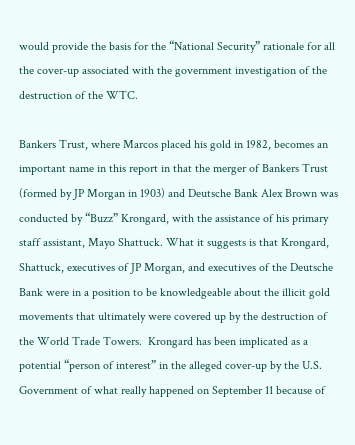would provide the basis for the “National Security” rationale for all the cover-up associated with the government investigation of the destruction of the WTC.

Bankers Trust, where Marcos placed his gold in 1982, becomes an important name in this report in that the merger of Bankers Trust (formed by JP Morgan in 1903) and Deutsche Bank Alex Brown was conducted by “Buzz” Krongard, with the assistance of his primary staff assistant, Mayo Shattuck. What it suggests is that Krongard, Shattuck, executives of JP Morgan, and executives of the Deutsche Bank were in a position to be knowledgeable about the illicit gold movements that ultimately were covered up by the destruction of the World Trade Towers.  Krongard has been implicated as a potential “person of interest” in the alleged cover-up by the U.S. Government of what really happened on September 11 because of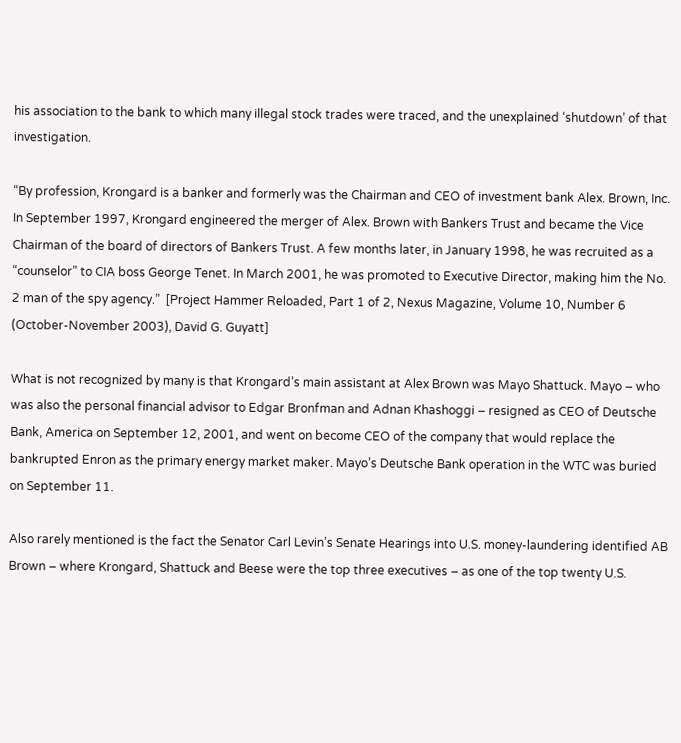his association to the bank to which many illegal stock trades were traced, and the unexplained ‘shutdown’ of that investigation.

“By profession, Krongard is a banker and formerly was the Chairman and CEO of investment bank Alex. Brown, Inc. In September 1997, Krongard engineered the merger of Alex. Brown with Bankers Trust and became the Vice Chairman of the board of directors of Bankers Trust. A few months later, in January 1998, he was recruited as a “counselor” to CIA boss George Tenet. In March 2001, he was promoted to Executive Director, making him the No. 2 man of the spy agency.”  [Project Hammer Reloaded, Part 1 of 2, Nexus Magazine, Volume 10, Number 6 (October-November 2003), David G. Guyatt]

What is not recognized by many is that Krongard’s main assistant at Alex Brown was Mayo Shattuck. Mayo – who was also the personal financial advisor to Edgar Bronfman and Adnan Khashoggi – resigned as CEO of Deutsche Bank, America on September 12, 2001, and went on become CEO of the company that would replace the bankrupted Enron as the primary energy market maker. Mayo’s Deutsche Bank operation in the WTC was buried on September 11.

Also rarely mentioned is the fact the Senator Carl Levin’s Senate Hearings into U.S. money-laundering identified AB Brown – where Krongard, Shattuck and Beese were the top three executives – as one of the top twenty U.S.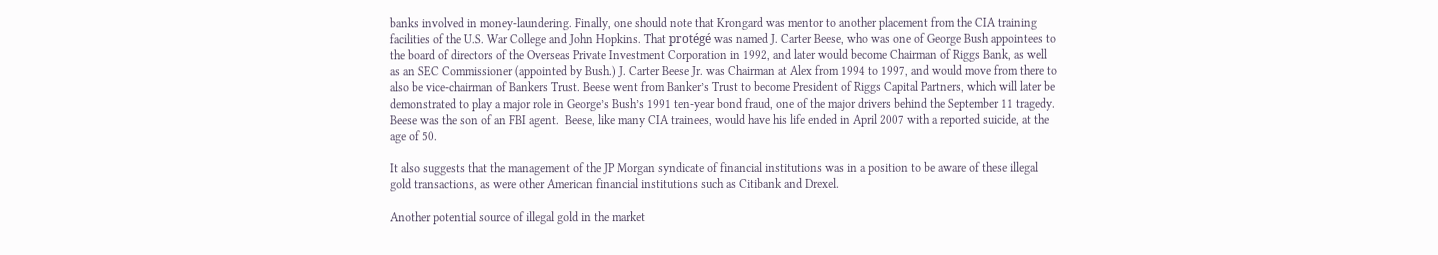banks involved in money-laundering. Finally, one should note that Krongard was mentor to another placement from the CIA training facilities of the U.S. War College and John Hopkins. That protégé was named J. Carter Beese, who was one of George Bush appointees to the board of directors of the Overseas Private Investment Corporation in 1992, and later would become Chairman of Riggs Bank, as well as an SEC Commissioner (appointed by Bush.) J. Carter Beese Jr. was Chairman at Alex from 1994 to 1997, and would move from there to also be vice-chairman of Bankers Trust. Beese went from Banker’s Trust to become President of Riggs Capital Partners, which will later be demonstrated to play a major role in George’s Bush’s 1991 ten-year bond fraud, one of the major drivers behind the September 11 tragedy.  Beese was the son of an FBI agent.  Beese, like many CIA trainees, would have his life ended in April 2007 with a reported suicide, at the age of 50.

It also suggests that the management of the JP Morgan syndicate of financial institutions was in a position to be aware of these illegal gold transactions, as were other American financial institutions such as Citibank and Drexel.

Another potential source of illegal gold in the market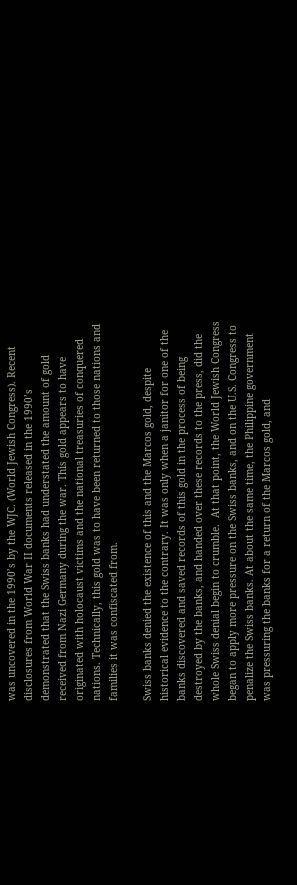was uncovered in the 1990’s by the WJC. (World Jewish Congress). Recent disclosures from World War II documents released in the 1990’s demonstrated that the Swiss banks had understated the amount of gold received from Nazi Germany during the war. This gold appears to have originated with holocaust victims and the national treasuries of conquered nations. Technically, this gold was to have been returned to those nations and families it was confiscated from.

Swiss banks denied the existence of this and the Marcos gold, despite historical evidence to the contrary. It was only when a janitor for one of the banks discovered and saved records of this gold in the process of being destroyed by the banks, and handed over these records to the press, did the whole Swiss denial begin to crumble.  At that point, the World Jewish Congress began to apply more pressure on the Swiss banks, and on the U.S. Congress to penalize the Swiss banks. At about the same time, the Philippine government was pressuring the banks for a return of the Marcos gold, and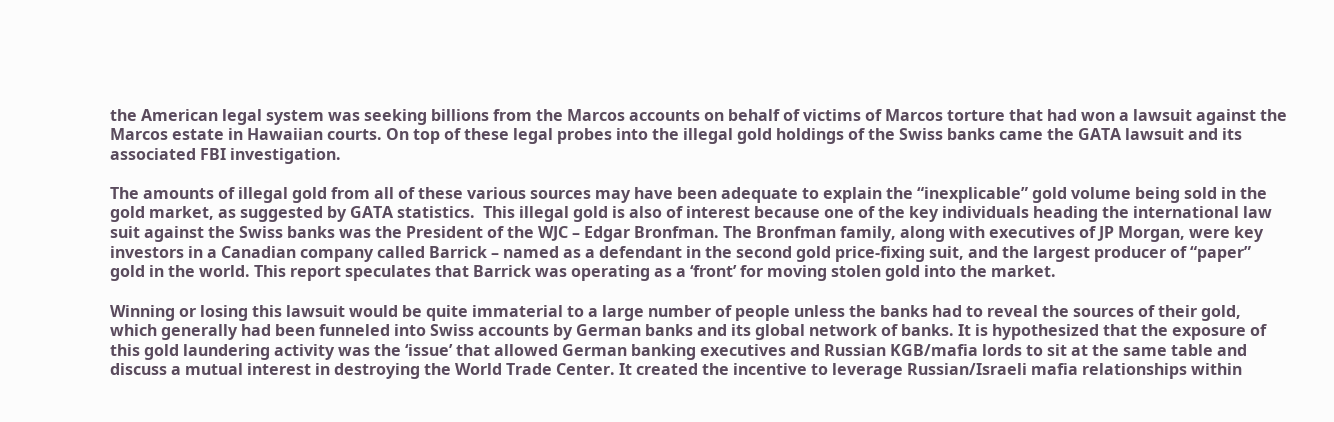the American legal system was seeking billions from the Marcos accounts on behalf of victims of Marcos torture that had won a lawsuit against the Marcos estate in Hawaiian courts. On top of these legal probes into the illegal gold holdings of the Swiss banks came the GATA lawsuit and its associated FBI investigation.

The amounts of illegal gold from all of these various sources may have been adequate to explain the “inexplicable” gold volume being sold in the gold market, as suggested by GATA statistics.  This illegal gold is also of interest because one of the key individuals heading the international law suit against the Swiss banks was the President of the WJC – Edgar Bronfman. The Bronfman family, along with executives of JP Morgan, were key investors in a Canadian company called Barrick – named as a defendant in the second gold price-fixing suit, and the largest producer of “paper” gold in the world. This report speculates that Barrick was operating as a ‘front’ for moving stolen gold into the market.

Winning or losing this lawsuit would be quite immaterial to a large number of people unless the banks had to reveal the sources of their gold, which generally had been funneled into Swiss accounts by German banks and its global network of banks. It is hypothesized that the exposure of this gold laundering activity was the ‘issue’ that allowed German banking executives and Russian KGB/mafia lords to sit at the same table and discuss a mutual interest in destroying the World Trade Center. It created the incentive to leverage Russian/Israeli mafia relationships within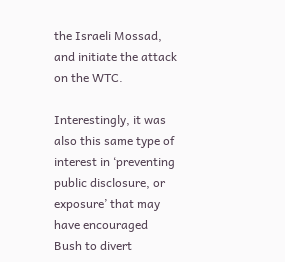the Israeli Mossad, and initiate the attack on the WTC.

Interestingly, it was also this same type of interest in ‘preventing public disclosure, or exposure’ that may have encouraged Bush to divert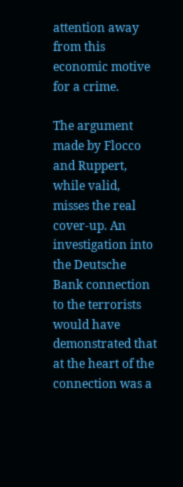attention away from this economic motive for a crime.

The argument made by Flocco and Ruppert, while valid, misses the real cover-up. An investigation into the Deutsche Bank connection to the terrorists would have demonstrated that at the heart of the connection was a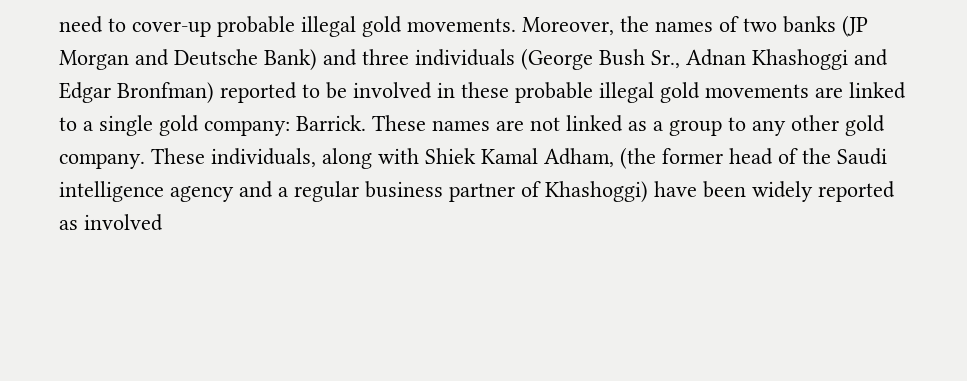need to cover-up probable illegal gold movements. Moreover, the names of two banks (JP Morgan and Deutsche Bank) and three individuals (George Bush Sr., Adnan Khashoggi and Edgar Bronfman) reported to be involved in these probable illegal gold movements are linked to a single gold company: Barrick. These names are not linked as a group to any other gold company. These individuals, along with Shiek Kamal Adham, (the former head of the Saudi intelligence agency and a regular business partner of Khashoggi) have been widely reported as involved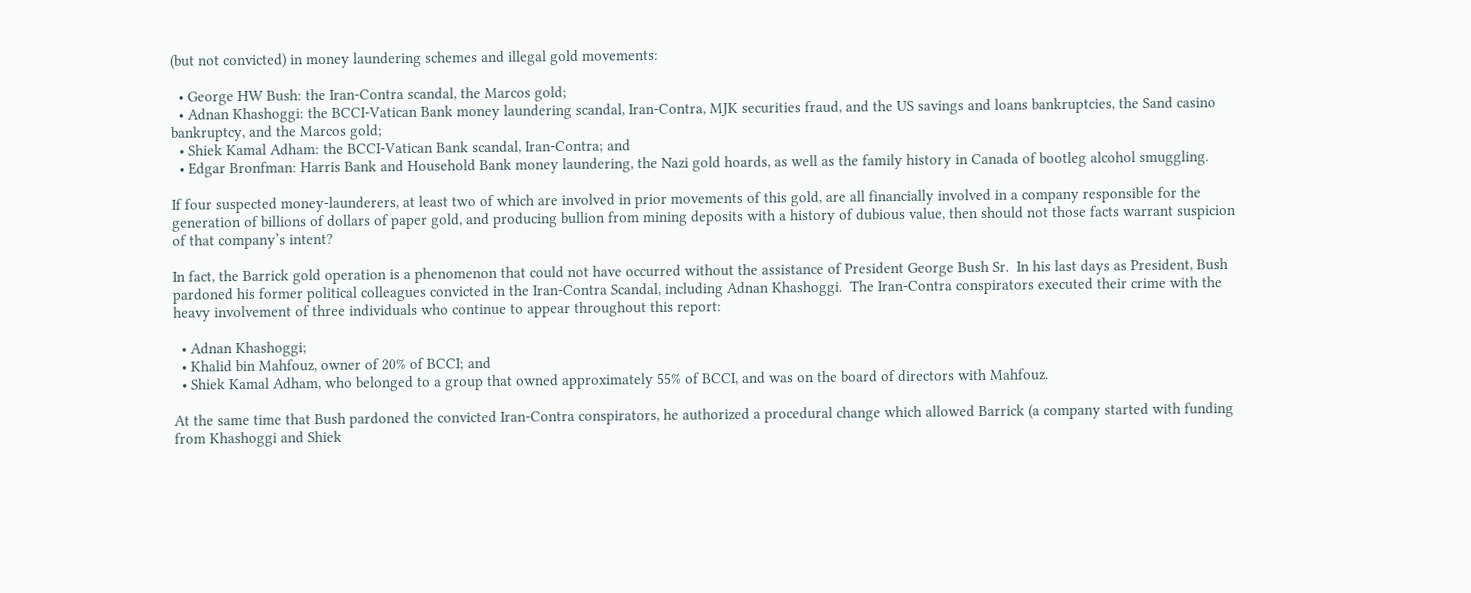(but not convicted) in money laundering schemes and illegal gold movements:

  • George HW Bush: the Iran-Contra scandal, the Marcos gold;
  • Adnan Khashoggi: the BCCI-Vatican Bank money laundering scandal, Iran-Contra, MJK securities fraud, and the US savings and loans bankruptcies, the Sand casino bankruptcy, and the Marcos gold;
  • Shiek Kamal Adham: the BCCI-Vatican Bank scandal, Iran-Contra; and
  • Edgar Bronfman: Harris Bank and Household Bank money laundering, the Nazi gold hoards, as well as the family history in Canada of bootleg alcohol smuggling.

If four suspected money-launderers, at least two of which are involved in prior movements of this gold, are all financially involved in a company responsible for the generation of billions of dollars of paper gold, and producing bullion from mining deposits with a history of dubious value, then should not those facts warrant suspicion of that company’s intent?

In fact, the Barrick gold operation is a phenomenon that could not have occurred without the assistance of President George Bush Sr.  In his last days as President, Bush pardoned his former political colleagues convicted in the Iran-Contra Scandal, including Adnan Khashoggi.  The Iran-Contra conspirators executed their crime with the heavy involvement of three individuals who continue to appear throughout this report:

  • Adnan Khashoggi;
  • Khalid bin Mahfouz, owner of 20% of BCCI; and
  • Shiek Kamal Adham, who belonged to a group that owned approximately 55% of BCCI, and was on the board of directors with Mahfouz.

At the same time that Bush pardoned the convicted Iran-Contra conspirators, he authorized a procedural change which allowed Barrick (a company started with funding from Khashoggi and Shiek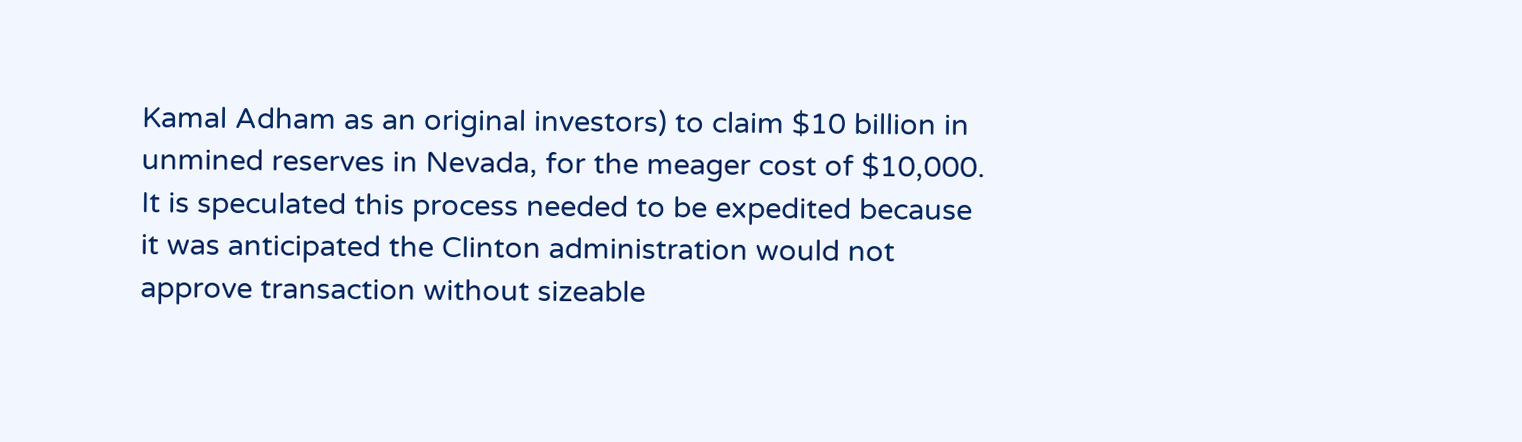Kamal Adham as an original investors) to claim $10 billion in unmined reserves in Nevada, for the meager cost of $10,000. It is speculated this process needed to be expedited because it was anticipated the Clinton administration would not approve transaction without sizeable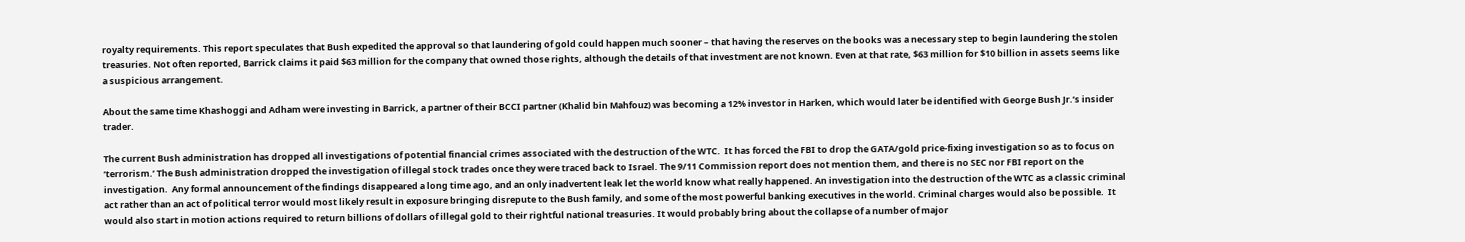royalty requirements. This report speculates that Bush expedited the approval so that laundering of gold could happen much sooner – that having the reserves on the books was a necessary step to begin laundering the stolen treasuries. Not often reported, Barrick claims it paid $63 million for the company that owned those rights, although the details of that investment are not known. Even at that rate, $63 million for $10 billion in assets seems like a suspicious arrangement.

About the same time Khashoggi and Adham were investing in Barrick, a partner of their BCCI partner (Khalid bin Mahfouz) was becoming a 12% investor in Harken, which would later be identified with George Bush Jr.’s insider trader.

The current Bush administration has dropped all investigations of potential financial crimes associated with the destruction of the WTC.  It has forced the FBI to drop the GATA/gold price-fixing investigation so as to focus on ‘terrorism.’ The Bush administration dropped the investigation of illegal stock trades once they were traced back to Israel. The 9/11 Commission report does not mention them, and there is no SEC nor FBI report on the investigation.  Any formal announcement of the findings disappeared a long time ago, and an only inadvertent leak let the world know what really happened. An investigation into the destruction of the WTC as a classic criminal act rather than an act of political terror would most likely result in exposure bringing disrepute to the Bush family, and some of the most powerful banking executives in the world. Criminal charges would also be possible.  It would also start in motion actions required to return billions of dollars of illegal gold to their rightful national treasuries. It would probably bring about the collapse of a number of major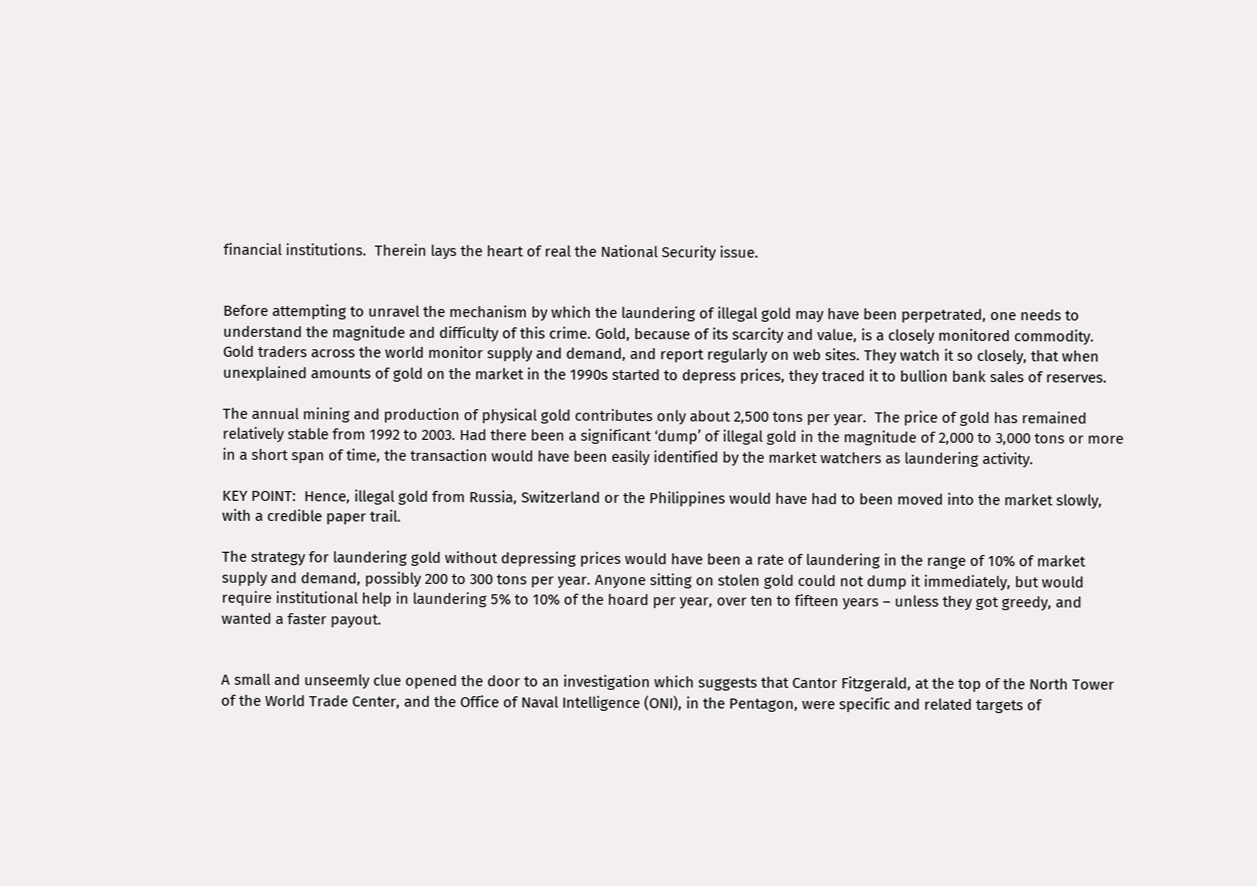financial institutions.  Therein lays the heart of real the National Security issue.


Before attempting to unravel the mechanism by which the laundering of illegal gold may have been perpetrated, one needs to understand the magnitude and difficulty of this crime. Gold, because of its scarcity and value, is a closely monitored commodity. Gold traders across the world monitor supply and demand, and report regularly on web sites. They watch it so closely, that when unexplained amounts of gold on the market in the 1990s started to depress prices, they traced it to bullion bank sales of reserves.

The annual mining and production of physical gold contributes only about 2,500 tons per year.  The price of gold has remained relatively stable from 1992 to 2003. Had there been a significant ‘dump’ of illegal gold in the magnitude of 2,000 to 3,000 tons or more in a short span of time, the transaction would have been easily identified by the market watchers as laundering activity.

KEY POINT:  Hence, illegal gold from Russia, Switzerland or the Philippines would have had to been moved into the market slowly, with a credible paper trail.

The strategy for laundering gold without depressing prices would have been a rate of laundering in the range of 10% of market supply and demand, possibly 200 to 300 tons per year. Anyone sitting on stolen gold could not dump it immediately, but would require institutional help in laundering 5% to 10% of the hoard per year, over ten to fifteen years – unless they got greedy, and wanted a faster payout.


A small and unseemly clue opened the door to an investigation which suggests that Cantor Fitzgerald, at the top of the North Tower of the World Trade Center, and the Office of Naval Intelligence (ONI), in the Pentagon, were specific and related targets of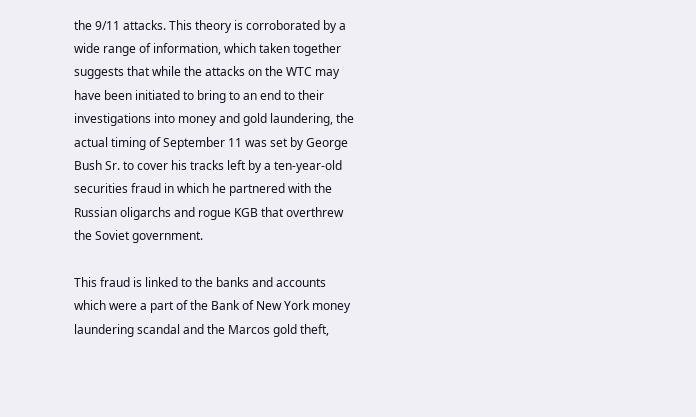the 9/11 attacks. This theory is corroborated by a wide range of information, which taken together suggests that while the attacks on the WTC may have been initiated to bring to an end to their investigations into money and gold laundering, the actual timing of September 11 was set by George Bush Sr. to cover his tracks left by a ten-year-old securities fraud in which he partnered with the Russian oligarchs and rogue KGB that overthrew the Soviet government.

This fraud is linked to the banks and accounts which were a part of the Bank of New York money laundering scandal and the Marcos gold theft,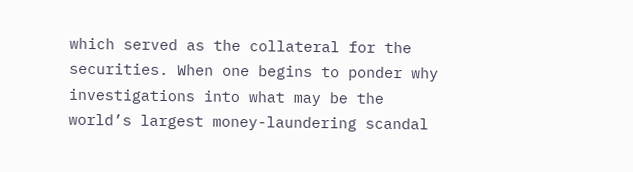which served as the collateral for the securities. When one begins to ponder why investigations into what may be the world’s largest money-laundering scandal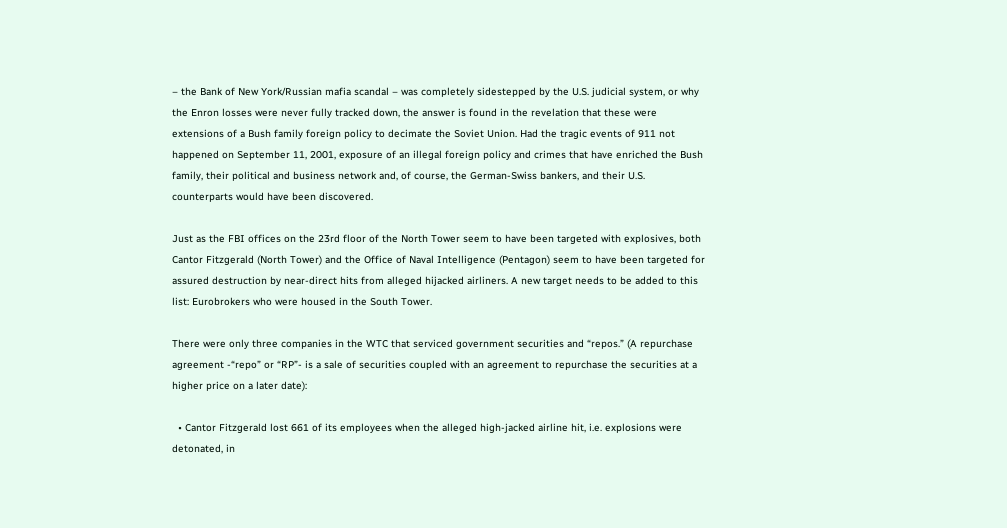– the Bank of New York/Russian mafia scandal – was completely sidestepped by the U.S. judicial system, or why the Enron losses were never fully tracked down, the answer is found in the revelation that these were extensions of a Bush family foreign policy to decimate the Soviet Union. Had the tragic events of 911 not happened on September 11, 2001, exposure of an illegal foreign policy and crimes that have enriched the Bush family, their political and business network and, of course, the German-Swiss bankers, and their U.S. counterparts would have been discovered.

Just as the FBI offices on the 23rd floor of the North Tower seem to have been targeted with explosives, both Cantor Fitzgerald (North Tower) and the Office of Naval Intelligence (Pentagon) seem to have been targeted for assured destruction by near-direct hits from alleged hijacked airliners. A new target needs to be added to this list: Eurobrokers who were housed in the South Tower.

There were only three companies in the WTC that serviced government securities and “repos.” (A repurchase agreement -“repo” or “RP”- is a sale of securities coupled with an agreement to repurchase the securities at a higher price on a later date):

  • Cantor Fitzgerald lost 661 of its employees when the alleged high-jacked airline hit, i.e. explosions were detonated, in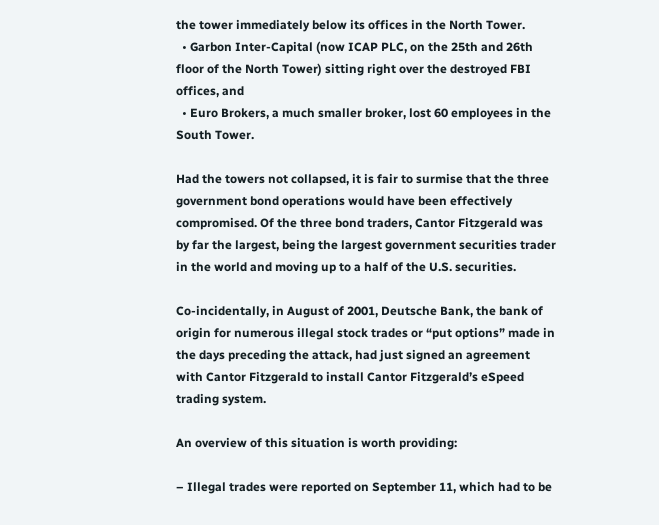the tower immediately below its offices in the North Tower.
  • Garbon Inter-Capital (now ICAP PLC, on the 25th and 26th floor of the North Tower) sitting right over the destroyed FBI offices, and
  • Euro Brokers, a much smaller broker, lost 60 employees in the South Tower.

Had the towers not collapsed, it is fair to surmise that the three government bond operations would have been effectively compromised. Of the three bond traders, Cantor Fitzgerald was by far the largest, being the largest government securities trader in the world and moving up to a half of the U.S. securities.

Co-incidentally, in August of 2001, Deutsche Bank, the bank of origin for numerous illegal stock trades or “put options” made in the days preceding the attack, had just signed an agreement with Cantor Fitzgerald to install Cantor Fitzgerald’s eSpeed trading system.

An overview of this situation is worth providing:

– Illegal trades were reported on September 11, which had to be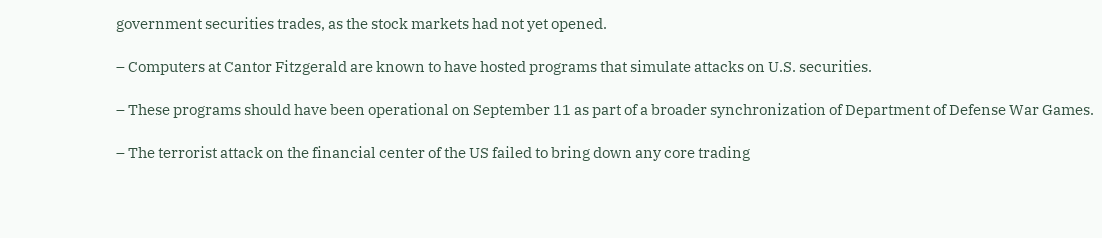government securities trades, as the stock markets had not yet opened.

– Computers at Cantor Fitzgerald are known to have hosted programs that simulate attacks on U.S. securities.

– These programs should have been operational on September 11 as part of a broader synchronization of Department of Defense War Games.

– The terrorist attack on the financial center of the US failed to bring down any core trading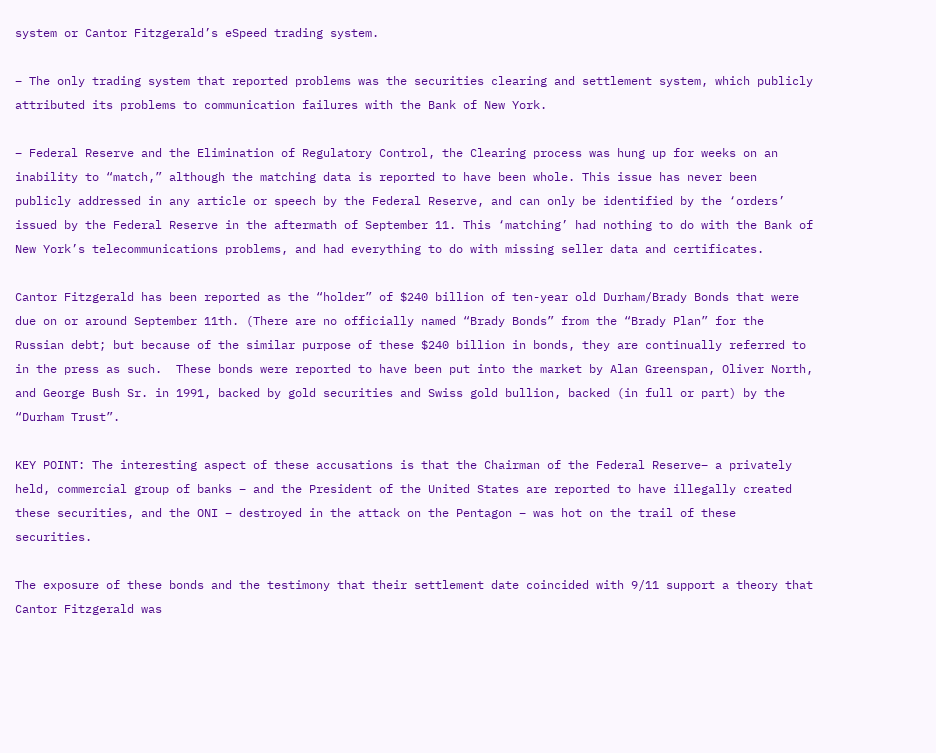system or Cantor Fitzgerald’s eSpeed trading system.

– The only trading system that reported problems was the securities clearing and settlement system, which publicly attributed its problems to communication failures with the Bank of New York.

– Federal Reserve and the Elimination of Regulatory Control, the Clearing process was hung up for weeks on an inability to “match,” although the matching data is reported to have been whole. This issue has never been publicly addressed in any article or speech by the Federal Reserve, and can only be identified by the ‘orders’ issued by the Federal Reserve in the aftermath of September 11. This ‘matching’ had nothing to do with the Bank of New York’s telecommunications problems, and had everything to do with missing seller data and certificates.

Cantor Fitzgerald has been reported as the “holder” of $240 billion of ten-year old Durham/Brady Bonds that were due on or around September 11th. (There are no officially named “Brady Bonds” from the “Brady Plan” for the Russian debt; but because of the similar purpose of these $240 billion in bonds, they are continually referred to in the press as such.  These bonds were reported to have been put into the market by Alan Greenspan, Oliver North, and George Bush Sr. in 1991, backed by gold securities and Swiss gold bullion, backed (in full or part) by the “Durham Trust”.

KEY POINT: The interesting aspect of these accusations is that the Chairman of the Federal Reserve– a privately held, commercial group of banks – and the President of the United States are reported to have illegally created these securities, and the ONI – destroyed in the attack on the Pentagon – was hot on the trail of these securities.

The exposure of these bonds and the testimony that their settlement date coincided with 9/11 support a theory that Cantor Fitzgerald was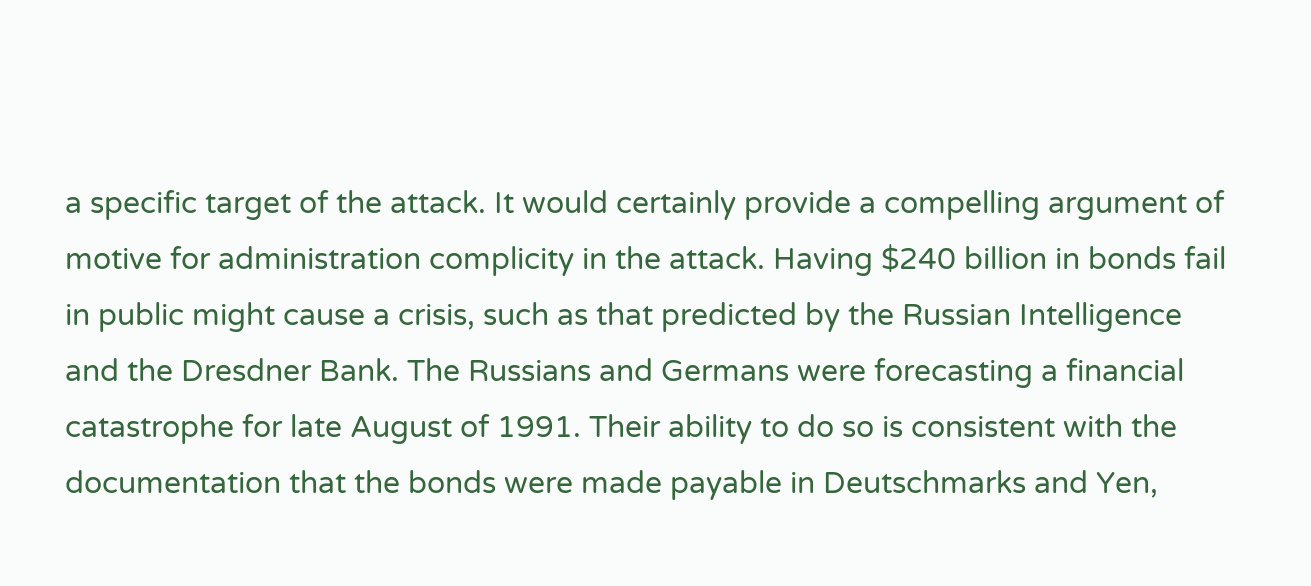a specific target of the attack. It would certainly provide a compelling argument of motive for administration complicity in the attack. Having $240 billion in bonds fail in public might cause a crisis, such as that predicted by the Russian Intelligence and the Dresdner Bank. The Russians and Germans were forecasting a financial catastrophe for late August of 1991. Their ability to do so is consistent with the documentation that the bonds were made payable in Deutschmarks and Yen,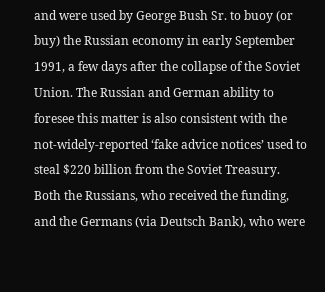and were used by George Bush Sr. to buoy (or buy) the Russian economy in early September 1991, a few days after the collapse of the Soviet Union. The Russian and German ability to foresee this matter is also consistent with the not-widely-reported ‘fake advice notices’ used to steal $220 billion from the Soviet Treasury. Both the Russians, who received the funding, and the Germans (via Deutsch Bank), who were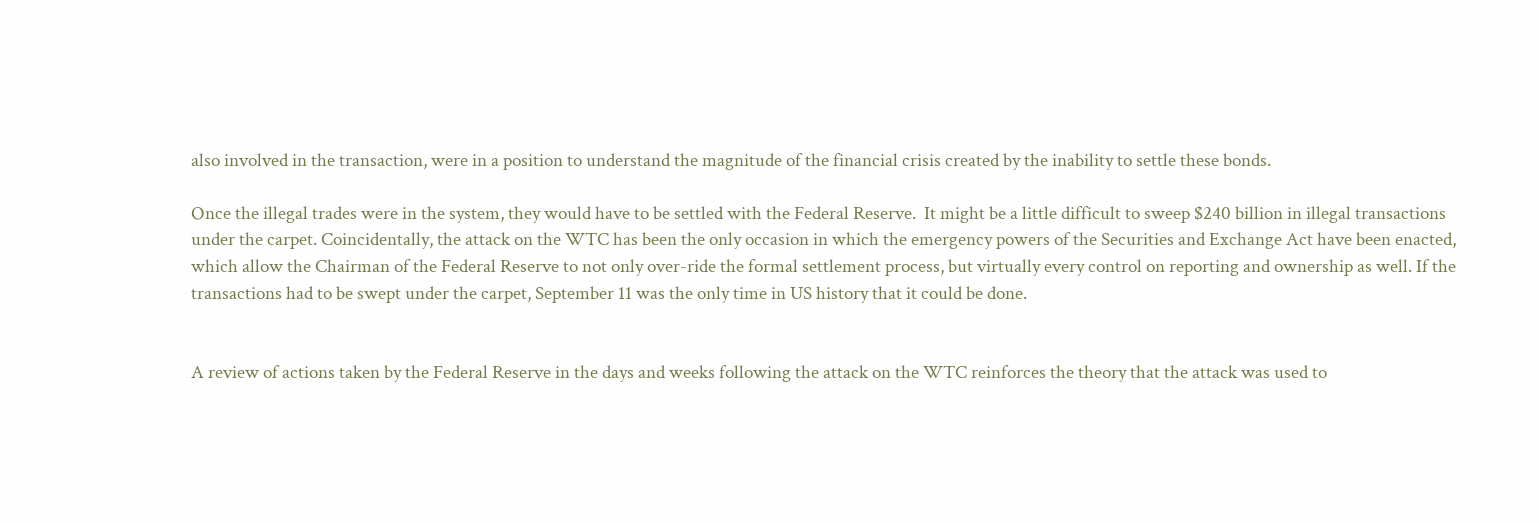also involved in the transaction, were in a position to understand the magnitude of the financial crisis created by the inability to settle these bonds.

Once the illegal trades were in the system, they would have to be settled with the Federal Reserve.  It might be a little difficult to sweep $240 billion in illegal transactions under the carpet. Coincidentally, the attack on the WTC has been the only occasion in which the emergency powers of the Securities and Exchange Act have been enacted, which allow the Chairman of the Federal Reserve to not only over-ride the formal settlement process, but virtually every control on reporting and ownership as well. If the transactions had to be swept under the carpet, September 11 was the only time in US history that it could be done.


A review of actions taken by the Federal Reserve in the days and weeks following the attack on the WTC reinforces the theory that the attack was used to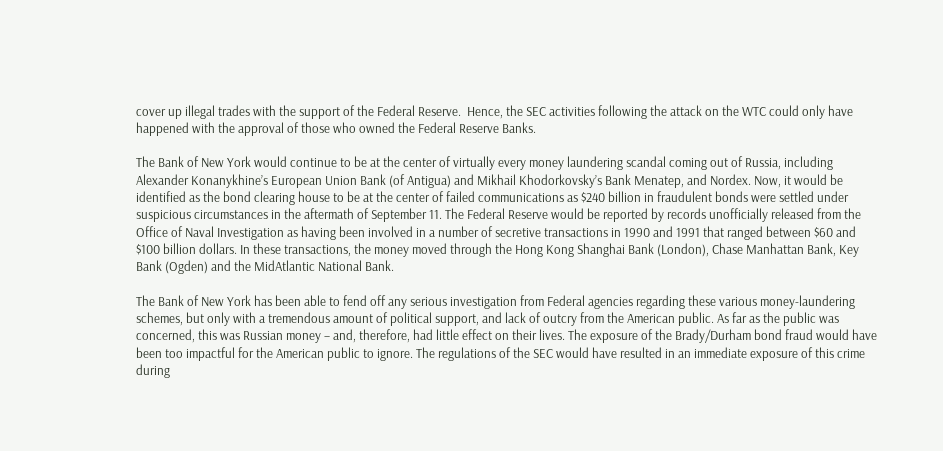cover up illegal trades with the support of the Federal Reserve.  Hence, the SEC activities following the attack on the WTC could only have happened with the approval of those who owned the Federal Reserve Banks.

The Bank of New York would continue to be at the center of virtually every money laundering scandal coming out of Russia, including Alexander Konanykhine’s European Union Bank (of Antigua) and Mikhail Khodorkovsky’s Bank Menatep, and Nordex. Now, it would be identified as the bond clearing house to be at the center of failed communications as $240 billion in fraudulent bonds were settled under suspicious circumstances in the aftermath of September 11. The Federal Reserve would be reported by records unofficially released from the Office of Naval Investigation as having been involved in a number of secretive transactions in 1990 and 1991 that ranged between $60 and $100 billion dollars. In these transactions, the money moved through the Hong Kong Shanghai Bank (London), Chase Manhattan Bank, Key Bank (Ogden) and the MidAtlantic National Bank.

The Bank of New York has been able to fend off any serious investigation from Federal agencies regarding these various money-laundering schemes, but only with a tremendous amount of political support, and lack of outcry from the American public. As far as the public was concerned, this was Russian money – and, therefore, had little effect on their lives. The exposure of the Brady/Durham bond fraud would have been too impactful for the American public to ignore. The regulations of the SEC would have resulted in an immediate exposure of this crime during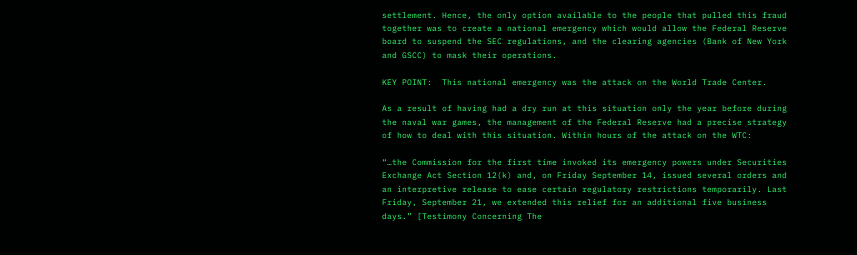settlement. Hence, the only option available to the people that pulled this fraud together was to create a national emergency which would allow the Federal Reserve board to suspend the SEC regulations, and the clearing agencies (Bank of New York and GSCC) to mask their operations.

KEY POINT:  This national emergency was the attack on the World Trade Center.

As a result of having had a dry run at this situation only the year before during the naval war games, the management of the Federal Reserve had a precise strategy of how to deal with this situation. Within hours of the attack on the WTC:

“…the Commission for the first time invoked its emergency powers under Securities Exchange Act Section 12(k) and, on Friday September 14, issued several orders and an interpretive release to ease certain regulatory restrictions temporarily. Last Friday, September 21, we extended this relief for an additional five business days.” [Testimony Concerning The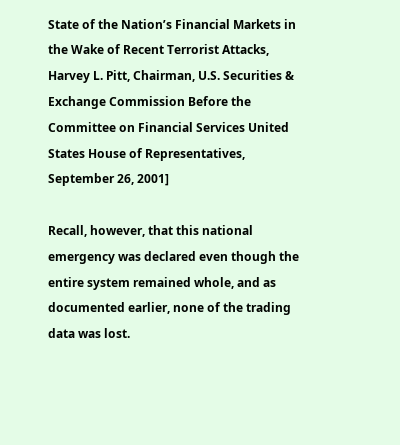State of the Nation’s Financial Markets in the Wake of Recent Terrorist Attacks, Harvey L. Pitt, Chairman, U.S. Securities & Exchange Commission Before the Committee on Financial Services United States House of Representatives, September 26, 2001]

Recall, however, that this national emergency was declared even though the entire system remained whole, and as documented earlier, none of the trading data was lost.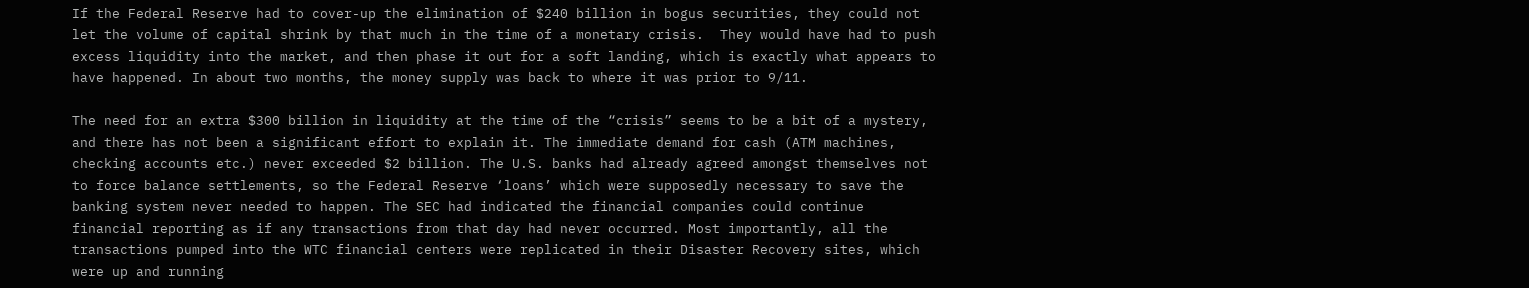If the Federal Reserve had to cover-up the elimination of $240 billion in bogus securities, they could not let the volume of capital shrink by that much in the time of a monetary crisis.  They would have had to push excess liquidity into the market, and then phase it out for a soft landing, which is exactly what appears to have happened. In about two months, the money supply was back to where it was prior to 9/11.

The need for an extra $300 billion in liquidity at the time of the “crisis” seems to be a bit of a mystery, and there has not been a significant effort to explain it. The immediate demand for cash (ATM machines, checking accounts etc.) never exceeded $2 billion. The U.S. banks had already agreed amongst themselves not to force balance settlements, so the Federal Reserve ‘loans’ which were supposedly necessary to save the banking system never needed to happen. The SEC had indicated the financial companies could continue financial reporting as if any transactions from that day had never occurred. Most importantly, all the transactions pumped into the WTC financial centers were replicated in their Disaster Recovery sites, which were up and running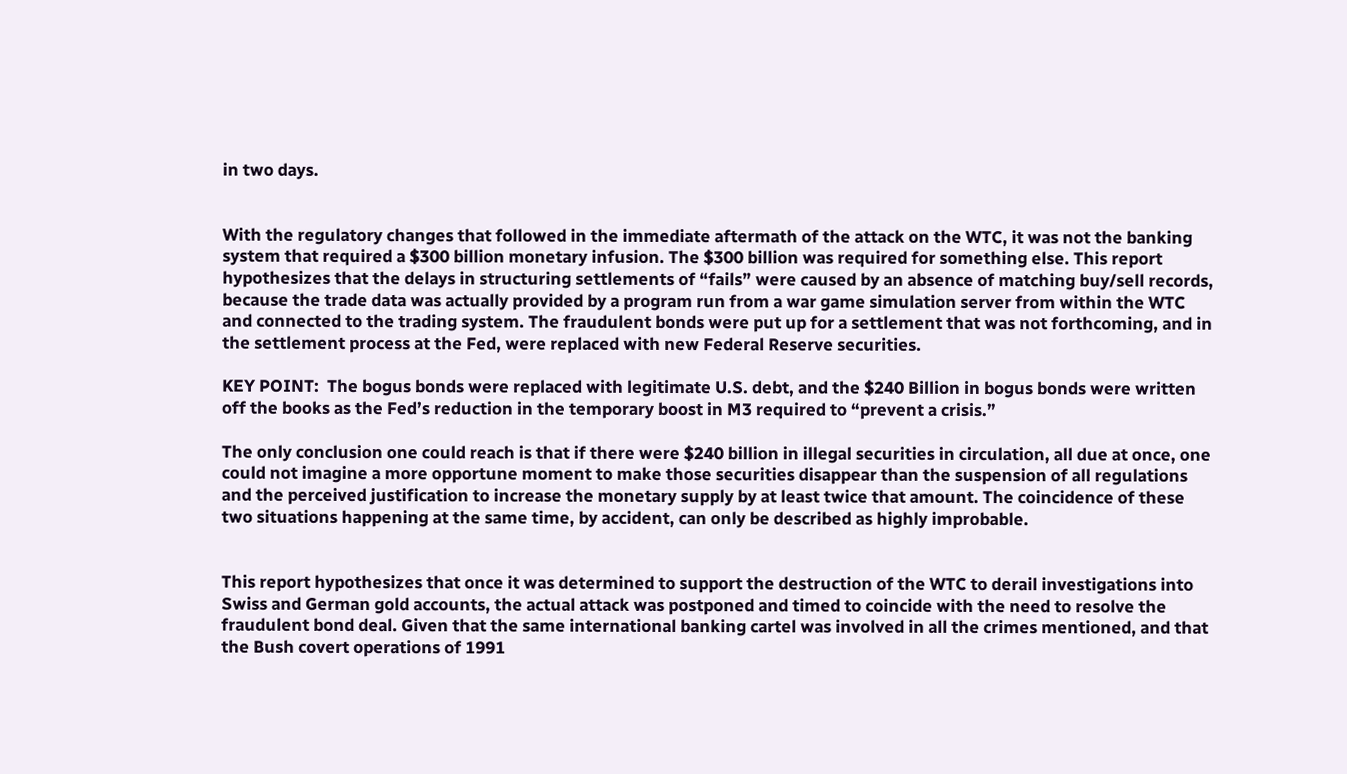in two days.


With the regulatory changes that followed in the immediate aftermath of the attack on the WTC, it was not the banking system that required a $300 billion monetary infusion. The $300 billion was required for something else. This report hypothesizes that the delays in structuring settlements of “fails” were caused by an absence of matching buy/sell records, because the trade data was actually provided by a program run from a war game simulation server from within the WTC and connected to the trading system. The fraudulent bonds were put up for a settlement that was not forthcoming, and in the settlement process at the Fed, were replaced with new Federal Reserve securities.

KEY POINT:  The bogus bonds were replaced with legitimate U.S. debt, and the $240 Billion in bogus bonds were written off the books as the Fed’s reduction in the temporary boost in M3 required to “prevent a crisis.”

The only conclusion one could reach is that if there were $240 billion in illegal securities in circulation, all due at once, one could not imagine a more opportune moment to make those securities disappear than the suspension of all regulations and the perceived justification to increase the monetary supply by at least twice that amount. The coincidence of these two situations happening at the same time, by accident, can only be described as highly improbable.


This report hypothesizes that once it was determined to support the destruction of the WTC to derail investigations into Swiss and German gold accounts, the actual attack was postponed and timed to coincide with the need to resolve the fraudulent bond deal. Given that the same international banking cartel was involved in all the crimes mentioned, and that the Bush covert operations of 1991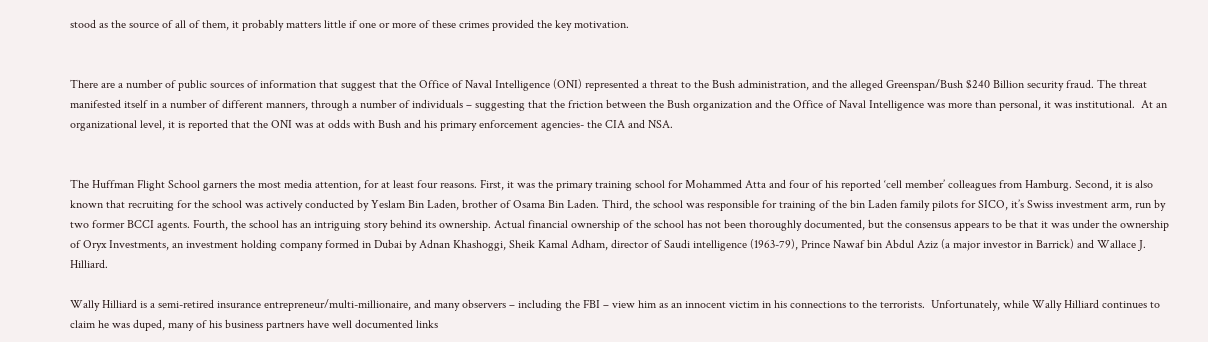stood as the source of all of them, it probably matters little if one or more of these crimes provided the key motivation.


There are a number of public sources of information that suggest that the Office of Naval Intelligence (ONI) represented a threat to the Bush administration, and the alleged Greenspan/Bush $240 Billion security fraud. The threat manifested itself in a number of different manners, through a number of individuals – suggesting that the friction between the Bush organization and the Office of Naval Intelligence was more than personal, it was institutional.  At an organizational level, it is reported that the ONI was at odds with Bush and his primary enforcement agencies- the CIA and NSA.


The Huffman Flight School garners the most media attention, for at least four reasons. First, it was the primary training school for Mohammed Atta and four of his reported ‘cell member’ colleagues from Hamburg. Second, it is also known that recruiting for the school was actively conducted by Yeslam Bin Laden, brother of Osama Bin Laden. Third, the school was responsible for training of the bin Laden family pilots for SICO, it’s Swiss investment arm, run by two former BCCI agents. Fourth, the school has an intriguing story behind its ownership. Actual financial ownership of the school has not been thoroughly documented, but the consensus appears to be that it was under the ownership of Oryx Investments, an investment holding company formed in Dubai by Adnan Khashoggi, Sheik Kamal Adham, director of Saudi intelligence (1963-79), Prince Nawaf bin Abdul Aziz (a major investor in Barrick) and Wallace J. Hilliard.

Wally Hilliard is a semi-retired insurance entrepreneur/multi-millionaire, and many observers – including the FBI – view him as an innocent victim in his connections to the terrorists.  Unfortunately, while Wally Hilliard continues to claim he was duped, many of his business partners have well documented links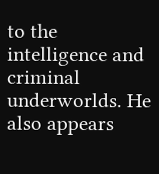to the intelligence and criminal underworlds. He also appears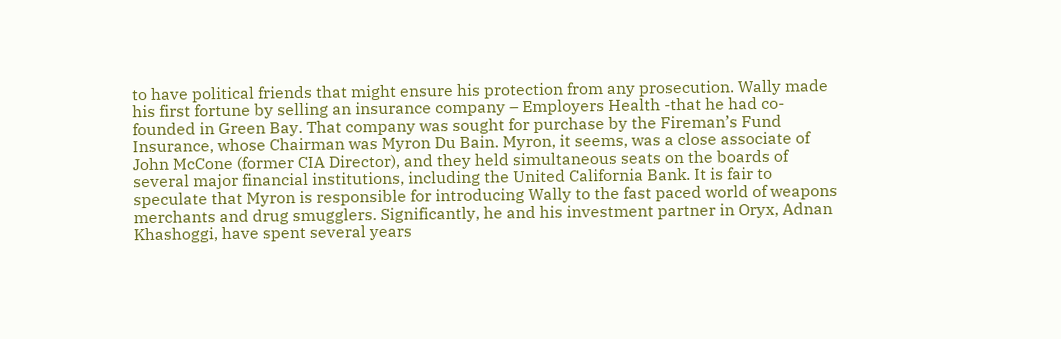to have political friends that might ensure his protection from any prosecution. Wally made his first fortune by selling an insurance company – Employers Health -that he had co-founded in Green Bay. That company was sought for purchase by the Fireman’s Fund Insurance, whose Chairman was Myron Du Bain. Myron, it seems, was a close associate of John McCone (former CIA Director), and they held simultaneous seats on the boards of several major financial institutions, including the United California Bank. It is fair to speculate that Myron is responsible for introducing Wally to the fast paced world of weapons merchants and drug smugglers. Significantly, he and his investment partner in Oryx, Adnan Khashoggi, have spent several years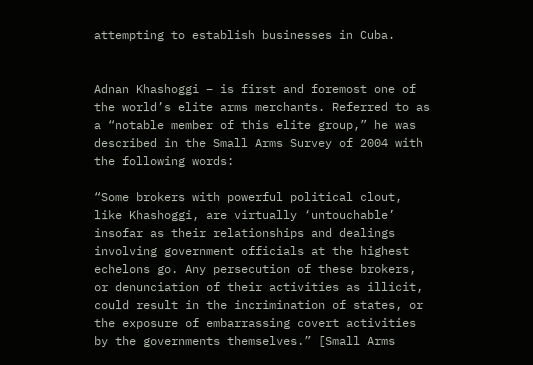attempting to establish businesses in Cuba.


Adnan Khashoggi – is first and foremost one of the world’s elite arms merchants. Referred to as a “notable member of this elite group,” he was described in the Small Arms Survey of 2004 with the following words:

“Some brokers with powerful political clout, like Khashoggi, are virtually ‘untouchable’ insofar as their relationships and dealings involving government officials at the highest echelons go. Any persecution of these brokers, or denunciation of their activities as illicit, could result in the incrimination of states, or the exposure of embarrassing covert activities by the governments themselves.” [Small Arms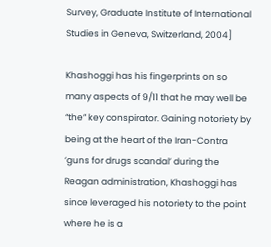Survey, Graduate Institute of International Studies in Geneva, Switzerland, 2004]

Khashoggi has his fingerprints on so many aspects of 9/11 that he may well be “the” key conspirator. Gaining notoriety by being at the heart of the Iran-Contra ‘guns for drugs scandal’ during the Reagan administration, Khashoggi has since leveraged his notoriety to the point where he is a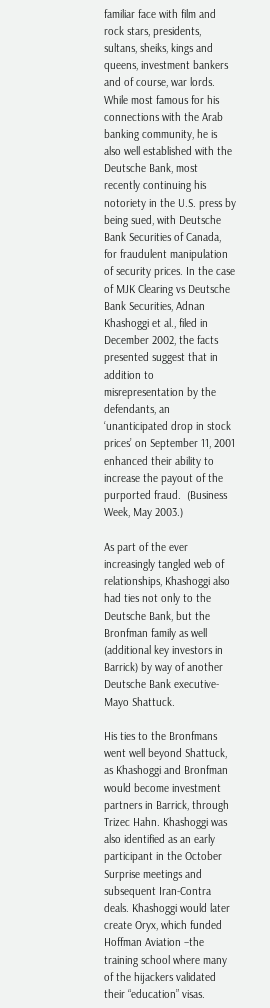familiar face with film and rock stars, presidents, sultans, sheiks, kings and queens, investment bankers and of course, war lords. While most famous for his connections with the Arab banking community, he is also well established with the Deutsche Bank, most recently continuing his notoriety in the U.S. press by being sued, with Deutsche Bank Securities of Canada, for fraudulent manipulation of security prices. In the case of MJK Clearing vs Deutsche Bank Securities, Adnan Khashoggi et al., filed in December 2002, the facts presented suggest that in addition to misrepresentation by the defendants, an ‘unanticipated drop in stock prices’ on September 11, 2001 enhanced their ability to increase the payout of the purported fraud.  (Business Week, May 2003.)

As part of the ever increasingly tangled web of relationships, Khashoggi also had ties not only to the Deutsche Bank, but the Bronfman family as well (additional key investors in Barrick) by way of another Deutsche Bank executive- Mayo Shattuck.

His ties to the Bronfmans went well beyond Shattuck, as Khashoggi and Bronfman would become investment partners in Barrick, through Trizec Hahn. Khashoggi was also identified as an early participant in the October Surprise meetings and subsequent Iran-Contra deals. Khashoggi would later create Oryx, which funded Hoffman Aviation –the training school where many of the hijackers validated their “education” visas.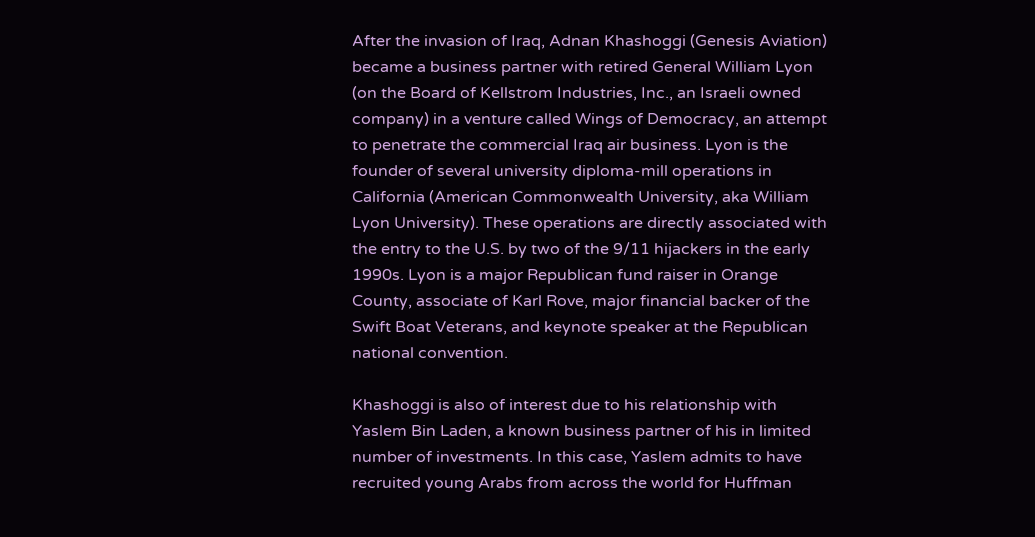After the invasion of Iraq, Adnan Khashoggi (Genesis Aviation) became a business partner with retired General William Lyon (on the Board of Kellstrom Industries, Inc., an Israeli owned company) in a venture called Wings of Democracy, an attempt to penetrate the commercial Iraq air business. Lyon is the founder of several university diploma-mill operations in California (American Commonwealth University, aka William Lyon University). These operations are directly associated with the entry to the U.S. by two of the 9/11 hijackers in the early 1990s. Lyon is a major Republican fund raiser in Orange County, associate of Karl Rove, major financial backer of the Swift Boat Veterans, and keynote speaker at the Republican national convention.

Khashoggi is also of interest due to his relationship with Yaslem Bin Laden, a known business partner of his in limited number of investments. In this case, Yaslem admits to have recruited young Arabs from across the world for Huffman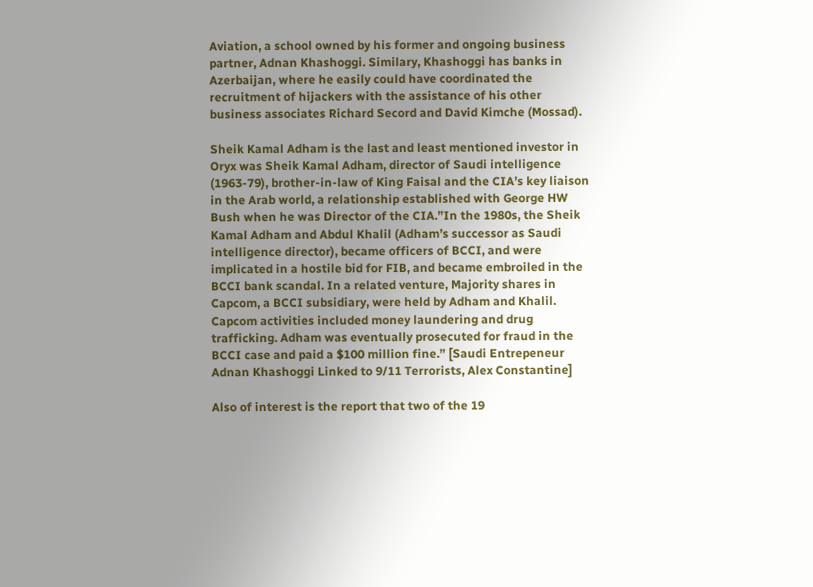Aviation, a school owned by his former and ongoing business partner, Adnan Khashoggi. Similary, Khashoggi has banks in Azerbaijan, where he easily could have coordinated the recruitment of hijackers with the assistance of his other business associates Richard Secord and David Kimche (Mossad).

Sheik Kamal Adham is the last and least mentioned investor in Oryx was Sheik Kamal Adham, director of Saudi intelligence (1963-79), brother-in-law of King Faisal and the CIA’s key liaison in the Arab world, a relationship established with George HW Bush when he was Director of the CIA.”In the 1980s, the Sheik Kamal Adham and Abdul Khalil (Adham’s successor as Saudi intelligence director), became officers of BCCI, and were implicated in a hostile bid for FIB, and became embroiled in the BCCI bank scandal. In a related venture, Majority shares in Capcom, a BCCI subsidiary, were held by Adham and Khalil. Capcom activities included money laundering and drug trafficking. Adham was eventually prosecuted for fraud in the BCCI case and paid a $100 million fine.” [Saudi Entrepeneur Adnan Khashoggi Linked to 9/11 Terrorists, Alex Constantine]

Also of interest is the report that two of the 19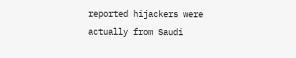reported hijackers were actually from Saudi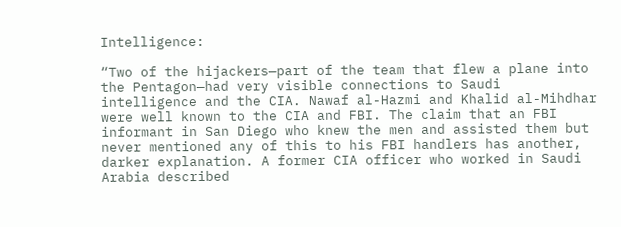Intelligence:

“Two of the hijackers—part of the team that flew a plane into the Pentagon—had very visible connections to Saudi intelligence and the CIA. Nawaf al-Hazmi and Khalid al-Mihdhar were well known to the CIA and FBI. The claim that an FBI informant in San Diego who knew the men and assisted them but never mentioned any of this to his FBI handlers has another, darker explanation. A former CIA officer who worked in Saudi Arabia described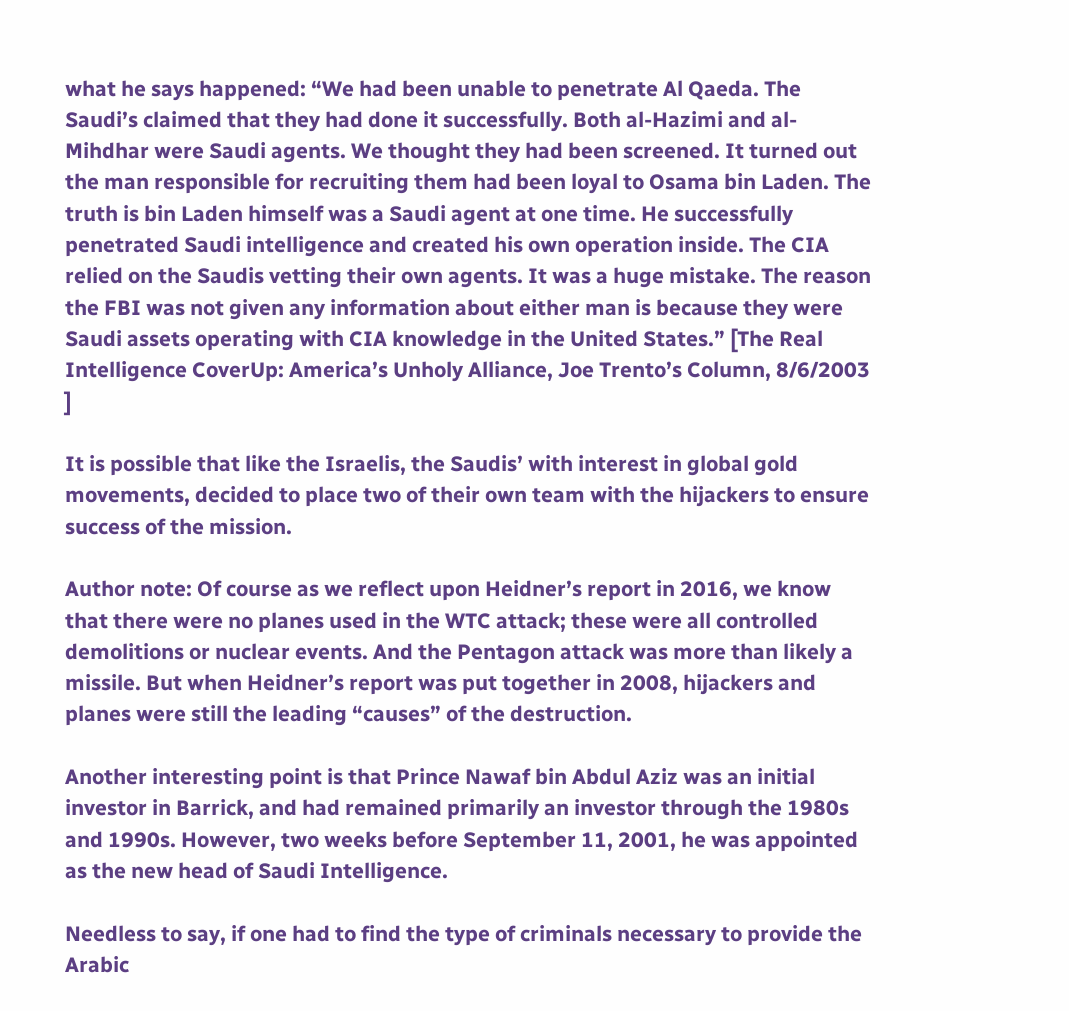what he says happened: “We had been unable to penetrate Al Qaeda. The Saudi’s claimed that they had done it successfully. Both al-Hazimi and al-Mihdhar were Saudi agents. We thought they had been screened. It turned out the man responsible for recruiting them had been loyal to Osama bin Laden. The truth is bin Laden himself was a Saudi agent at one time. He successfully penetrated Saudi intelligence and created his own operation inside. The CIA relied on the Saudis vetting their own agents. It was a huge mistake. The reason the FBI was not given any information about either man is because they were Saudi assets operating with CIA knowledge in the United States.” [The Real Intelligence CoverUp: America’s Unholy Alliance, Joe Trento’s Column, 8/6/2003 ]

It is possible that like the Israelis, the Saudis’ with interest in global gold movements, decided to place two of their own team with the hijackers to ensure success of the mission.

Author note: Of course as we reflect upon Heidner’s report in 2016, we know that there were no planes used in the WTC attack; these were all controlled demolitions or nuclear events. And the Pentagon attack was more than likely a missile. But when Heidner’s report was put together in 2008, hijackers and planes were still the leading “causes” of the destruction.

Another interesting point is that Prince Nawaf bin Abdul Aziz was an initial investor in Barrick, and had remained primarily an investor through the 1980s and 1990s. However, two weeks before September 11, 2001, he was appointed as the new head of Saudi Intelligence.

Needless to say, if one had to find the type of criminals necessary to provide the Arabic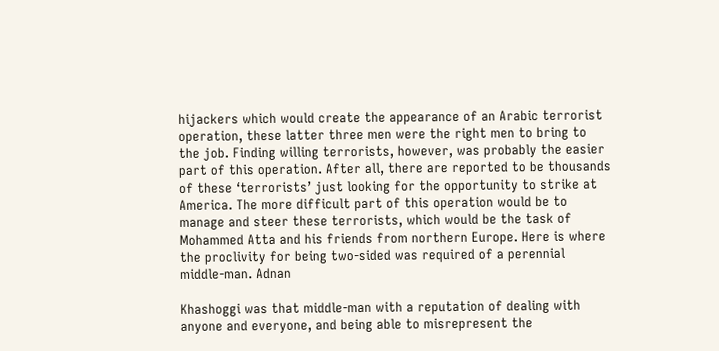hijackers which would create the appearance of an Arabic terrorist operation, these latter three men were the right men to bring to the job. Finding willing terrorists, however, was probably the easier part of this operation. After all, there are reported to be thousands of these ‘terrorists’ just looking for the opportunity to strike at America. The more difficult part of this operation would be to manage and steer these terrorists, which would be the task of Mohammed Atta and his friends from northern Europe. Here is where the proclivity for being two-sided was required of a perennial middle-man. Adnan

Khashoggi was that middle-man with a reputation of dealing with anyone and everyone, and being able to misrepresent the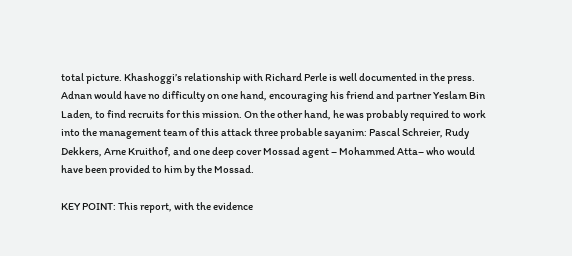total picture. Khashoggi’s relationship with Richard Perle is well documented in the press. Adnan would have no difficulty on one hand, encouraging his friend and partner Yeslam Bin Laden, to find recruits for this mission. On the other hand, he was probably required to work into the management team of this attack three probable sayanim: Pascal Schreier, Rudy Dekkers, Arne Kruithof, and one deep cover Mossad agent – Mohammed Atta– who would have been provided to him by the Mossad.

KEY POINT: This report, with the evidence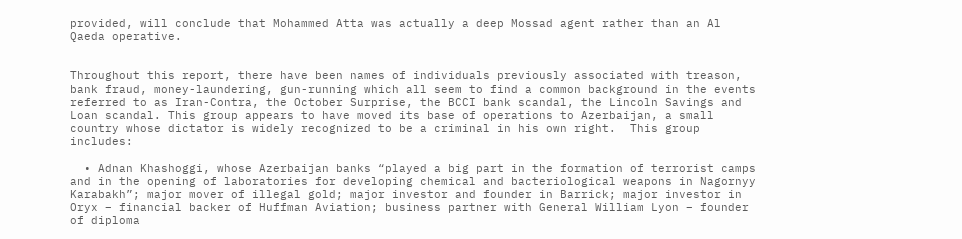provided, will conclude that Mohammed Atta was actually a deep Mossad agent rather than an Al Qaeda operative.


Throughout this report, there have been names of individuals previously associated with treason, bank fraud, money-laundering, gun-running which all seem to find a common background in the events referred to as Iran-Contra, the October Surprise, the BCCI bank scandal, the Lincoln Savings and Loan scandal. This group appears to have moved its base of operations to Azerbaijan, a small country whose dictator is widely recognized to be a criminal in his own right.  This group includes:

  • Adnan Khashoggi, whose Azerbaijan banks “played a big part in the formation of terrorist camps and in the opening of laboratories for developing chemical and bacteriological weapons in Nagornyy Karabakh”; major mover of illegal gold; major investor and founder in Barrick; major investor in Oryx – financial backer of Huffman Aviation; business partner with General William Lyon – founder of diploma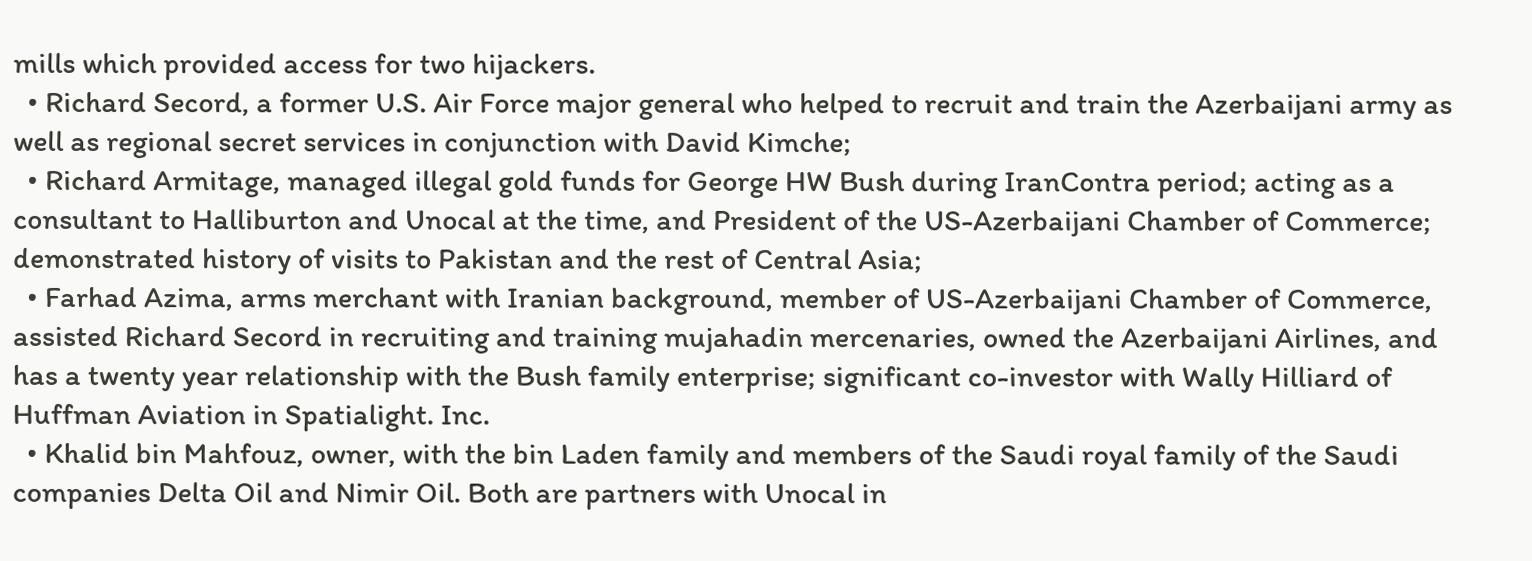mills which provided access for two hijackers.
  • Richard Secord, a former U.S. Air Force major general who helped to recruit and train the Azerbaijani army as well as regional secret services in conjunction with David Kimche;
  • Richard Armitage, managed illegal gold funds for George HW Bush during IranContra period; acting as a consultant to Halliburton and Unocal at the time, and President of the US-Azerbaijani Chamber of Commerce; demonstrated history of visits to Pakistan and the rest of Central Asia;
  • Farhad Azima, arms merchant with Iranian background, member of US-Azerbaijani Chamber of Commerce, assisted Richard Secord in recruiting and training mujahadin mercenaries, owned the Azerbaijani Airlines, and has a twenty year relationship with the Bush family enterprise; significant co-investor with Wally Hilliard of Huffman Aviation in Spatialight. Inc.
  • Khalid bin Mahfouz, owner, with the bin Laden family and members of the Saudi royal family of the Saudi companies Delta Oil and Nimir Oil. Both are partners with Unocal in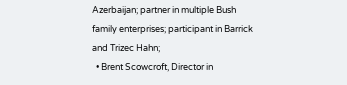Azerbaijan; partner in multiple Bush family enterprises; participant in Barrick and Trizec Hahn;
  • Brent Scowcroft, Director in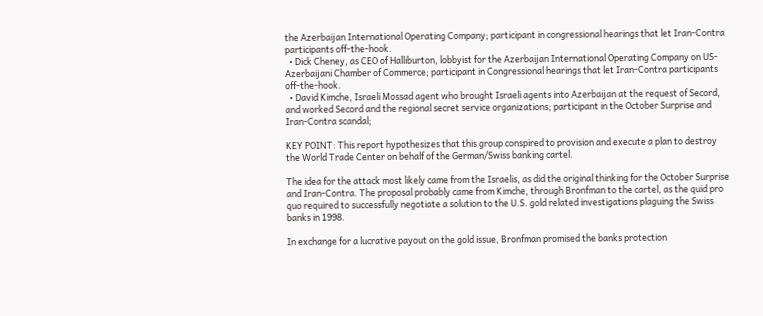the Azerbaijan International Operating Company; participant in congressional hearings that let Iran-Contra participants off-the-hook.
  • Dick Cheney, as CEO of Halliburton, lobbyist for the Azerbaijan International Operating Company on US-Azerbaijani Chamber of Commerce; participant in Congressional hearings that let Iran-Contra participants off-the-hook.
  • David Kimche, Israeli Mossad agent who brought Israeli agents into Azerbaijan at the request of Secord, and worked Secord and the regional secret service organizations; participant in the October Surprise and Iran-Contra scandal;

KEY POINT: This report hypothesizes that this group conspired to provision and execute a plan to destroy the World Trade Center on behalf of the German/Swiss banking cartel.

The idea for the attack most likely came from the Israelis, as did the original thinking for the October Surprise and Iran-Contra. The proposal probably came from Kimche, through Bronfman to the cartel, as the quid pro quo required to successfully negotiate a solution to the U.S. gold related investigations plaguing the Swiss banks in 1998.

In exchange for a lucrative payout on the gold issue, Bronfman promised the banks protection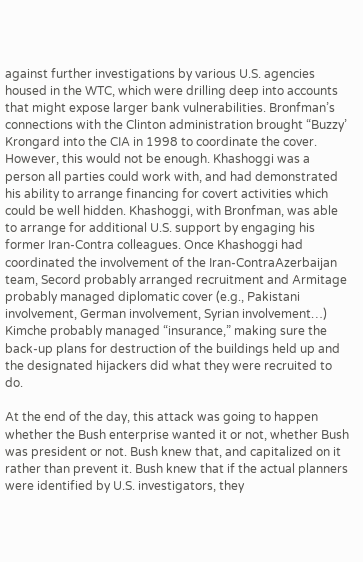against further investigations by various U.S. agencies housed in the WTC, which were drilling deep into accounts that might expose larger bank vulnerabilities. Bronfman’s connections with the Clinton administration brought “Buzzy’ Krongard into the CIA in 1998 to coordinate the cover. However, this would not be enough. Khashoggi was a person all parties could work with, and had demonstrated his ability to arrange financing for covert activities which could be well hidden. Khashoggi, with Bronfman, was able to arrange for additional U.S. support by engaging his former Iran-Contra colleagues. Once Khashoggi had coordinated the involvement of the Iran-ContraAzerbaijan team, Secord probably arranged recruitment and Armitage probably managed diplomatic cover (e.g., Pakistani involvement, German involvement, Syrian involvement…) Kimche probably managed “insurance,” making sure the back-up plans for destruction of the buildings held up and the designated hijackers did what they were recruited to do.

At the end of the day, this attack was going to happen whether the Bush enterprise wanted it or not, whether Bush was president or not. Bush knew that, and capitalized on it rather than prevent it. Bush knew that if the actual planners were identified by U.S. investigators, they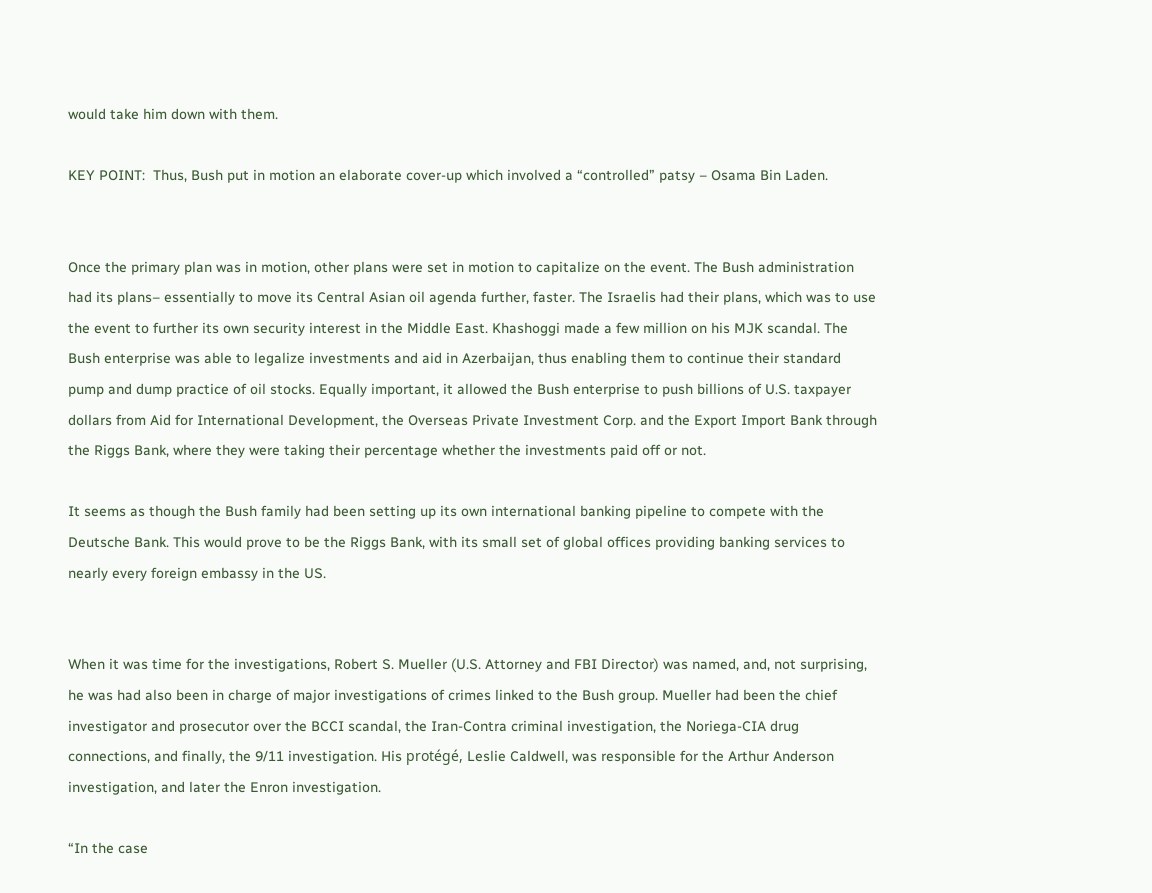would take him down with them.

KEY POINT:  Thus, Bush put in motion an elaborate cover-up which involved a “controlled” patsy – Osama Bin Laden.


Once the primary plan was in motion, other plans were set in motion to capitalize on the event. The Bush administration had its plans– essentially to move its Central Asian oil agenda further, faster. The Israelis had their plans, which was to use the event to further its own security interest in the Middle East. Khashoggi made a few million on his MJK scandal. The Bush enterprise was able to legalize investments and aid in Azerbaijan, thus enabling them to continue their standard pump and dump practice of oil stocks. Equally important, it allowed the Bush enterprise to push billions of U.S. taxpayer dollars from Aid for International Development, the Overseas Private Investment Corp. and the Export Import Bank through the Riggs Bank, where they were taking their percentage whether the investments paid off or not.

It seems as though the Bush family had been setting up its own international banking pipeline to compete with the Deutsche Bank. This would prove to be the Riggs Bank, with its small set of global offices providing banking services to nearly every foreign embassy in the US.


When it was time for the investigations, Robert S. Mueller (U.S. Attorney and FBI Director) was named, and, not surprising, he was had also been in charge of major investigations of crimes linked to the Bush group. Mueller had been the chief investigator and prosecutor over the BCCI scandal, the Iran-Contra criminal investigation, the Noriega-CIA drug connections, and finally, the 9/11 investigation. His protégé, Leslie Caldwell, was responsible for the Arthur Anderson investigation, and later the Enron investigation.

“In the case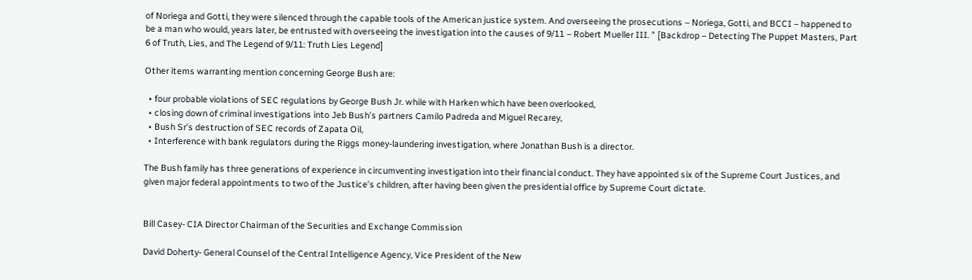of Noriega and Gotti, they were silenced through the capable tools of the American justice system. And overseeing the prosecutions – Noriega, Gotti, and BCCI – happened to be a man who would, years later, be entrusted with overseeing the investigation into the causes of 9/11 – Robert Mueller III. ” [Backdrop – Detecting The Puppet Masters, Part 6 of Truth, Lies, and The Legend of 9/11: Truth Lies Legend]

Other items warranting mention concerning George Bush are:

  • four probable violations of SEC regulations by George Bush Jr. while with Harken which have been overlooked,
  • closing down of criminal investigations into Jeb Bush’s partners Camilo Padreda and Miguel Recarey,
  • Bush Sr’s destruction of SEC records of Zapata Oil,
  • Interference with bank regulators during the Riggs money-laundering investigation, where Jonathan Bush is a director.

The Bush family has three generations of experience in circumventing investigation into their financial conduct. They have appointed six of the Supreme Court Justices, and given major federal appointments to two of the Justice’s children, after having been given the presidential office by Supreme Court dictate.


Bill Casey- CIA Director Chairman of the Securities and Exchange Commission

David Doherty- General Counsel of the Central Intelligence Agency, Vice President of the New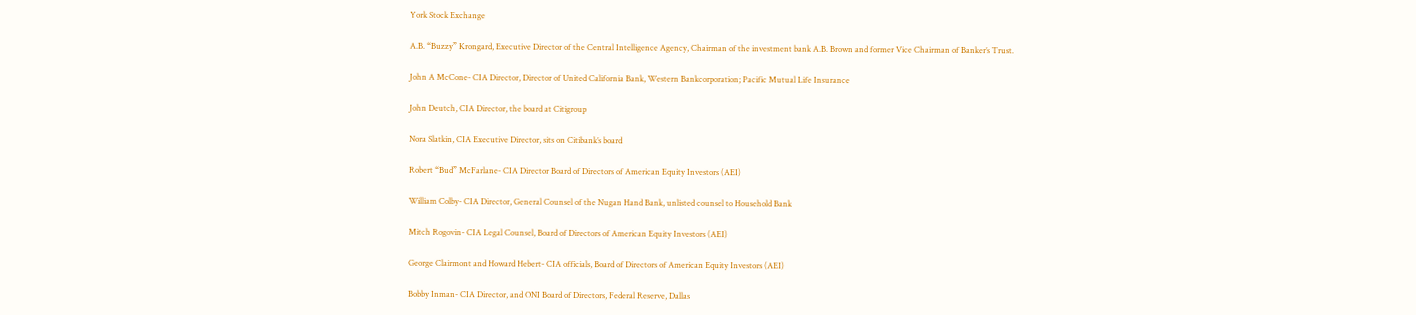York Stock Exchange

A.B. “Buzzy” Krongard, Executive Director of the Central Intelligence Agency, Chairman of the investment bank A.B. Brown and former Vice Chairman of Banker’s Trust.

John A McCone- CIA Director, Director of United California Bank, Western Bankcorporation; Pacific Mutual Life Insurance

John Deutch, CIA Director, the board at Citigroup

Nora Slatkin, CIA Executive Director, sits on Citibank’s board

Robert “Bud” McFarlane- CIA Director Board of Directors of American Equity Investors (AEI)

William Colby- CIA Director, General Counsel of the Nugan Hand Bank, unlisted counsel to Household Bank

Mitch Rogovin- CIA Legal Counsel, Board of Directors of American Equity Investors (AEI)

George Clairmont and Howard Hebert- CIA officials, Board of Directors of American Equity Investors (AEI)

Bobby Inman- CIA Director, and ONI Board of Directors, Federal Reserve, Dallas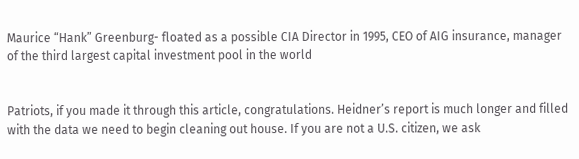Maurice “Hank” Greenburg- floated as a possible CIA Director in 1995, CEO of AIG insurance, manager of the third largest capital investment pool in the world


Patriots, if you made it through this article, congratulations. Heidner’s report is much longer and filled with the data we need to begin cleaning out house. If you are not a U.S. citizen, we ask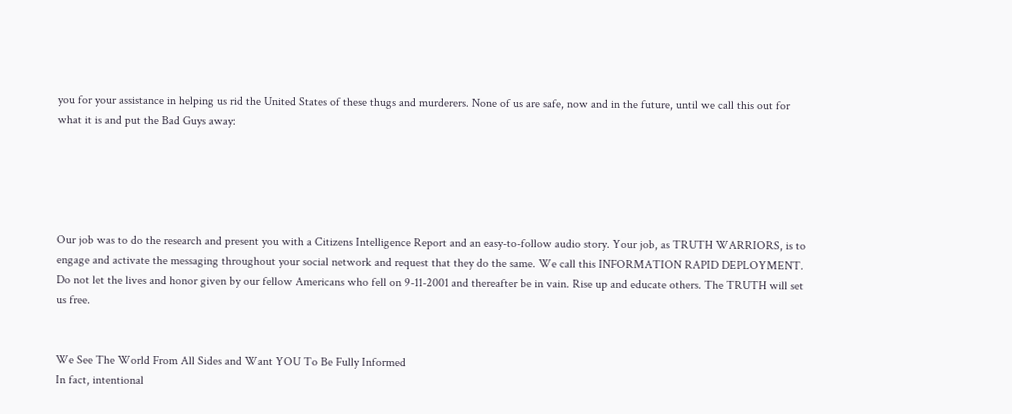you for your assistance in helping us rid the United States of these thugs and murderers. None of us are safe, now and in the future, until we call this out for what it is and put the Bad Guys away:





Our job was to do the research and present you with a Citizens Intelligence Report and an easy-to-follow audio story. Your job, as TRUTH WARRIORS, is to engage and activate the messaging throughout your social network and request that they do the same. We call this INFORMATION RAPID DEPLOYMENT. Do not let the lives and honor given by our fellow Americans who fell on 9-11-2001 and thereafter be in vain. Rise up and educate others. The TRUTH will set us free.


We See The World From All Sides and Want YOU To Be Fully Informed
In fact, intentional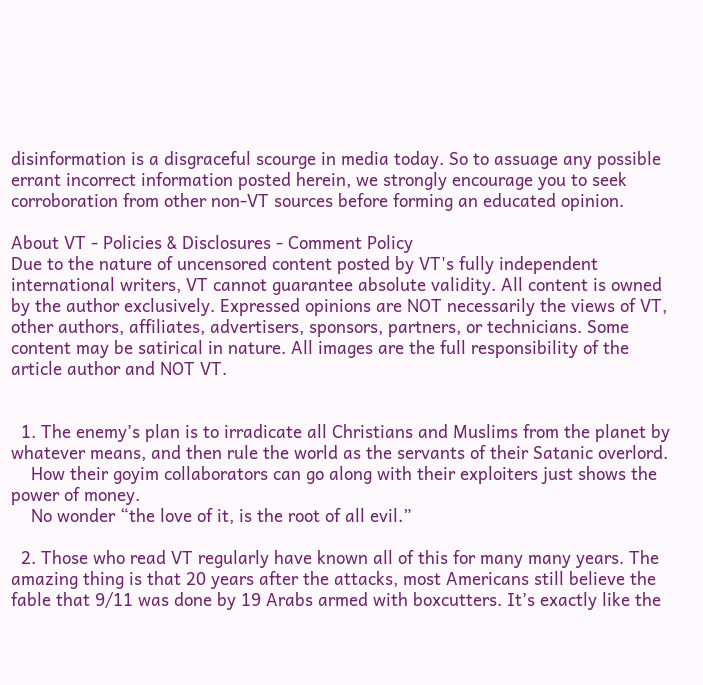disinformation is a disgraceful scourge in media today. So to assuage any possible errant incorrect information posted herein, we strongly encourage you to seek corroboration from other non-VT sources before forming an educated opinion.

About VT - Policies & Disclosures - Comment Policy
Due to the nature of uncensored content posted by VT's fully independent international writers, VT cannot guarantee absolute validity. All content is owned by the author exclusively. Expressed opinions are NOT necessarily the views of VT, other authors, affiliates, advertisers, sponsors, partners, or technicians. Some content may be satirical in nature. All images are the full responsibility of the article author and NOT VT.


  1. The enemy’s plan is to irradicate all Christians and Muslims from the planet by whatever means, and then rule the world as the servants of their Satanic overlord.
    How their goyim collaborators can go along with their exploiters just shows the power of money.
    No wonder “the love of it, is the root of all evil.”

  2. Those who read VT regularly have known all of this for many many years. The amazing thing is that 20 years after the attacks, most Americans still believe the fable that 9/11 was done by 19 Arabs armed with boxcutters. It’s exactly like the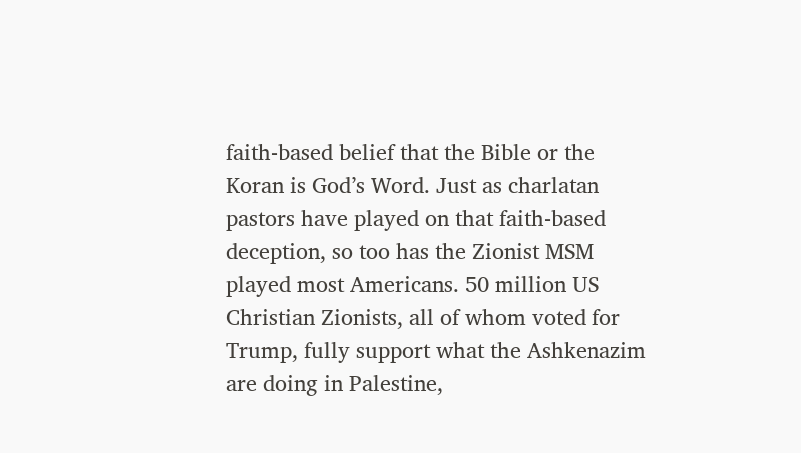faith-based belief that the Bible or the Koran is God’s Word. Just as charlatan pastors have played on that faith-based deception, so too has the Zionist MSM played most Americans. 50 million US Christian Zionists, all of whom voted for Trump, fully support what the Ashkenazim are doing in Palestine,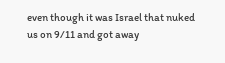even though it was Israel that nuked us on 9/11 and got away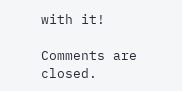with it!

Comments are closed.